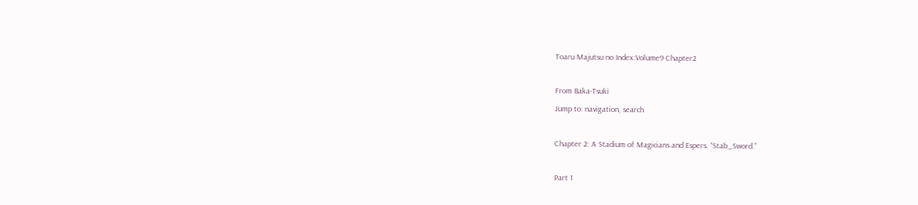Toaru Majutsu no Index:Volume9 Chapter2

From Baka-Tsuki
Jump to: navigation, search

Chapter 2: A Stadium of Magicians and Espers. “Stab_Sword.”

Part 1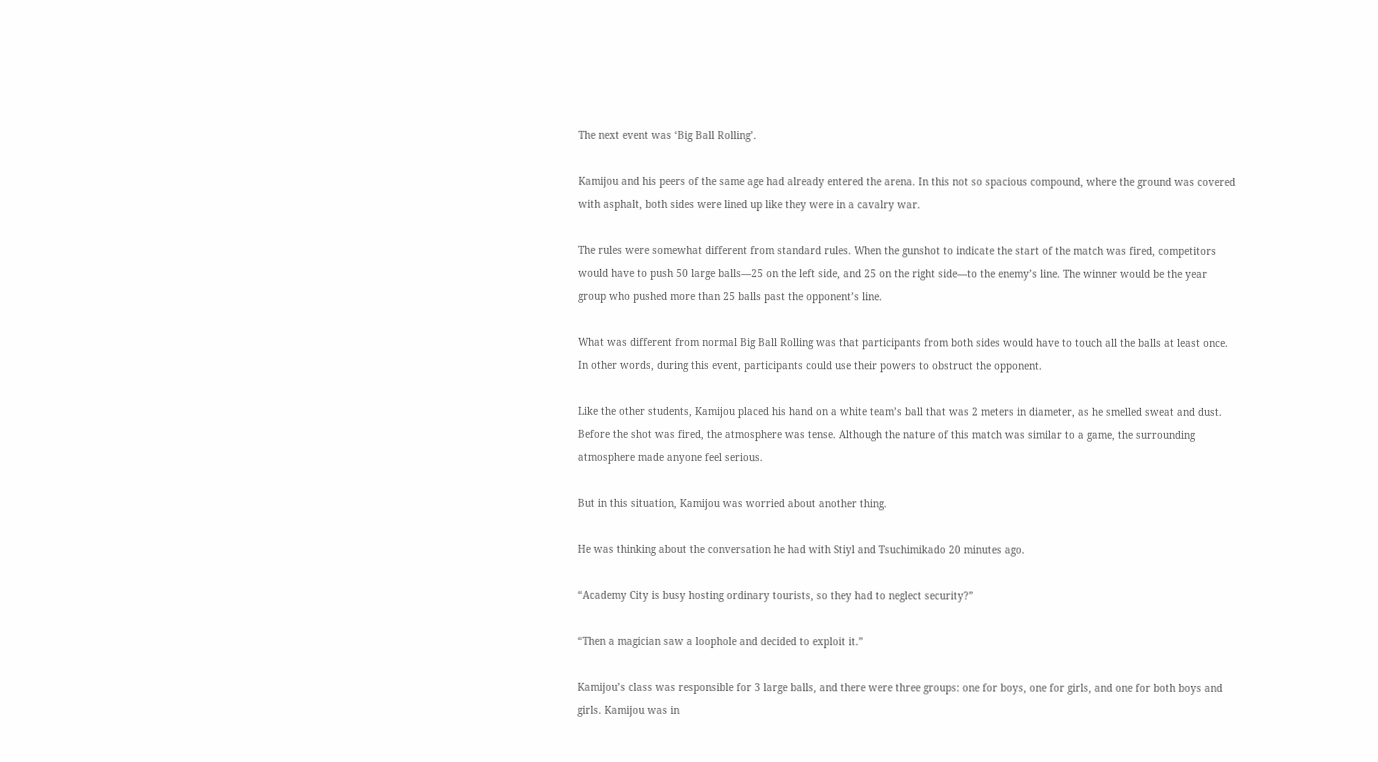The next event was ‘Big Ball Rolling’.

Kamijou and his peers of the same age had already entered the arena. In this not so spacious compound, where the ground was covered with asphalt, both sides were lined up like they were in a cavalry war.

The rules were somewhat different from standard rules. When the gunshot to indicate the start of the match was fired, competitors would have to push 50 large balls—25 on the left side, and 25 on the right side—to the enemy’s line. The winner would be the year group who pushed more than 25 balls past the opponent’s line.

What was different from normal Big Ball Rolling was that participants from both sides would have to touch all the balls at least once. In other words, during this event, participants could use their powers to obstruct the opponent.

Like the other students, Kamijou placed his hand on a white team’s ball that was 2 meters in diameter, as he smelled sweat and dust. Before the shot was fired, the atmosphere was tense. Although the nature of this match was similar to a game, the surrounding atmosphere made anyone feel serious.

But in this situation, Kamijou was worried about another thing.

He was thinking about the conversation he had with Stiyl and Tsuchimikado 20 minutes ago.

“Academy City is busy hosting ordinary tourists, so they had to neglect security?”

“Then a magician saw a loophole and decided to exploit it.”

Kamijou’s class was responsible for 3 large balls, and there were three groups: one for boys, one for girls, and one for both boys and girls. Kamijou was in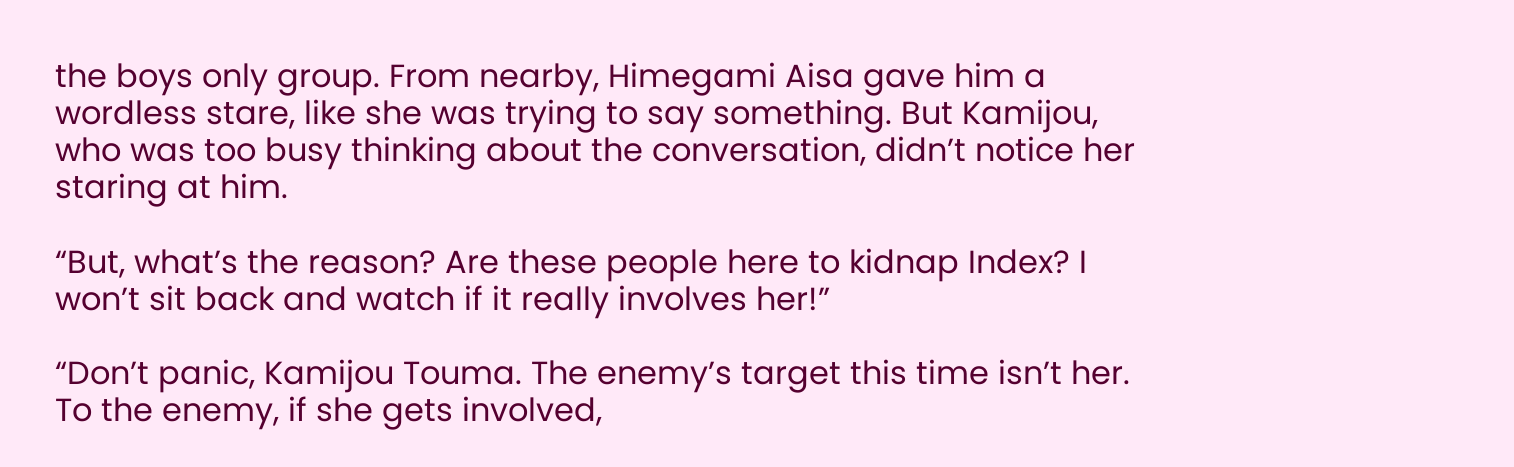the boys only group. From nearby, Himegami Aisa gave him a wordless stare, like she was trying to say something. But Kamijou, who was too busy thinking about the conversation, didn’t notice her staring at him.

“But, what’s the reason? Are these people here to kidnap Index? I won’t sit back and watch if it really involves her!”

“Don’t panic, Kamijou Touma. The enemy’s target this time isn’t her. To the enemy, if she gets involved,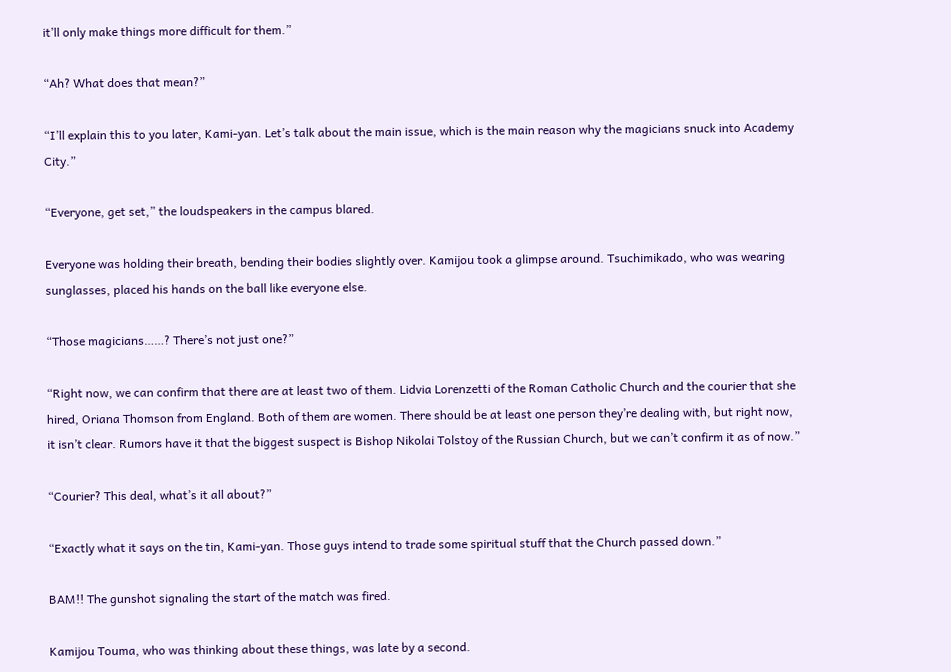it’ll only make things more difficult for them.”

“Ah? What does that mean?”

“I’ll explain this to you later, Kami-yan. Let’s talk about the main issue, which is the main reason why the magicians snuck into Academy City.”

“Everyone, get set,” the loudspeakers in the campus blared.

Everyone was holding their breath, bending their bodies slightly over. Kamijou took a glimpse around. Tsuchimikado, who was wearing sunglasses, placed his hands on the ball like everyone else.

“Those magicians……? There’s not just one?”

“Right now, we can confirm that there are at least two of them. Lidvia Lorenzetti of the Roman Catholic Church and the courier that she hired, Oriana Thomson from England. Both of them are women. There should be at least one person they’re dealing with, but right now, it isn’t clear. Rumors have it that the biggest suspect is Bishop Nikolai Tolstoy of the Russian Church, but we can’t confirm it as of now.”

“Courier? This deal, what’s it all about?”

“Exactly what it says on the tin, Kami-yan. Those guys intend to trade some spiritual stuff that the Church passed down.”

BAM!! The gunshot signaling the start of the match was fired.

Kamijou Touma, who was thinking about these things, was late by a second.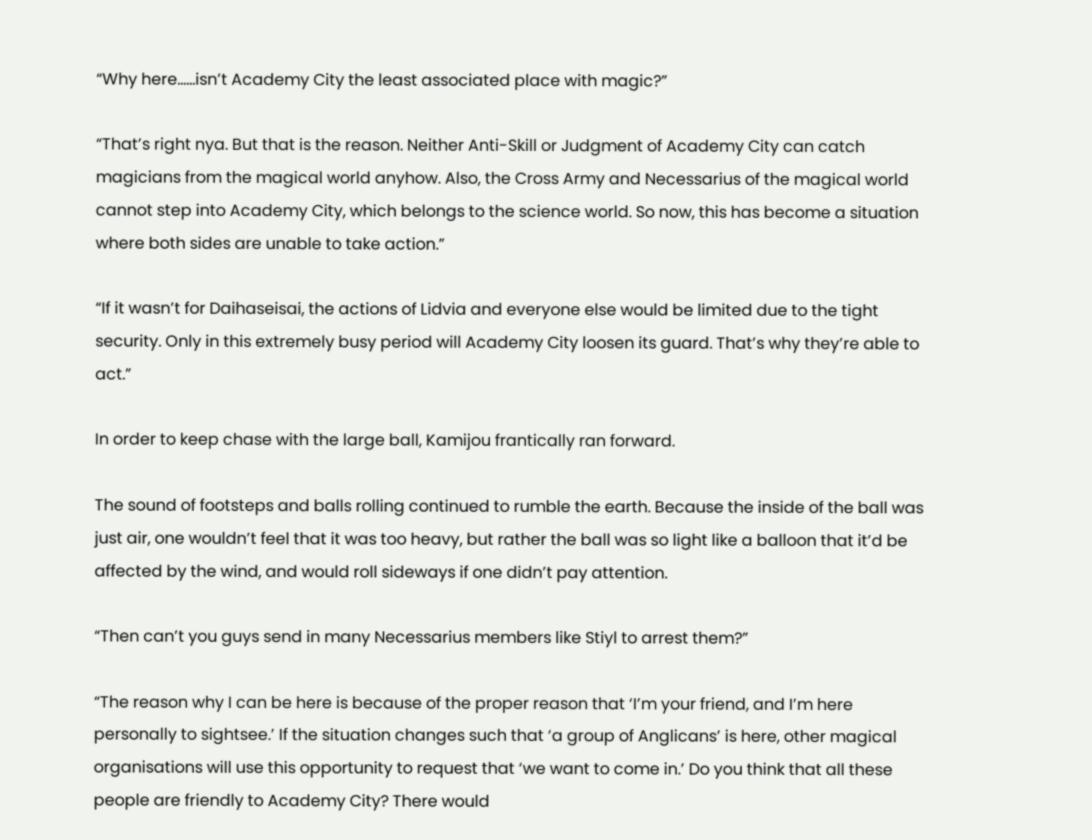“Why here……isn’t Academy City the least associated place with magic?”

“That’s right nya. But that is the reason. Neither Anti-Skill or Judgment of Academy City can catch magicians from the magical world anyhow. Also, the Cross Army and Necessarius of the magical world cannot step into Academy City, which belongs to the science world. So now, this has become a situation where both sides are unable to take action.”

“If it wasn’t for Daihaseisai, the actions of Lidvia and everyone else would be limited due to the tight security. Only in this extremely busy period will Academy City loosen its guard. That’s why they’re able to act.”

In order to keep chase with the large ball, Kamijou frantically ran forward.

The sound of footsteps and balls rolling continued to rumble the earth. Because the inside of the ball was just air, one wouldn’t feel that it was too heavy, but rather the ball was so light like a balloon that it’d be affected by the wind, and would roll sideways if one didn’t pay attention.

“Then can’t you guys send in many Necessarius members like Stiyl to arrest them?”

“The reason why I can be here is because of the proper reason that ‘I’m your friend, and I’m here personally to sightsee.’ If the situation changes such that ‘a group of Anglicans’ is here, other magical organisations will use this opportunity to request that ‘we want to come in.’ Do you think that all these people are friendly to Academy City? There would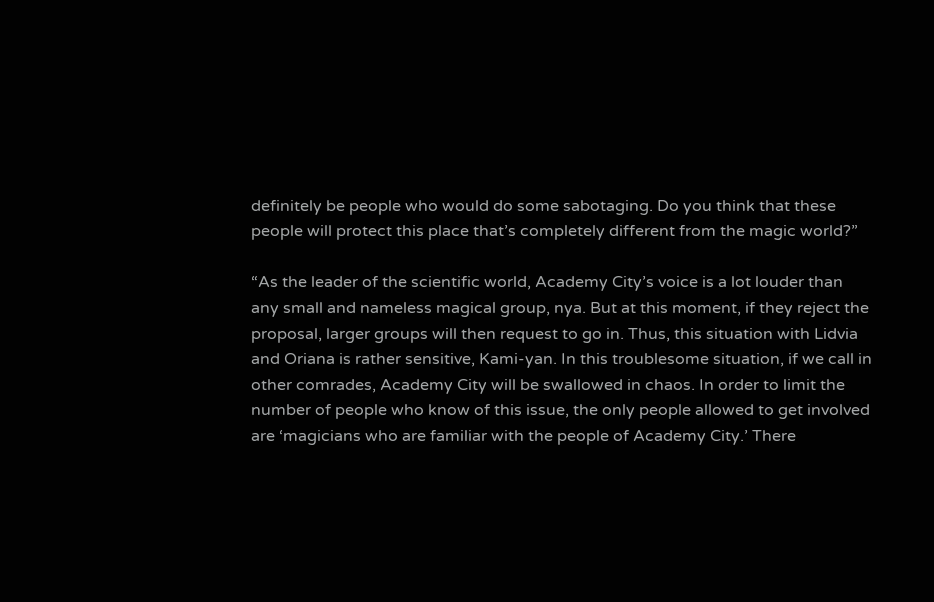definitely be people who would do some sabotaging. Do you think that these people will protect this place that’s completely different from the magic world?”

“As the leader of the scientific world, Academy City’s voice is a lot louder than any small and nameless magical group, nya. But at this moment, if they reject the proposal, larger groups will then request to go in. Thus, this situation with Lidvia and Oriana is rather sensitive, Kami-yan. In this troublesome situation, if we call in other comrades, Academy City will be swallowed in chaos. In order to limit the number of people who know of this issue, the only people allowed to get involved are ‘magicians who are familiar with the people of Academy City.’ There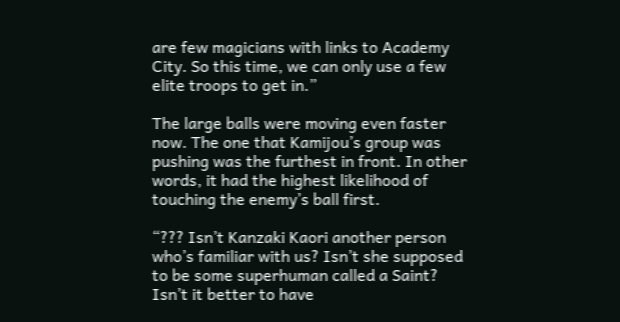are few magicians with links to Academy City. So this time, we can only use a few elite troops to get in.”

The large balls were moving even faster now. The one that Kamijou’s group was pushing was the furthest in front. In other words, it had the highest likelihood of touching the enemy’s ball first.

“??? Isn’t Kanzaki Kaori another person who’s familiar with us? Isn’t she supposed to be some superhuman called a Saint? Isn’t it better to have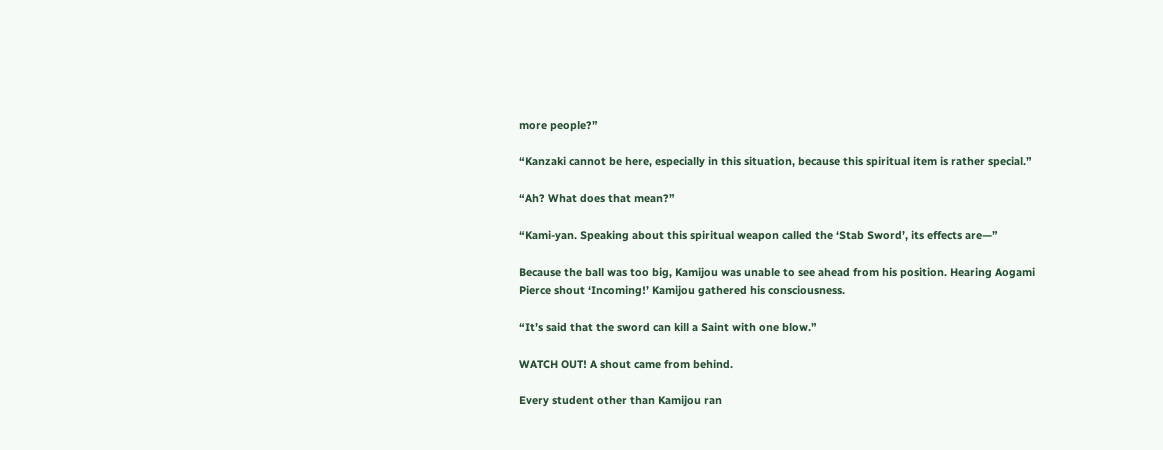more people?”

“Kanzaki cannot be here, especially in this situation, because this spiritual item is rather special.”

“Ah? What does that mean?”

“Kami-yan. Speaking about this spiritual weapon called the ‘Stab Sword’, its effects are—”

Because the ball was too big, Kamijou was unable to see ahead from his position. Hearing Aogami Pierce shout ‘Incoming!’ Kamijou gathered his consciousness.

“It’s said that the sword can kill a Saint with one blow.”

WATCH OUT! A shout came from behind.

Every student other than Kamijou ran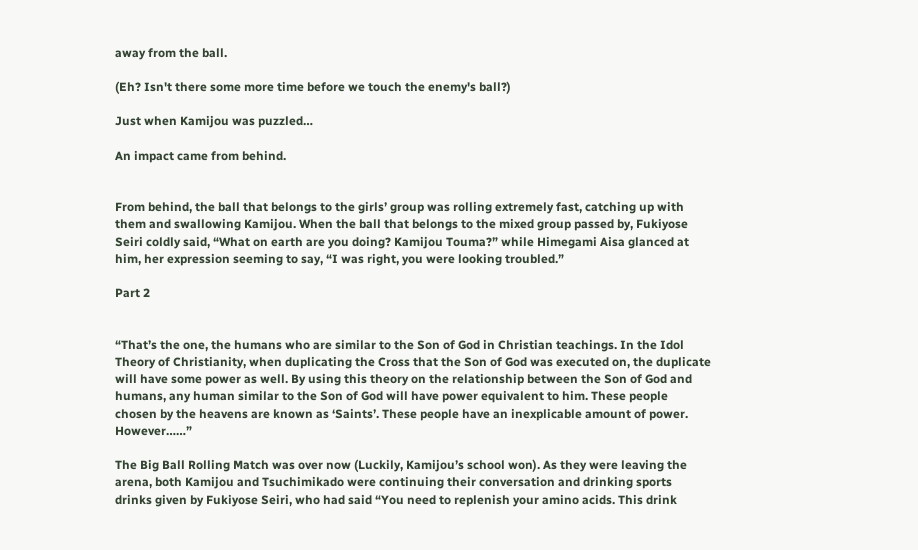away from the ball.

(Eh? Isn't there some more time before we touch the enemy's ball?)

Just when Kamijou was puzzled…

An impact came from behind.


From behind, the ball that belongs to the girls’ group was rolling extremely fast, catching up with them and swallowing Kamijou. When the ball that belongs to the mixed group passed by, Fukiyose Seiri coldly said, “What on earth are you doing? Kamijou Touma?” while Himegami Aisa glanced at him, her expression seeming to say, “I was right, you were looking troubled.”

Part 2


“That’s the one, the humans who are similar to the Son of God in Christian teachings. In the Idol Theory of Christianity, when duplicating the Cross that the Son of God was executed on, the duplicate will have some power as well. By using this theory on the relationship between the Son of God and humans, any human similar to the Son of God will have power equivalent to him. These people chosen by the heavens are known as ‘Saints’. These people have an inexplicable amount of power. However……”

The Big Ball Rolling Match was over now (Luckily, Kamijou’s school won). As they were leaving the arena, both Kamijou and Tsuchimikado were continuing their conversation and drinking sports drinks given by Fukiyose Seiri, who had said “You need to replenish your amino acids. This drink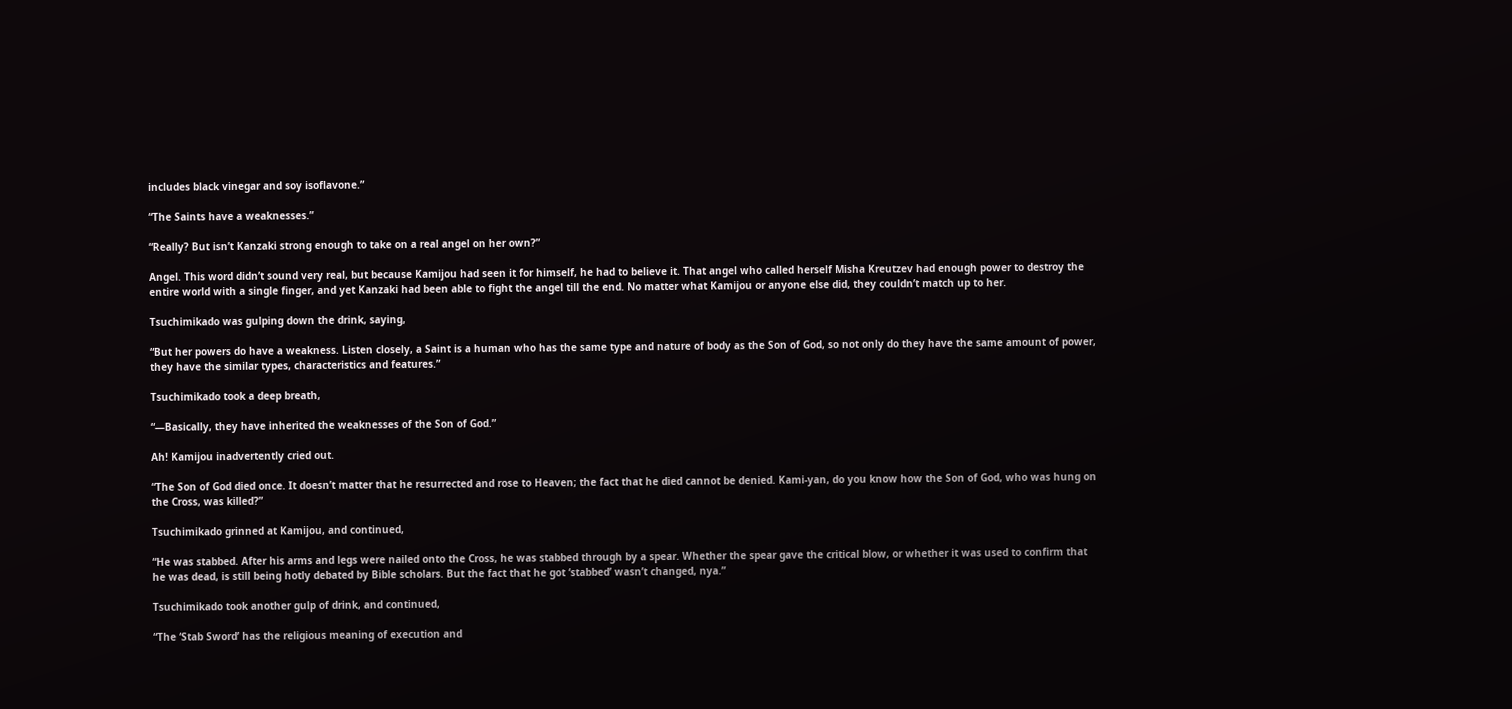includes black vinegar and soy isoflavone.”

“The Saints have a weaknesses.”

“Really? But isn’t Kanzaki strong enough to take on a real angel on her own?”

Angel. This word didn’t sound very real, but because Kamijou had seen it for himself, he had to believe it. That angel who called herself Misha Kreutzev had enough power to destroy the entire world with a single finger, and yet Kanzaki had been able to fight the angel till the end. No matter what Kamijou or anyone else did, they couldn’t match up to her.

Tsuchimikado was gulping down the drink, saying,

“But her powers do have a weakness. Listen closely, a Saint is a human who has the same type and nature of body as the Son of God, so not only do they have the same amount of power, they have the similar types, characteristics and features.”

Tsuchimikado took a deep breath,

“—Basically, they have inherited the weaknesses of the Son of God.”

Ah! Kamijou inadvertently cried out.

“The Son of God died once. It doesn’t matter that he resurrected and rose to Heaven; the fact that he died cannot be denied. Kami-yan, do you know how the Son of God, who was hung on the Cross, was killed?”

Tsuchimikado grinned at Kamijou, and continued,

“He was stabbed. After his arms and legs were nailed onto the Cross, he was stabbed through by a spear. Whether the spear gave the critical blow, or whether it was used to confirm that he was dead, is still being hotly debated by Bible scholars. But the fact that he got ‘stabbed’ wasn’t changed, nya.”

Tsuchimikado took another gulp of drink, and continued,

“The ‘Stab Sword’ has the religious meaning of execution and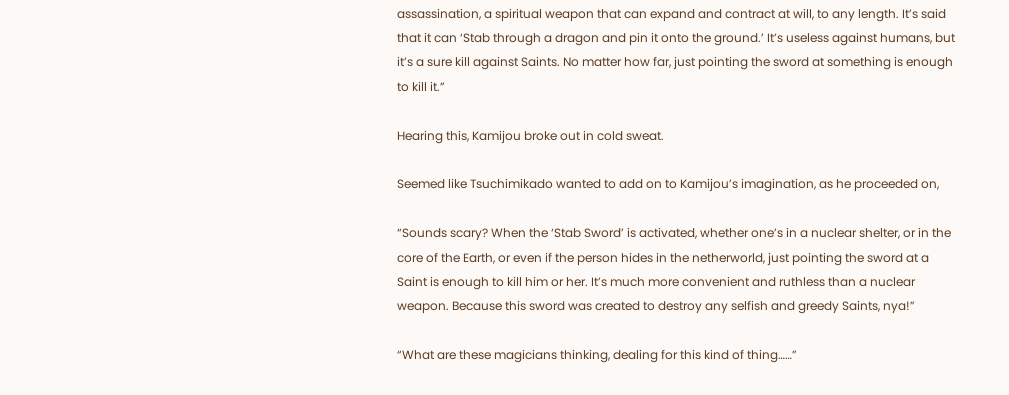assassination, a spiritual weapon that can expand and contract at will, to any length. It’s said that it can ‘Stab through a dragon and pin it onto the ground.’ It’s useless against humans, but it’s a sure kill against Saints. No matter how far, just pointing the sword at something is enough to kill it.”

Hearing this, Kamijou broke out in cold sweat.

Seemed like Tsuchimikado wanted to add on to Kamijou’s imagination, as he proceeded on,

“Sounds scary? When the ‘Stab Sword’ is activated, whether one’s in a nuclear shelter, or in the core of the Earth, or even if the person hides in the netherworld, just pointing the sword at a Saint is enough to kill him or her. It’s much more convenient and ruthless than a nuclear weapon. Because this sword was created to destroy any selfish and greedy Saints, nya!”

“What are these magicians thinking, dealing for this kind of thing……”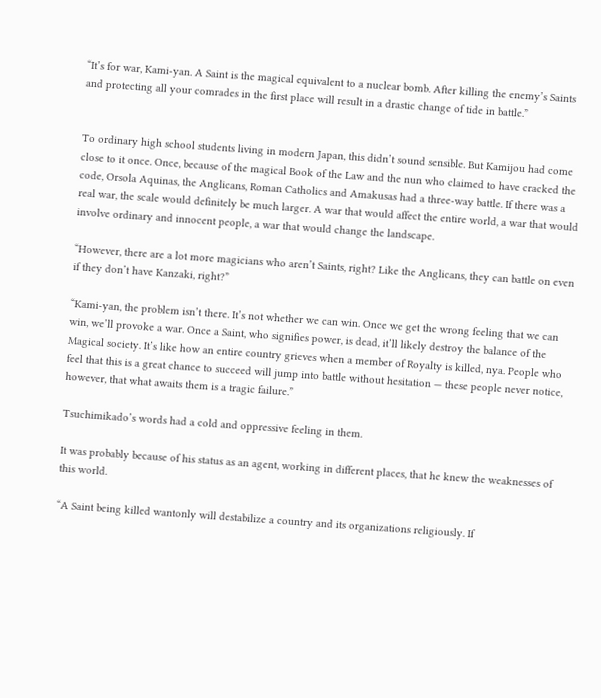“It’s for war, Kami-yan. A Saint is the magical equivalent to a nuclear bomb. After killing the enemy’s Saints and protecting all your comrades in the first place will result in a drastic change of tide in battle.”


To ordinary high school students living in modern Japan, this didn’t sound sensible. But Kamijou had come close to it once. Once, because of the magical Book of the Law and the nun who claimed to have cracked the code, Orsola Aquinas, the Anglicans, Roman Catholics and Amakusas had a three-way battle. If there was a real war, the scale would definitely be much larger. A war that would affect the entire world, a war that would involve ordinary and innocent people, a war that would change the landscape.

“However, there are a lot more magicians who aren’t Saints, right? Like the Anglicans, they can battle on even if they don’t have Kanzaki, right?”

“Kami-yan, the problem isn’t there. It’s not whether we can win. Once we get the wrong feeling that we can win, we’ll provoke a war. Once a Saint, who signifies power, is dead, it’ll likely destroy the balance of the Magical society. It’s like how an entire country grieves when a member of Royalty is killed, nya. People who feel that this is a great chance to succeed will jump into battle without hesitation — these people never notice, however, that what awaits them is a tragic failure.”

Tsuchimikado’s words had a cold and oppressive feeling in them.

It was probably because of his status as an agent, working in different places, that he knew the weaknesses of this world.

“A Saint being killed wantonly will destabilize a country and its organizations religiously. If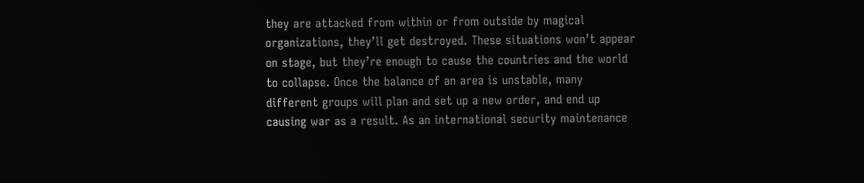they are attacked from within or from outside by magical organizations, they’ll get destroyed. These situations won’t appear on stage, but they’re enough to cause the countries and the world to collapse. Once the balance of an area is unstable, many different groups will plan and set up a new order, and end up causing war as a result. As an international security maintenance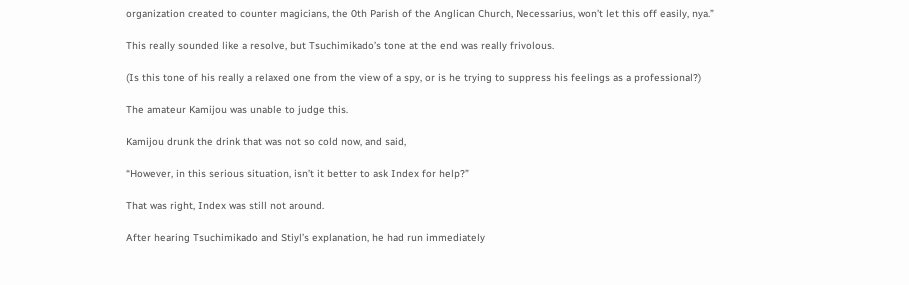organization created to counter magicians, the 0th Parish of the Anglican Church, Necessarius, won’t let this off easily, nya.”

This really sounded like a resolve, but Tsuchimikado’s tone at the end was really frivolous.

(Is this tone of his really a relaxed one from the view of a spy, or is he trying to suppress his feelings as a professional?)

The amateur Kamijou was unable to judge this.

Kamijou drunk the drink that was not so cold now, and said,

“However, in this serious situation, isn’t it better to ask Index for help?”

That was right, Index was still not around.

After hearing Tsuchimikado and Stiyl’s explanation, he had run immediately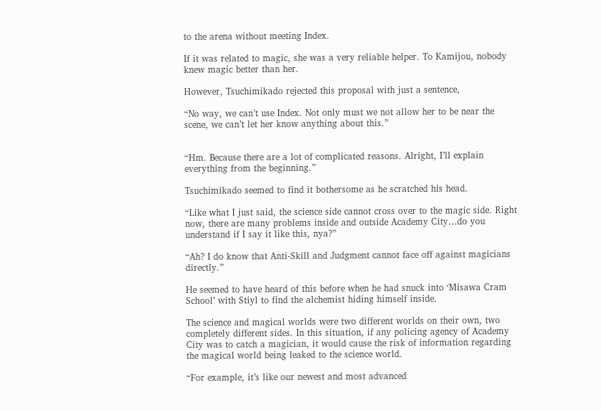to the arena without meeting Index.

If it was related to magic, she was a very reliable helper. To Kamijou, nobody knew magic better than her.

However, Tsuchimikado rejected this proposal with just a sentence,

“No way, we can’t use Index. Not only must we not allow her to be near the scene, we can’t let her know anything about this.”


“Hm. Because there are a lot of complicated reasons. Alright, I’ll explain everything from the beginning.”

Tsuchimikado seemed to find it bothersome as he scratched his head.

“Like what I just said, the science side cannot cross over to the magic side. Right now, there are many problems inside and outside Academy City…do you understand if I say it like this, nya?”

“Ah? I do know that Anti-Skill and Judgment cannot face off against magicians directly.”

He seemed to have heard of this before when he had snuck into ‘Misawa Cram School’ with Stiyl to find the alchemist hiding himself inside.

The science and magical worlds were two different worlds on their own, two completely different sides. In this situation, if any policing agency of Academy City was to catch a magician, it would cause the risk of information regarding the magical world being leaked to the science world.

“For example, it’s like our newest and most advanced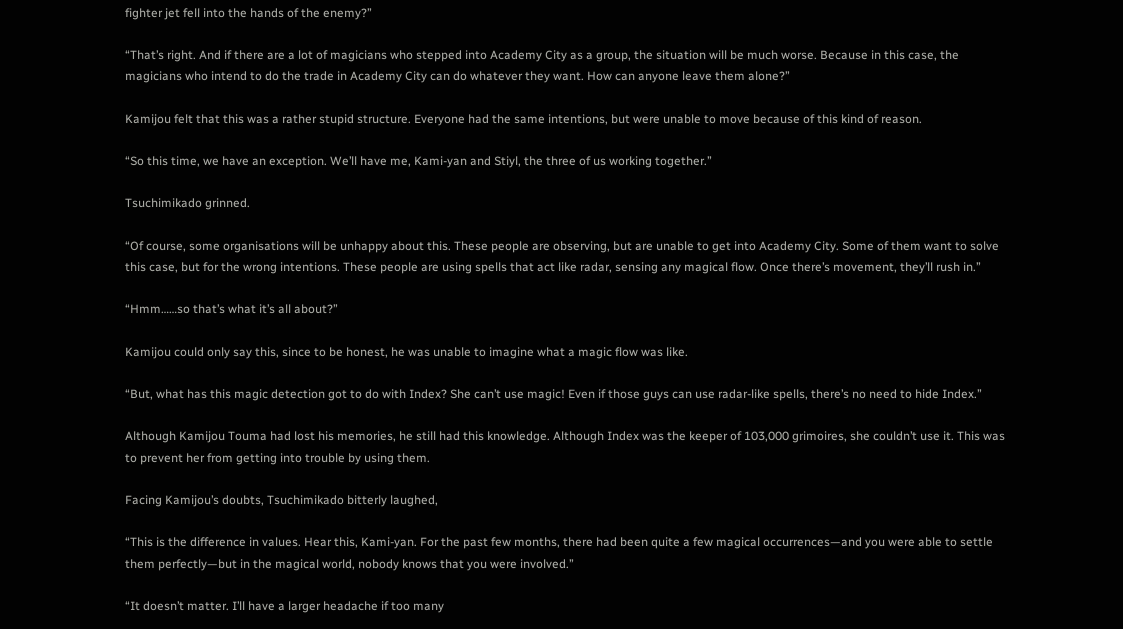fighter jet fell into the hands of the enemy?”

“That’s right. And if there are a lot of magicians who stepped into Academy City as a group, the situation will be much worse. Because in this case, the magicians who intend to do the trade in Academy City can do whatever they want. How can anyone leave them alone?”

Kamijou felt that this was a rather stupid structure. Everyone had the same intentions, but were unable to move because of this kind of reason.

“So this time, we have an exception. We’ll have me, Kami-yan and Stiyl, the three of us working together.”

Tsuchimikado grinned.

“Of course, some organisations will be unhappy about this. These people are observing, but are unable to get into Academy City. Some of them want to solve this case, but for the wrong intentions. These people are using spells that act like radar, sensing any magical flow. Once there’s movement, they’ll rush in.”

“Hmm……so that’s what it’s all about?”

Kamijou could only say this, since to be honest, he was unable to imagine what a magic flow was like.

“But, what has this magic detection got to do with Index? She can’t use magic! Even if those guys can use radar-like spells, there’s no need to hide Index.”

Although Kamijou Touma had lost his memories, he still had this knowledge. Although Index was the keeper of 103,000 grimoires, she couldn’t use it. This was to prevent her from getting into trouble by using them.

Facing Kamijou’s doubts, Tsuchimikado bitterly laughed,

“This is the difference in values. Hear this, Kami-yan. For the past few months, there had been quite a few magical occurrences—and you were able to settle them perfectly—but in the magical world, nobody knows that you were involved.”

“It doesn’t matter. I’ll have a larger headache if too many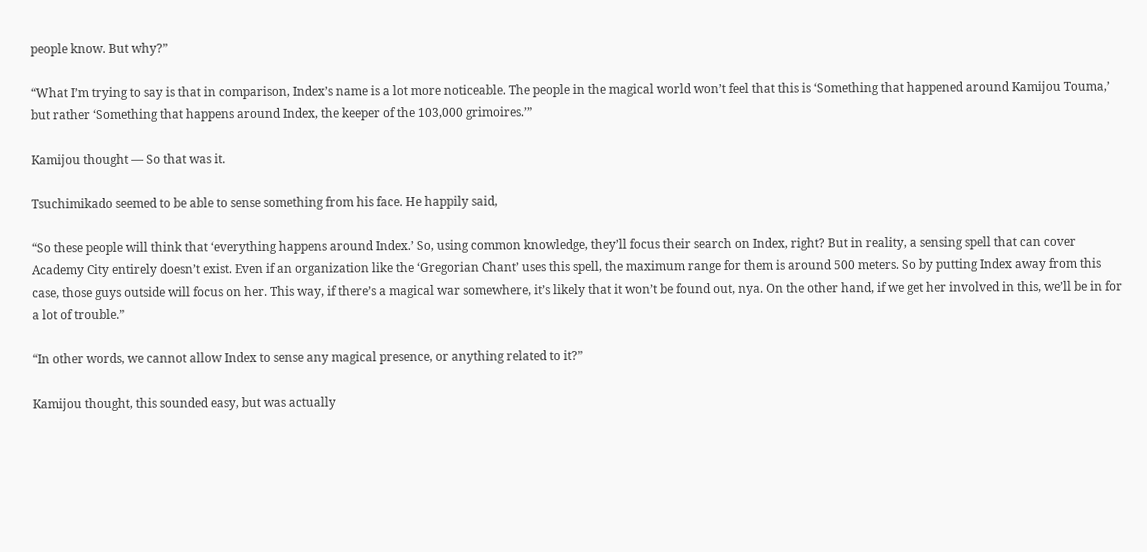people know. But why?”

“What I’m trying to say is that in comparison, Index’s name is a lot more noticeable. The people in the magical world won’t feel that this is ‘Something that happened around Kamijou Touma,’ but rather ‘Something that happens around Index, the keeper of the 103,000 grimoires.’”

Kamijou thought — So that was it.

Tsuchimikado seemed to be able to sense something from his face. He happily said,

“So these people will think that ‘everything happens around Index.’ So, using common knowledge, they’ll focus their search on Index, right? But in reality, a sensing spell that can cover Academy City entirely doesn’t exist. Even if an organization like the ‘Gregorian Chant’ uses this spell, the maximum range for them is around 500 meters. So by putting Index away from this case, those guys outside will focus on her. This way, if there’s a magical war somewhere, it’s likely that it won’t be found out, nya. On the other hand, if we get her involved in this, we’ll be in for a lot of trouble.”

“In other words, we cannot allow Index to sense any magical presence, or anything related to it?”

Kamijou thought, this sounded easy, but was actually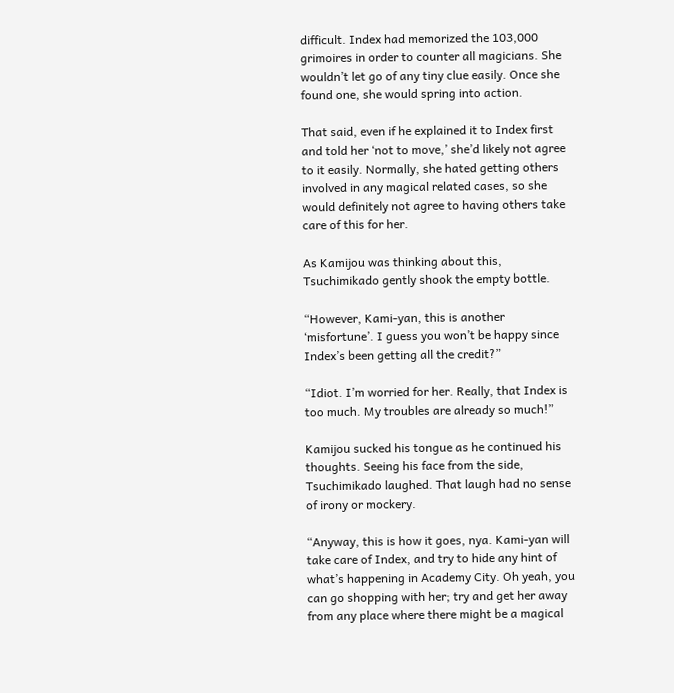difficult. Index had memorized the 103,000 grimoires in order to counter all magicians. She wouldn’t let go of any tiny clue easily. Once she found one, she would spring into action.

That said, even if he explained it to Index first and told her ‘not to move,’ she’d likely not agree to it easily. Normally, she hated getting others involved in any magical related cases, so she would definitely not agree to having others take care of this for her.

As Kamijou was thinking about this, Tsuchimikado gently shook the empty bottle.

“However, Kami-yan, this is another ‘misfortune’. I guess you won’t be happy since Index’s been getting all the credit?”

“Idiot. I’m worried for her. Really, that Index is too much. My troubles are already so much!”

Kamijou sucked his tongue as he continued his thoughts. Seeing his face from the side, Tsuchimikado laughed. That laugh had no sense of irony or mockery.

“Anyway, this is how it goes, nya. Kami-yan will take care of Index, and try to hide any hint of what’s happening in Academy City. Oh yeah, you can go shopping with her; try and get her away from any place where there might be a magical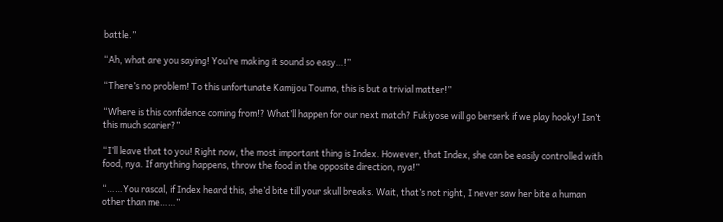battle.”

“Ah, what are you saying! You’re making it sound so easy…!”

“There’s no problem! To this unfortunate Kamijou Touma, this is but a trivial matter!”

“Where is this confidence coming from!? What’ll happen for our next match? Fukiyose will go berserk if we play hooky! Isn’t this much scarier?”

“I’ll leave that to you! Right now, the most important thing is Index. However, that Index, she can be easily controlled with food, nya. If anything happens, throw the food in the opposite direction, nya!”

“……You rascal, if Index heard this, she’d bite till your skull breaks. Wait, that’s not right, I never saw her bite a human other than me……”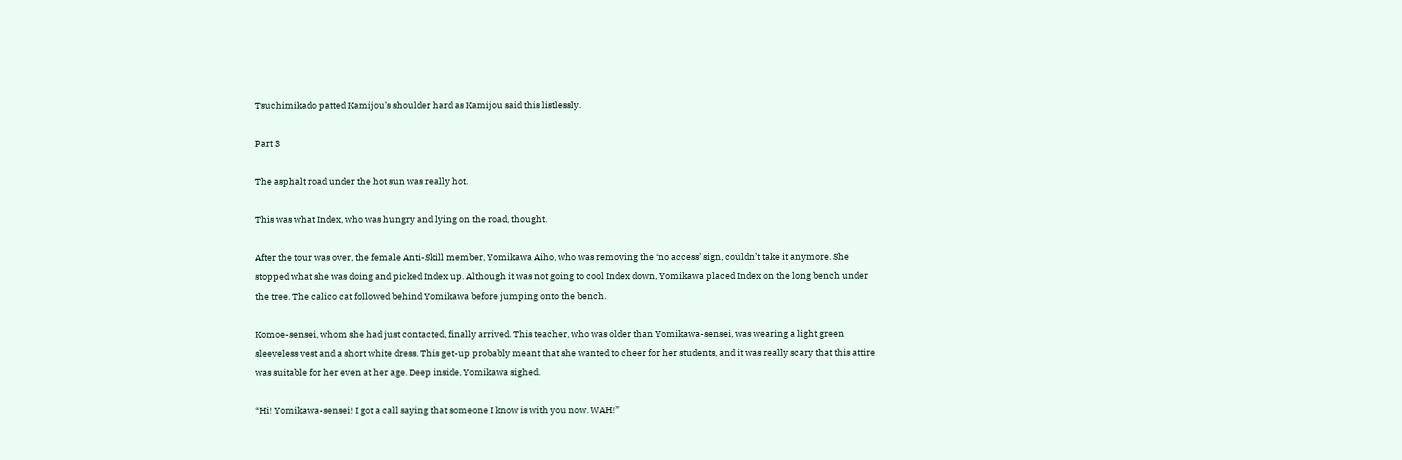Tsuchimikado patted Kamijou’s shoulder hard as Kamijou said this listlessly.

Part 3

The asphalt road under the hot sun was really hot.

This was what Index, who was hungry and lying on the road, thought.

After the tour was over, the female Anti-Skill member, Yomikawa Aiho, who was removing the ‘no access’ sign, couldn’t take it anymore. She stopped what she was doing and picked Index up. Although it was not going to cool Index down, Yomikawa placed Index on the long bench under the tree. The calico cat followed behind Yomikawa before jumping onto the bench.

Komoe-sensei, whom she had just contacted, finally arrived. This teacher, who was older than Yomikawa-sensei, was wearing a light green sleeveless vest and a short white dress. This get-up probably meant that she wanted to cheer for her students, and it was really scary that this attire was suitable for her even at her age. Deep inside, Yomikawa sighed.

“Hi! Yomikawa-sensei! I got a call saying that someone I know is with you now. WAH!”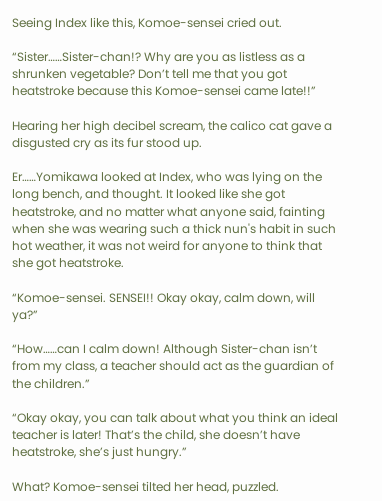Seeing Index like this, Komoe-sensei cried out.

“Sister……Sister-chan!? Why are you as listless as a shrunken vegetable? Don’t tell me that you got heatstroke because this Komoe-sensei came late!!”

Hearing her high decibel scream, the calico cat gave a disgusted cry as its fur stood up.

Er……Yomikawa looked at Index, who was lying on the long bench, and thought. It looked like she got heatstroke, and no matter what anyone said, fainting when she was wearing such a thick nun's habit in such hot weather, it was not weird for anyone to think that she got heatstroke.

“Komoe-sensei. SENSEI!! Okay okay, calm down, will ya?”

“How……can I calm down! Although Sister-chan isn’t from my class, a teacher should act as the guardian of the children.”

“Okay okay, you can talk about what you think an ideal teacher is later! That’s the child, she doesn’t have heatstroke, she’s just hungry.”

What? Komoe-sensei tilted her head, puzzled.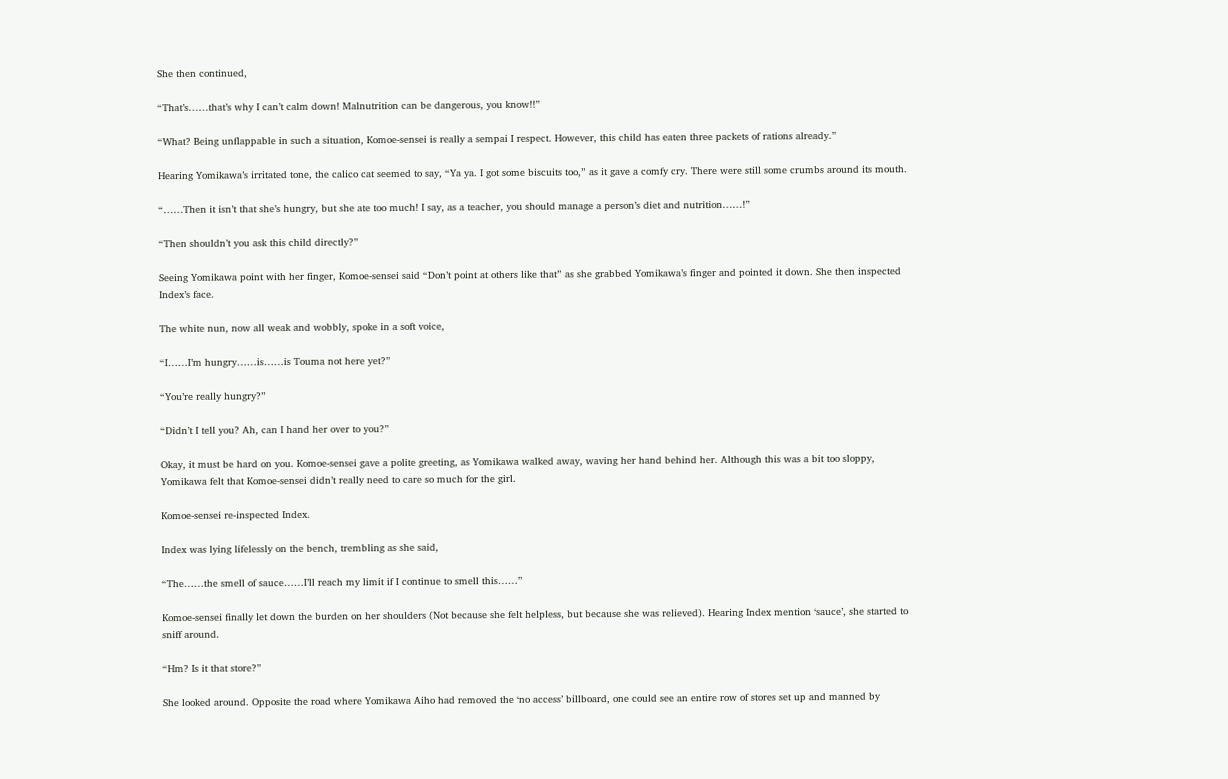She then continued,

“That’s……that’s why I can’t calm down! Malnutrition can be dangerous, you know!!”

“What? Being unflappable in such a situation, Komoe-sensei is really a sempai I respect. However, this child has eaten three packets of rations already.”

Hearing Yomikawa’s irritated tone, the calico cat seemed to say, “Ya ya. I got some biscuits too,” as it gave a comfy cry. There were still some crumbs around its mouth.

“……Then it isn’t that she’s hungry, but she ate too much! I say, as a teacher, you should manage a person’s diet and nutrition……!”

“Then shouldn’t you ask this child directly?”

Seeing Yomikawa point with her finger, Komoe-sensei said “Don’t point at others like that” as she grabbed Yomikawa’s finger and pointed it down. She then inspected Index’s face.

The white nun, now all weak and wobbly, spoke in a soft voice,

“I……I’m hungry……is……is Touma not here yet?”

“You’re really hungry?”

“Didn’t I tell you? Ah, can I hand her over to you?”

Okay, it must be hard on you. Komoe-sensei gave a polite greeting, as Yomikawa walked away, waving her hand behind her. Although this was a bit too sloppy, Yomikawa felt that Komoe-sensei didn’t really need to care so much for the girl.

Komoe-sensei re-inspected Index.

Index was lying lifelessly on the bench, trembling as she said,

“The……the smell of sauce……I’ll reach my limit if I continue to smell this……”

Komoe-sensei finally let down the burden on her shoulders (Not because she felt helpless, but because she was relieved). Hearing Index mention ‘sauce’, she started to sniff around.

“Hm? Is it that store?”

She looked around. Opposite the road where Yomikawa Aiho had removed the ‘no access’ billboard, one could see an entire row of stores set up and manned by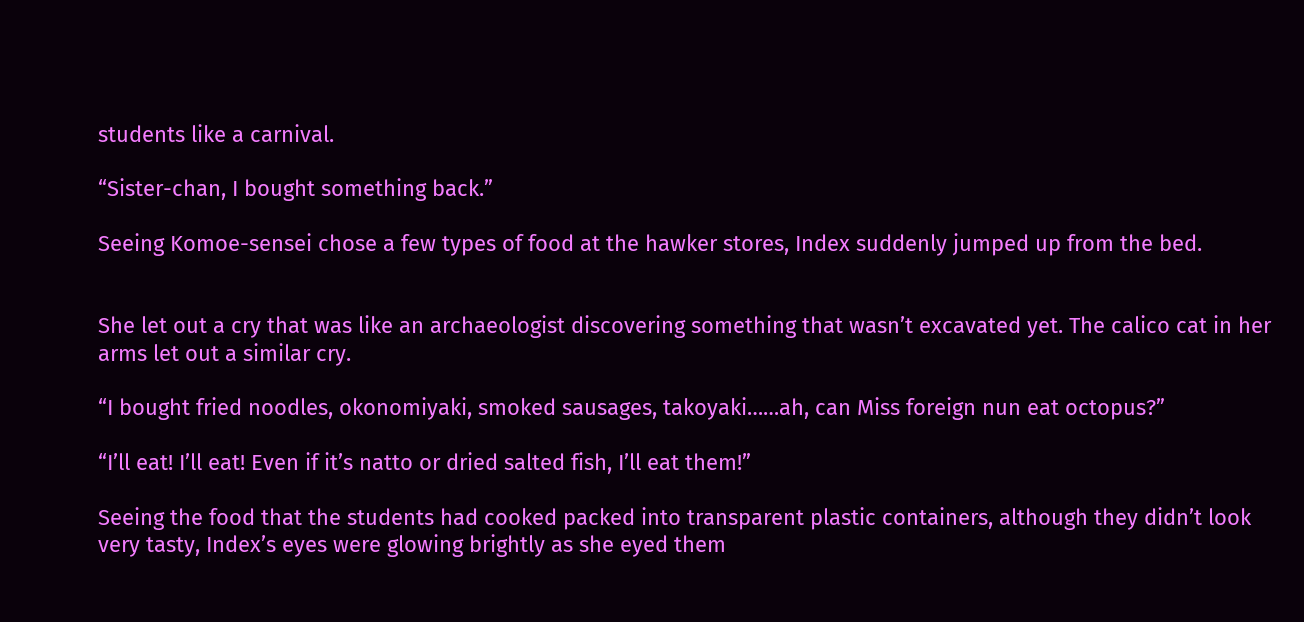students like a carnival.

“Sister-chan, I bought something back.”

Seeing Komoe-sensei chose a few types of food at the hawker stores, Index suddenly jumped up from the bed.


She let out a cry that was like an archaeologist discovering something that wasn’t excavated yet. The calico cat in her arms let out a similar cry.

“I bought fried noodles, okonomiyaki, smoked sausages, takoyaki……ah, can Miss foreign nun eat octopus?”

“I’ll eat! I’ll eat! Even if it’s natto or dried salted fish, I’ll eat them!”

Seeing the food that the students had cooked packed into transparent plastic containers, although they didn’t look very tasty, Index’s eyes were glowing brightly as she eyed them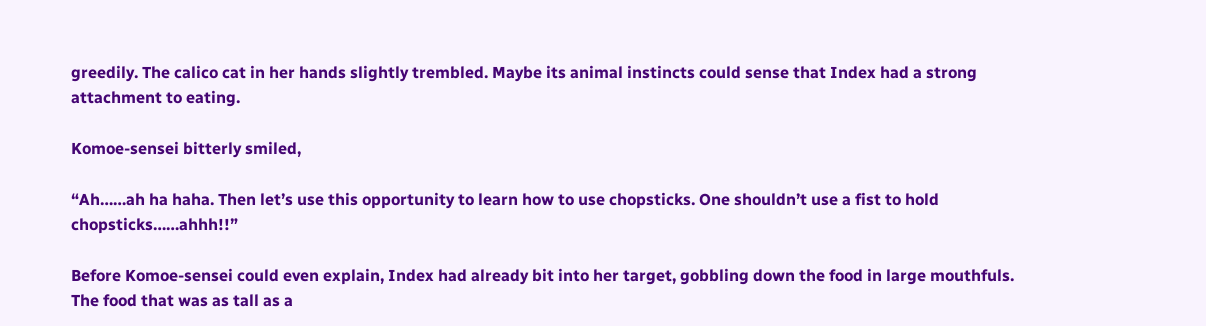greedily. The calico cat in her hands slightly trembled. Maybe its animal instincts could sense that Index had a strong attachment to eating.

Komoe-sensei bitterly smiled,

“Ah……ah ha haha. Then let’s use this opportunity to learn how to use chopsticks. One shouldn’t use a fist to hold chopsticks……ahhh!!”

Before Komoe-sensei could even explain, Index had already bit into her target, gobbling down the food in large mouthfuls. The food that was as tall as a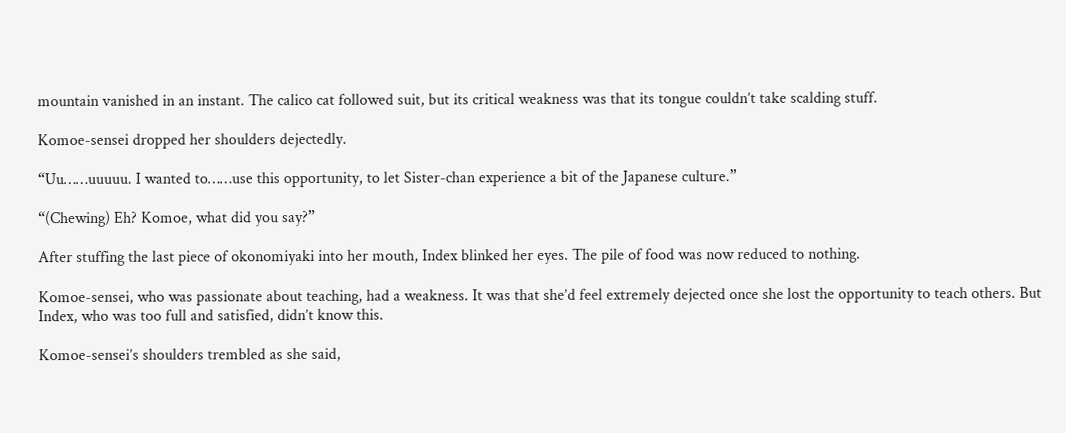mountain vanished in an instant. The calico cat followed suit, but its critical weakness was that its tongue couldn’t take scalding stuff.

Komoe-sensei dropped her shoulders dejectedly.

“Uu……uuuuu. I wanted to……use this opportunity, to let Sister-chan experience a bit of the Japanese culture.”

“(Chewing) Eh? Komoe, what did you say?”

After stuffing the last piece of okonomiyaki into her mouth, Index blinked her eyes. The pile of food was now reduced to nothing.

Komoe-sensei, who was passionate about teaching, had a weakness. It was that she’d feel extremely dejected once she lost the opportunity to teach others. But Index, who was too full and satisfied, didn’t know this.

Komoe-sensei’s shoulders trembled as she said,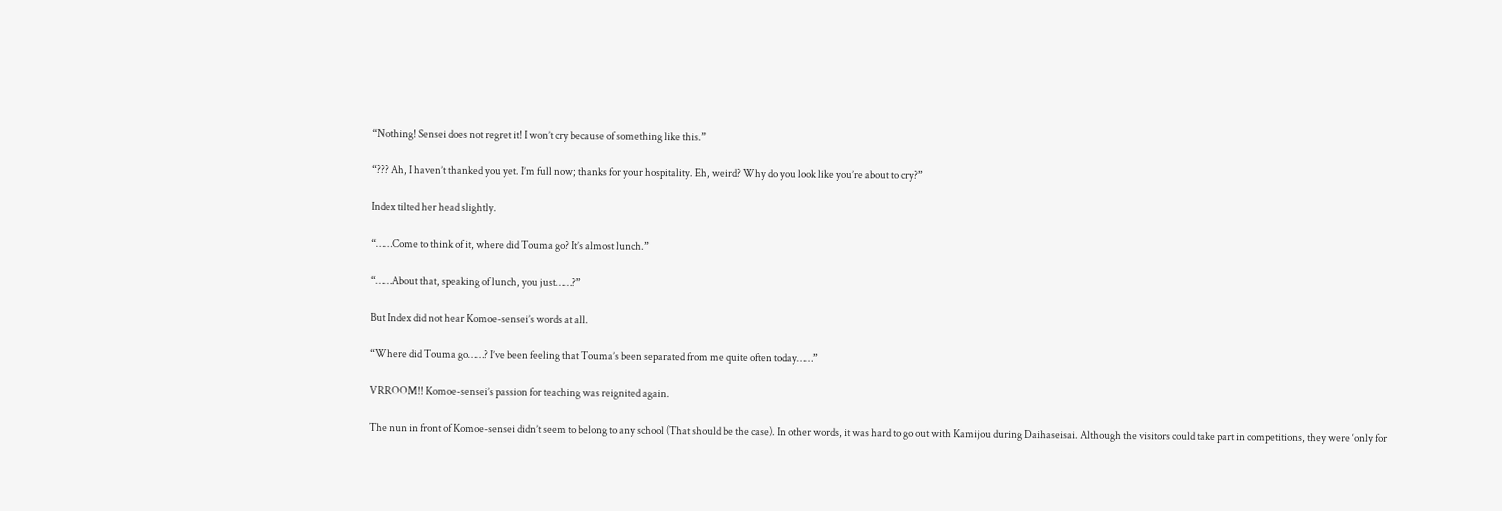“Nothing! Sensei does not regret it! I won’t cry because of something like this.”

“??? Ah, I haven’t thanked you yet. I’m full now; thanks for your hospitality. Eh, weird? Why do you look like you’re about to cry?”

Index tilted her head slightly.

“……Come to think of it, where did Touma go? It’s almost lunch.”

“……About that, speaking of lunch, you just……?”

But Index did not hear Komoe-sensei’s words at all.

“Where did Touma go……? I’ve been feeling that Touma’s been separated from me quite often today……”

VRROOM!! Komoe-sensei’s passion for teaching was reignited again.

The nun in front of Komoe-sensei didn’t seem to belong to any school (That should be the case). In other words, it was hard to go out with Kamijou during Daihaseisai. Although the visitors could take part in competitions, they were ‘only for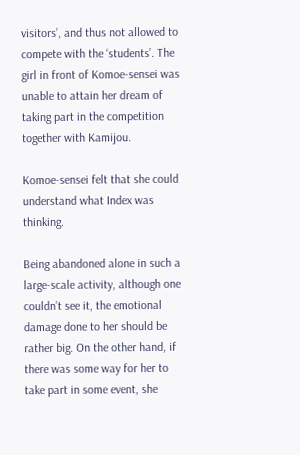visitors’, and thus not allowed to compete with the ‘students’. The girl in front of Komoe-sensei was unable to attain her dream of taking part in the competition together with Kamijou.

Komoe-sensei felt that she could understand what Index was thinking.

Being abandoned alone in such a large-scale activity, although one couldn’t see it, the emotional damage done to her should be rather big. On the other hand, if there was some way for her to take part in some event, she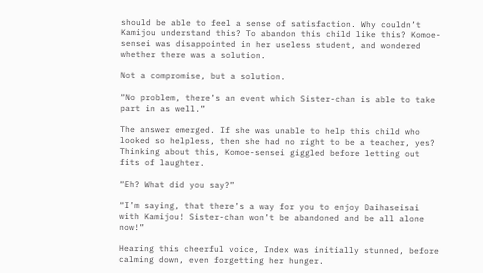should be able to feel a sense of satisfaction. Why couldn’t Kamijou understand this? To abandon this child like this? Komoe-sensei was disappointed in her useless student, and wondered whether there was a solution.

Not a compromise, but a solution.

“No problem, there’s an event which Sister-chan is able to take part in as well.”

The answer emerged. If she was unable to help this child who looked so helpless, then she had no right to be a teacher, yes? Thinking about this, Komoe-sensei giggled before letting out fits of laughter.

“Eh? What did you say?”

“I’m saying, that there’s a way for you to enjoy Daihaseisai with Kamijou! Sister-chan won’t be abandoned and be all alone now!”

Hearing this cheerful voice, Index was initially stunned, before calming down, even forgetting her hunger.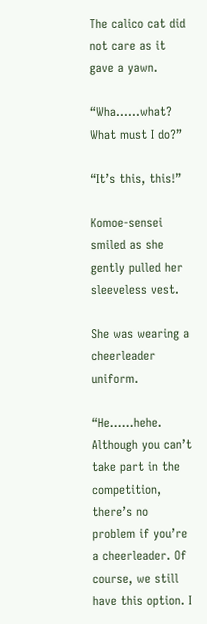The calico cat did not care as it gave a yawn.

“Wha……what? What must I do?”

“It’s this, this!”

Komoe-sensei smiled as she gently pulled her sleeveless vest.

She was wearing a cheerleader uniform.

“He……hehe. Although you can’t take part in the competition, there’s no problem if you’re a cheerleader. Of course, we still have this option. I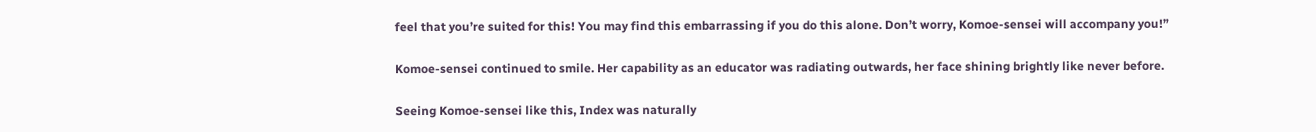feel that you’re suited for this! You may find this embarrassing if you do this alone. Don’t worry, Komoe-sensei will accompany you!”

Komoe-sensei continued to smile. Her capability as an educator was radiating outwards, her face shining brightly like never before.

Seeing Komoe-sensei like this, Index was naturally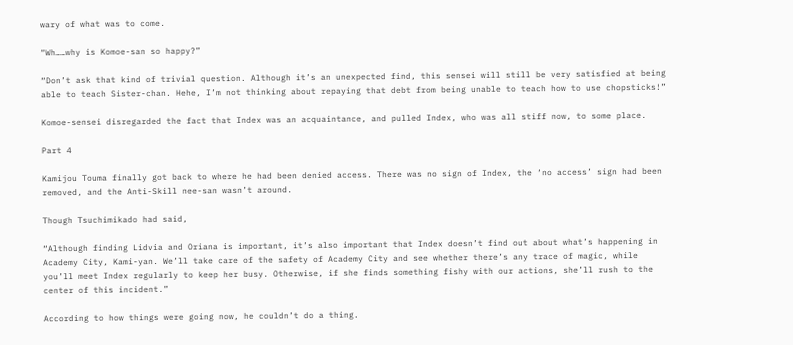wary of what was to come.

“Wh……why is Komoe-san so happy?”

“Don’t ask that kind of trivial question. Although it’s an unexpected find, this sensei will still be very satisfied at being able to teach Sister-chan. Hehe, I’m not thinking about repaying that debt from being unable to teach how to use chopsticks!”

Komoe-sensei disregarded the fact that Index was an acquaintance, and pulled Index, who was all stiff now, to some place.

Part 4

Kamijou Touma finally got back to where he had been denied access. There was no sign of Index, the ‘no access’ sign had been removed, and the Anti-Skill nee-san wasn’t around.

Though Tsuchimikado had said,

“Although finding Lidvia and Oriana is important, it’s also important that Index doesn’t find out about what’s happening in Academy City, Kami-yan. We’ll take care of the safety of Academy City and see whether there’s any trace of magic, while you’ll meet Index regularly to keep her busy. Otherwise, if she finds something fishy with our actions, she’ll rush to the center of this incident.”

According to how things were going now, he couldn’t do a thing.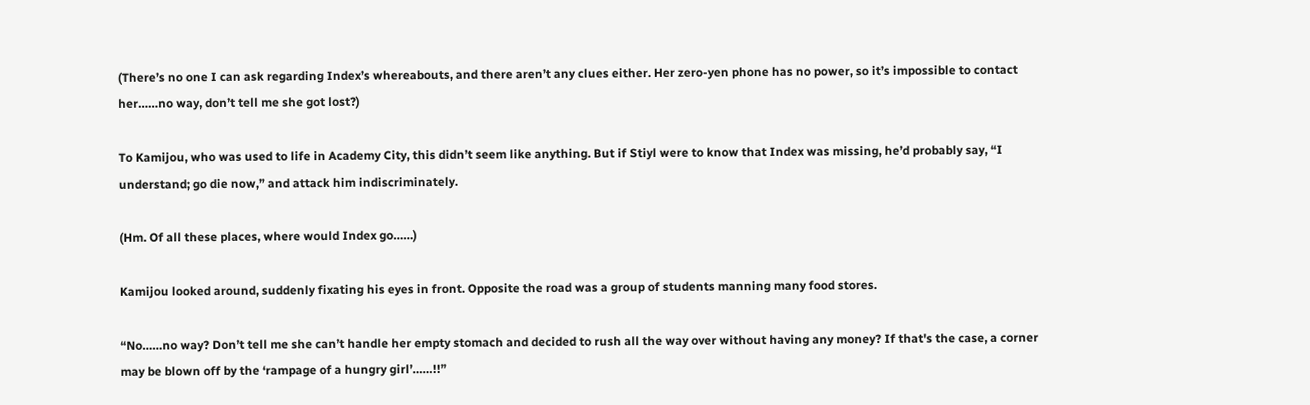(There’s no one I can ask regarding Index’s whereabouts, and there aren’t any clues either. Her zero-yen phone has no power, so it’s impossible to contact her……no way, don’t tell me she got lost?)

To Kamijou, who was used to life in Academy City, this didn’t seem like anything. But if Stiyl were to know that Index was missing, he’d probably say, “I understand; go die now,” and attack him indiscriminately.

(Hm. Of all these places, where would Index go……)

Kamijou looked around, suddenly fixating his eyes in front. Opposite the road was a group of students manning many food stores.

“No……no way? Don’t tell me she can’t handle her empty stomach and decided to rush all the way over without having any money? If that's the case, a corner may be blown off by the ‘rampage of a hungry girl’……!!”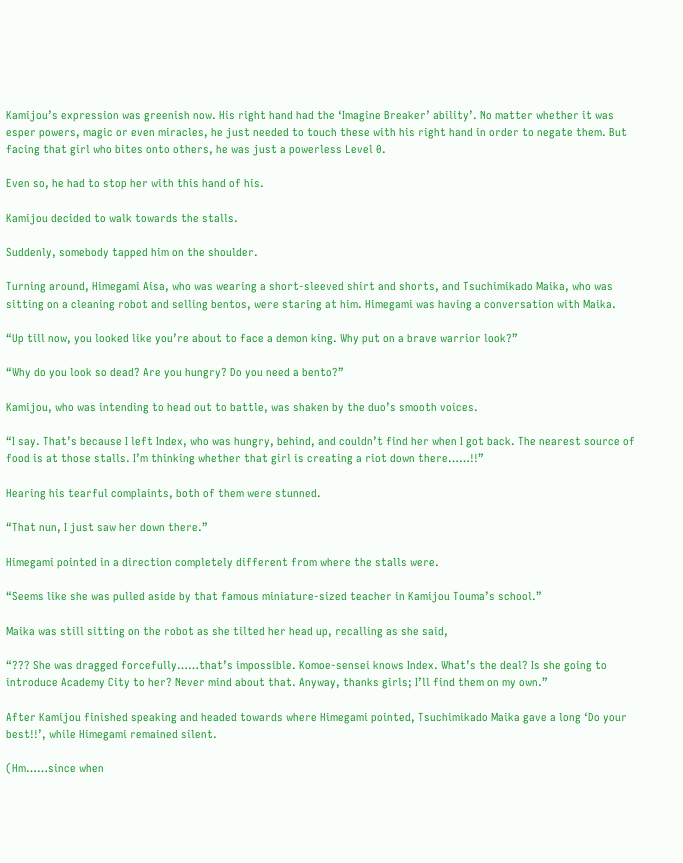Kamijou’s expression was greenish now. His right hand had the ‘Imagine Breaker’ ability’. No matter whether it was esper powers, magic or even miracles, he just needed to touch these with his right hand in order to negate them. But facing that girl who bites onto others, he was just a powerless Level 0.

Even so, he had to stop her with this hand of his.

Kamijou decided to walk towards the stalls.

Suddenly, somebody tapped him on the shoulder.

Turning around, Himegami Aisa, who was wearing a short-sleeved shirt and shorts, and Tsuchimikado Maika, who was sitting on a cleaning robot and selling bentos, were staring at him. Himegami was having a conversation with Maika.

“Up till now, you looked like you’re about to face a demon king. Why put on a brave warrior look?”

“Why do you look so dead? Are you hungry? Do you need a bento?”

Kamijou, who was intending to head out to battle, was shaken by the duo’s smooth voices.

“I say. That’s because I left Index, who was hungry, behind, and couldn’t find her when I got back. The nearest source of food is at those stalls. I’m thinking whether that girl is creating a riot down there……!!”

Hearing his tearful complaints, both of them were stunned.

“That nun, I just saw her down there.”

Himegami pointed in a direction completely different from where the stalls were.

“Seems like she was pulled aside by that famous miniature-sized teacher in Kamijou Touma’s school.”

Maika was still sitting on the robot as she tilted her head up, recalling as she said,

“??? She was dragged forcefully……that’s impossible. Komoe-sensei knows Index. What’s the deal? Is she going to introduce Academy City to her? Never mind about that. Anyway, thanks girls; I’ll find them on my own.”

After Kamijou finished speaking and headed towards where Himegami pointed, Tsuchimikado Maika gave a long ‘Do your best!!’, while Himegami remained silent.

(Hm……since when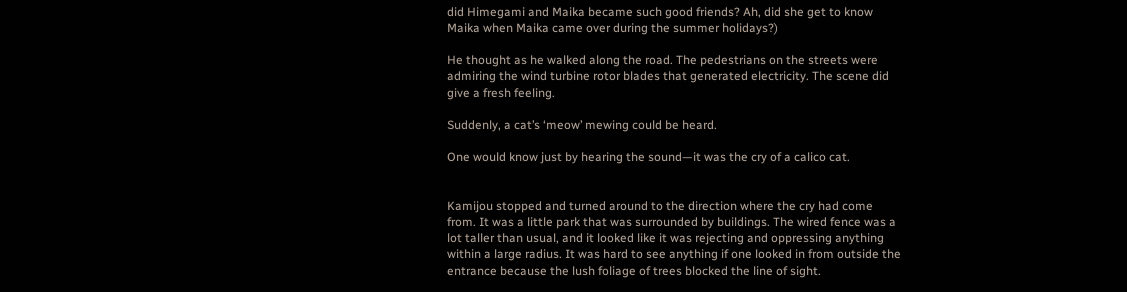did Himegami and Maika became such good friends? Ah, did she get to know Maika when Maika came over during the summer holidays?)

He thought as he walked along the road. The pedestrians on the streets were admiring the wind turbine rotor blades that generated electricity. The scene did give a fresh feeling.

Suddenly, a cat’s ‘meow’ mewing could be heard.

One would know just by hearing the sound—it was the cry of a calico cat.


Kamijou stopped and turned around to the direction where the cry had come from. It was a little park that was surrounded by buildings. The wired fence was a lot taller than usual, and it looked like it was rejecting and oppressing anything within a large radius. It was hard to see anything if one looked in from outside the entrance because the lush foliage of trees blocked the line of sight.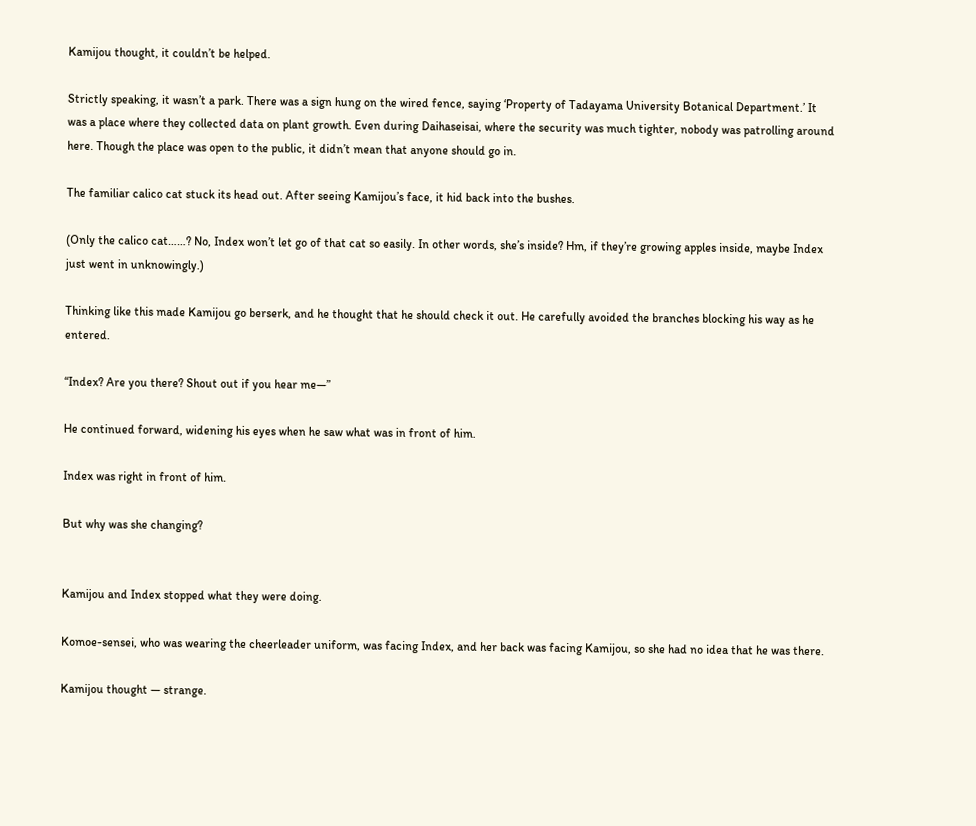Kamijou thought, it couldn’t be helped.

Strictly speaking, it wasn’t a park. There was a sign hung on the wired fence, saying ‘Property of Tadayama University Botanical Department.’ It was a place where they collected data on plant growth. Even during Daihaseisai, where the security was much tighter, nobody was patrolling around here. Though the place was open to the public, it didn’t mean that anyone should go in.

The familiar calico cat stuck its head out. After seeing Kamijou’s face, it hid back into the bushes.

(Only the calico cat……? No, Index won’t let go of that cat so easily. In other words, she’s inside? Hm, if they’re growing apples inside, maybe Index just went in unknowingly.)

Thinking like this made Kamijou go berserk, and he thought that he should check it out. He carefully avoided the branches blocking his way as he entered.

“Index? Are you there? Shout out if you hear me—”

He continued forward, widening his eyes when he saw what was in front of him.

Index was right in front of him.

But why was she changing?


Kamijou and Index stopped what they were doing.

Komoe-sensei, who was wearing the cheerleader uniform, was facing Index, and her back was facing Kamijou, so she had no idea that he was there.

Kamijou thought — strange.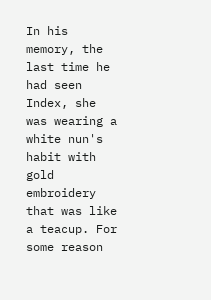In his memory, the last time he had seen Index, she was wearing a white nun's habit with gold embroidery that was like a teacup. For some reason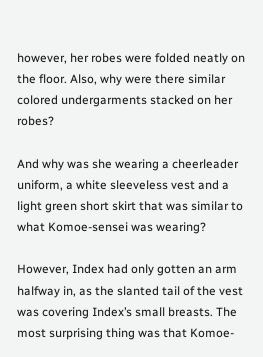however, her robes were folded neatly on the floor. Also, why were there similar colored undergarments stacked on her robes?

And why was she wearing a cheerleader uniform, a white sleeveless vest and a light green short skirt that was similar to what Komoe-sensei was wearing?

However, Index had only gotten an arm halfway in, as the slanted tail of the vest was covering Index’s small breasts. The most surprising thing was that Komoe-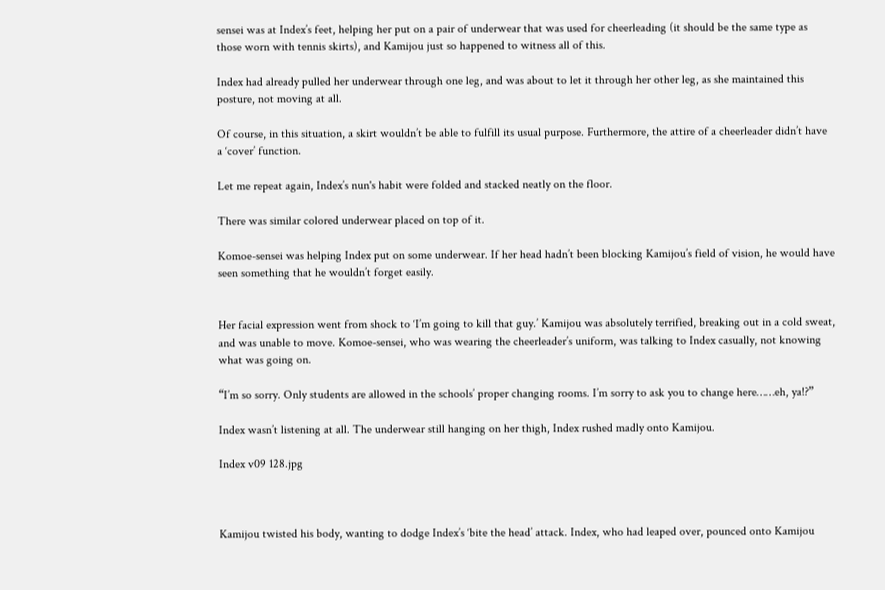sensei was at Index’s feet, helping her put on a pair of underwear that was used for cheerleading (it should be the same type as those worn with tennis skirts), and Kamijou just so happened to witness all of this.

Index had already pulled her underwear through one leg, and was about to let it through her other leg, as she maintained this posture, not moving at all.

Of course, in this situation, a skirt wouldn’t be able to fulfill its usual purpose. Furthermore, the attire of a cheerleader didn’t have a ‘cover’ function.

Let me repeat again, Index’s nun's habit were folded and stacked neatly on the floor.

There was similar colored underwear placed on top of it.

Komoe-sensei was helping Index put on some underwear. If her head hadn’t been blocking Kamijou’s field of vision, he would have seen something that he wouldn’t forget easily.


Her facial expression went from shock to ‘I’m going to kill that guy.’ Kamijou was absolutely terrified, breaking out in a cold sweat, and was unable to move. Komoe-sensei, who was wearing the cheerleader’s uniform, was talking to Index casually, not knowing what was going on.

“I’m so sorry. Only students are allowed in the schools’ proper changing rooms. I’m sorry to ask you to change here……eh, ya!?”

Index wasn’t listening at all. The underwear still hanging on her thigh, Index rushed madly onto Kamijou.

Index v09 128.jpg



Kamijou twisted his body, wanting to dodge Index’s ‘bite the head’ attack. Index, who had leaped over, pounced onto Kamijou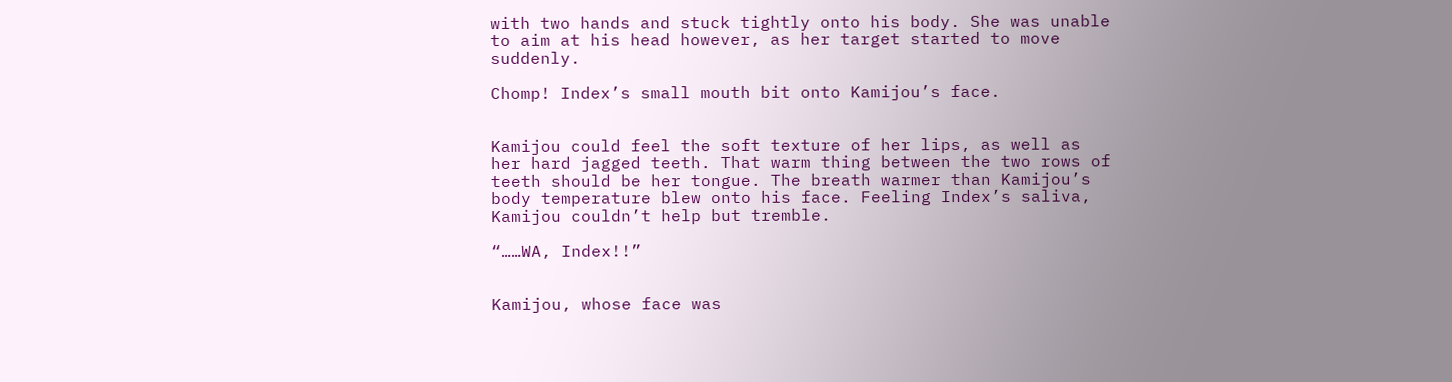with two hands and stuck tightly onto his body. She was unable to aim at his head however, as her target started to move suddenly.

Chomp! Index’s small mouth bit onto Kamijou’s face.


Kamijou could feel the soft texture of her lips, as well as her hard jagged teeth. That warm thing between the two rows of teeth should be her tongue. The breath warmer than Kamijou’s body temperature blew onto his face. Feeling Index’s saliva, Kamijou couldn’t help but tremble.

“……WA, Index!!”


Kamijou, whose face was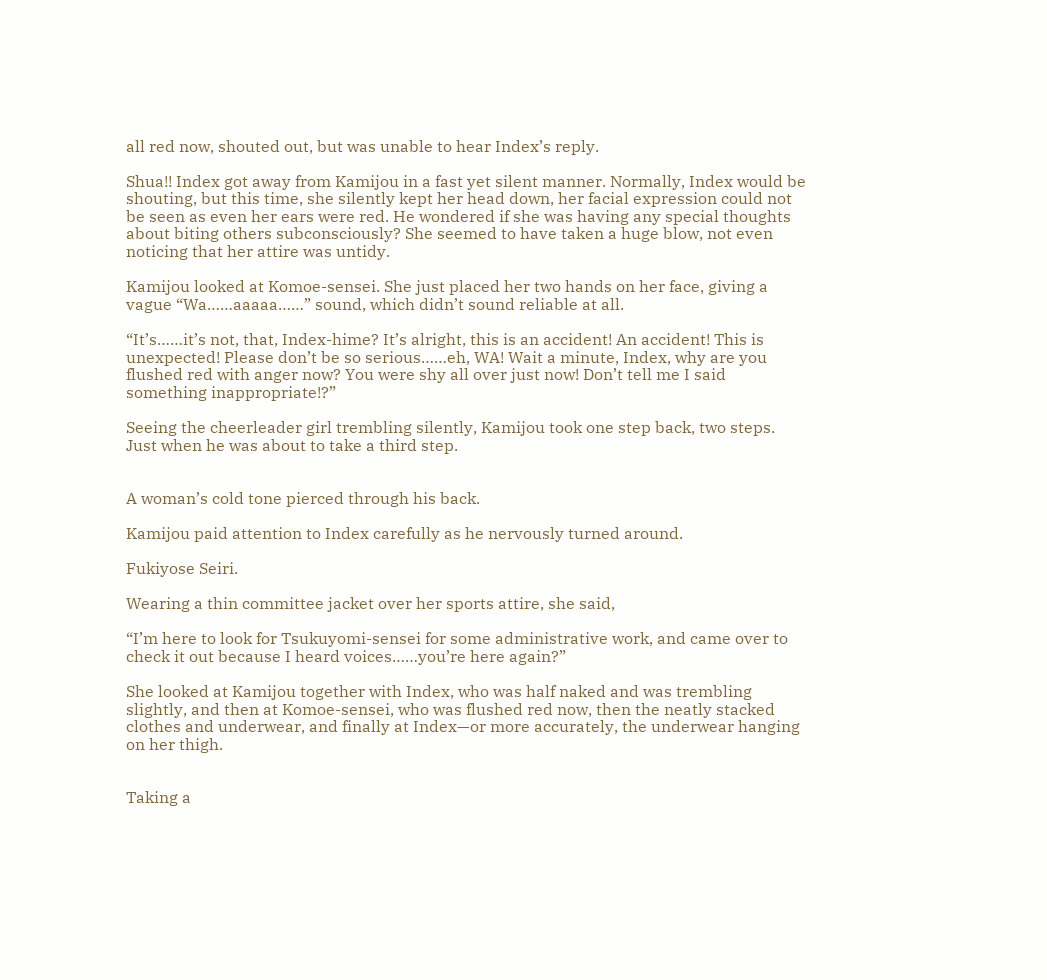all red now, shouted out, but was unable to hear Index’s reply.

Shua!! Index got away from Kamijou in a fast yet silent manner. Normally, Index would be shouting, but this time, she silently kept her head down, her facial expression could not be seen as even her ears were red. He wondered if she was having any special thoughts about biting others subconsciously? She seemed to have taken a huge blow, not even noticing that her attire was untidy.

Kamijou looked at Komoe-sensei. She just placed her two hands on her face, giving a vague “Wa……aaaaa……” sound, which didn’t sound reliable at all.

“It’s……it’s not, that, Index-hime? It’s alright, this is an accident! An accident! This is unexpected! Please don’t be so serious……eh, WA! Wait a minute, Index, why are you flushed red with anger now? You were shy all over just now! Don’t tell me I said something inappropriate!?”

Seeing the cheerleader girl trembling silently, Kamijou took one step back, two steps. Just when he was about to take a third step.


A woman’s cold tone pierced through his back.

Kamijou paid attention to Index carefully as he nervously turned around.

Fukiyose Seiri.

Wearing a thin committee jacket over her sports attire, she said,

“I’m here to look for Tsukuyomi-sensei for some administrative work, and came over to check it out because I heard voices……you’re here again?”

She looked at Kamijou together with Index, who was half naked and was trembling slightly, and then at Komoe-sensei, who was flushed red now, then the neatly stacked clothes and underwear, and finally at Index—or more accurately, the underwear hanging on her thigh.


Taking a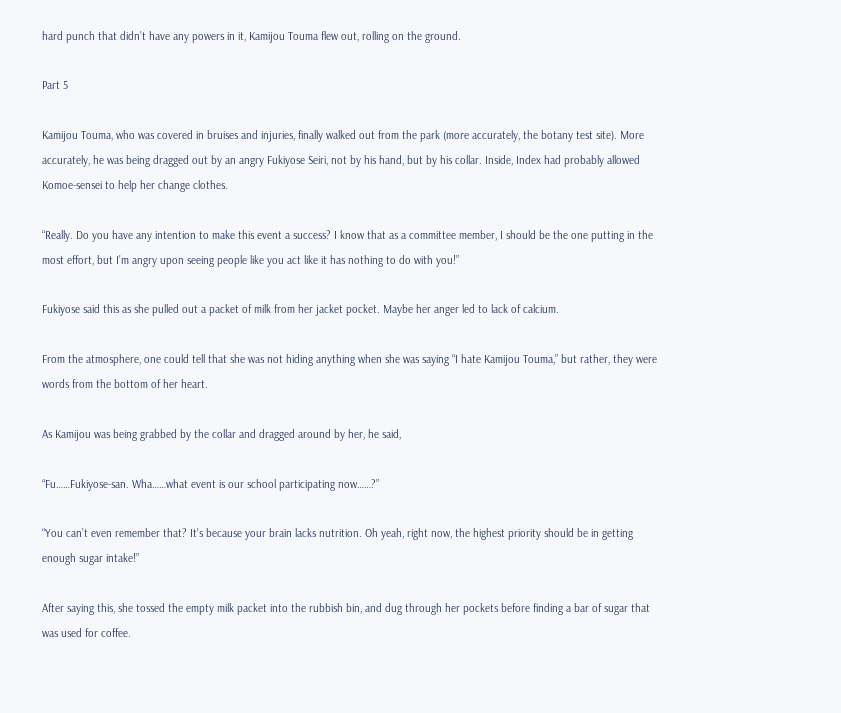hard punch that didn’t have any powers in it, Kamijou Touma flew out, rolling on the ground.

Part 5

Kamijou Touma, who was covered in bruises and injuries, finally walked out from the park (more accurately, the botany test site). More accurately, he was being dragged out by an angry Fukiyose Seiri, not by his hand, but by his collar. Inside, Index had probably allowed Komoe-sensei to help her change clothes.

“Really. Do you have any intention to make this event a success? I know that as a committee member, I should be the one putting in the most effort, but I’m angry upon seeing people like you act like it has nothing to do with you!”

Fukiyose said this as she pulled out a packet of milk from her jacket pocket. Maybe her anger led to lack of calcium.

From the atmosphere, one could tell that she was not hiding anything when she was saying “I hate Kamijou Touma,” but rather, they were words from the bottom of her heart.

As Kamijou was being grabbed by the collar and dragged around by her, he said,

“Fu……Fukiyose-san. Wha……what event is our school participating now……?”

“You can’t even remember that? It’s because your brain lacks nutrition. Oh yeah, right now, the highest priority should be in getting enough sugar intake!”

After saying this, she tossed the empty milk packet into the rubbish bin, and dug through her pockets before finding a bar of sugar that was used for coffee.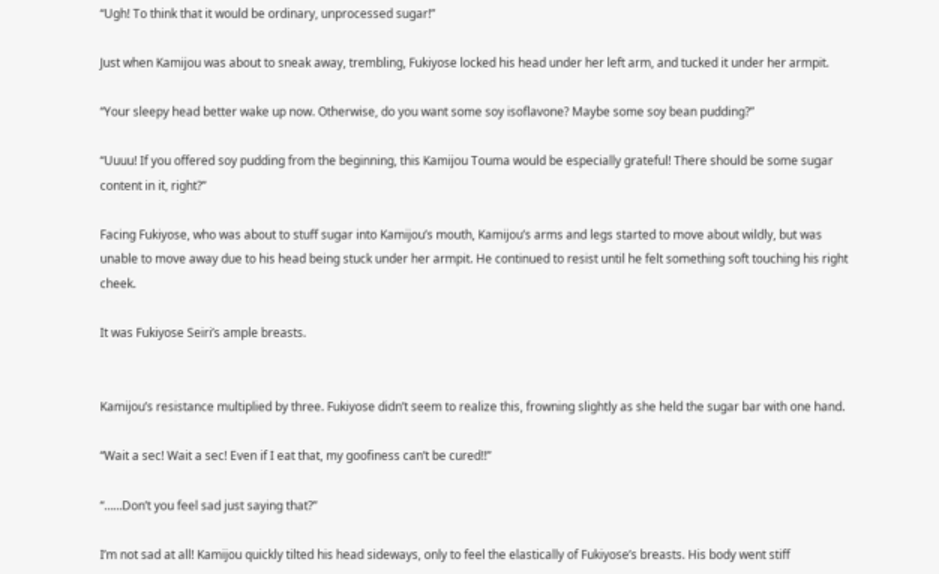“Ugh! To think that it would be ordinary, unprocessed sugar!”

Just when Kamijou was about to sneak away, trembling, Fukiyose locked his head under her left arm, and tucked it under her armpit.

“Your sleepy head better wake up now. Otherwise, do you want some soy isoflavone? Maybe some soy bean pudding?”

“Uuuu! If you offered soy pudding from the beginning, this Kamijou Touma would be especially grateful! There should be some sugar content in it, right?”

Facing Fukiyose, who was about to stuff sugar into Kamijou’s mouth, Kamijou’s arms and legs started to move about wildly, but was unable to move away due to his head being stuck under her armpit. He continued to resist until he felt something soft touching his right cheek.

It was Fukiyose Seiri’s ample breasts.


Kamijou’s resistance multiplied by three. Fukiyose didn’t seem to realize this, frowning slightly as she held the sugar bar with one hand.

“Wait a sec! Wait a sec! Even if I eat that, my goofiness can’t be cured!!”

“……Don’t you feel sad just saying that?”

I’m not sad at all! Kamijou quickly tilted his head sideways, only to feel the elastically of Fukiyose’s breasts. His body went stiff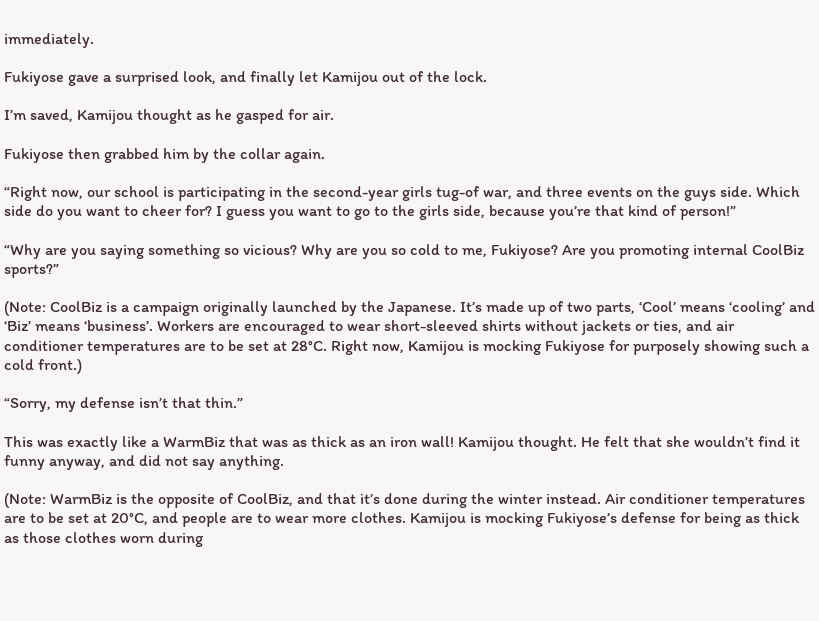immediately.

Fukiyose gave a surprised look, and finally let Kamijou out of the lock.

I’m saved, Kamijou thought as he gasped for air.

Fukiyose then grabbed him by the collar again.

“Right now, our school is participating in the second-year girls tug-of war, and three events on the guys side. Which side do you want to cheer for? I guess you want to go to the girls side, because you’re that kind of person!”

“Why are you saying something so vicious? Why are you so cold to me, Fukiyose? Are you promoting internal CoolBiz sports?”

(Note: CoolBiz is a campaign originally launched by the Japanese. It’s made up of two parts, ‘Cool’ means ‘cooling’ and ‘Biz’ means ‘business’. Workers are encouraged to wear short-sleeved shirts without jackets or ties, and air conditioner temperatures are to be set at 28°C. Right now, Kamijou is mocking Fukiyose for purposely showing such a cold front.)

“Sorry, my defense isn’t that thin.”

This was exactly like a WarmBiz that was as thick as an iron wall! Kamijou thought. He felt that she wouldn’t find it funny anyway, and did not say anything.

(Note: WarmBiz is the opposite of CoolBiz, and that it’s done during the winter instead. Air conditioner temperatures are to be set at 20°C, and people are to wear more clothes. Kamijou is mocking Fukiyose’s defense for being as thick as those clothes worn during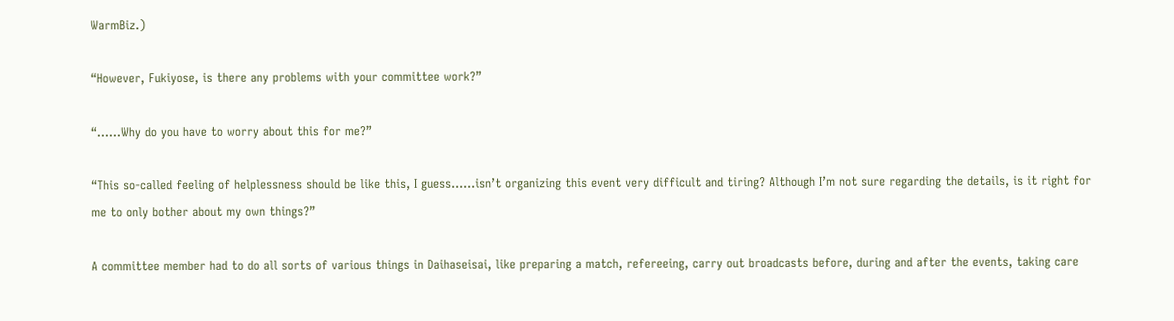WarmBiz.)

“However, Fukiyose, is there any problems with your committee work?”

“……Why do you have to worry about this for me?”

“This so-called feeling of helplessness should be like this, I guess……isn’t organizing this event very difficult and tiring? Although I’m not sure regarding the details, is it right for me to only bother about my own things?”

A committee member had to do all sorts of various things in Daihaseisai, like preparing a match, refereeing, carry out broadcasts before, during and after the events, taking care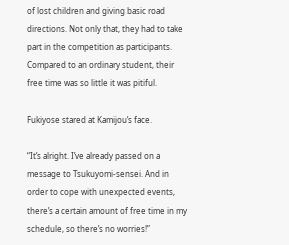of lost children and giving basic road directions. Not only that, they had to take part in the competition as participants. Compared to an ordinary student, their free time was so little it was pitiful.

Fukiyose stared at Kamijou’s face.

“It’s alright. I’ve already passed on a message to Tsukuyomi-sensei. And in order to cope with unexpected events, there’s a certain amount of free time in my schedule, so there’s no worries!”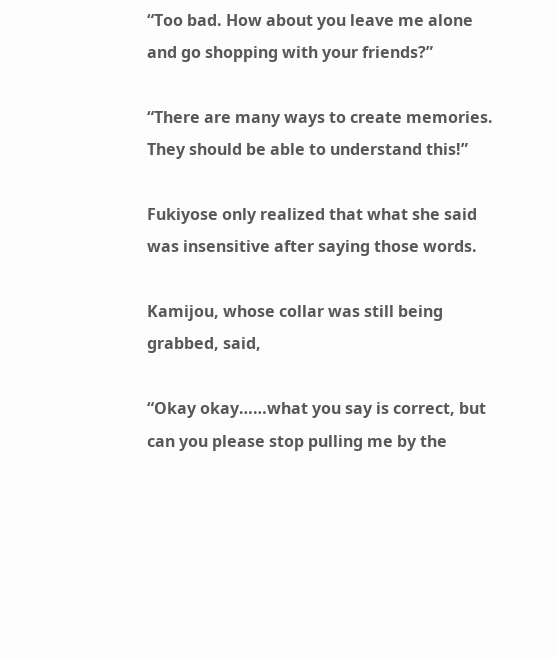“Too bad. How about you leave me alone and go shopping with your friends?”

“There are many ways to create memories. They should be able to understand this!”

Fukiyose only realized that what she said was insensitive after saying those words.

Kamijou, whose collar was still being grabbed, said,

“Okay okay……what you say is correct, but can you please stop pulling me by the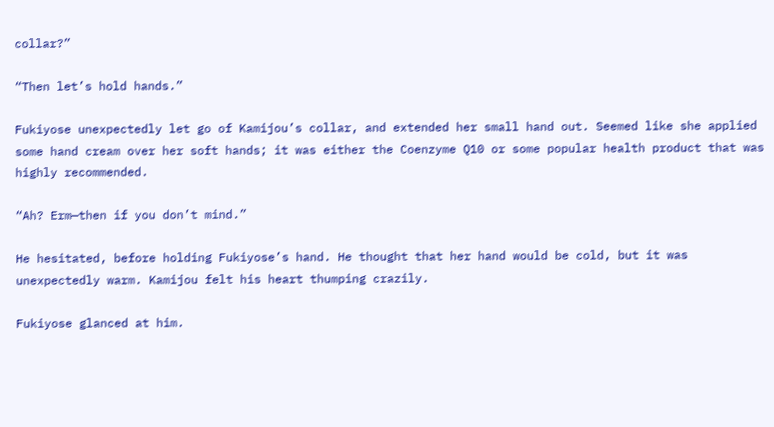collar?”

“Then let’s hold hands.”

Fukiyose unexpectedly let go of Kamijou’s collar, and extended her small hand out. Seemed like she applied some hand cream over her soft hands; it was either the Coenzyme Q10 or some popular health product that was highly recommended.

“Ah? Erm—then if you don’t mind.”

He hesitated, before holding Fukiyose’s hand. He thought that her hand would be cold, but it was unexpectedly warm. Kamijou felt his heart thumping crazily.

Fukiyose glanced at him.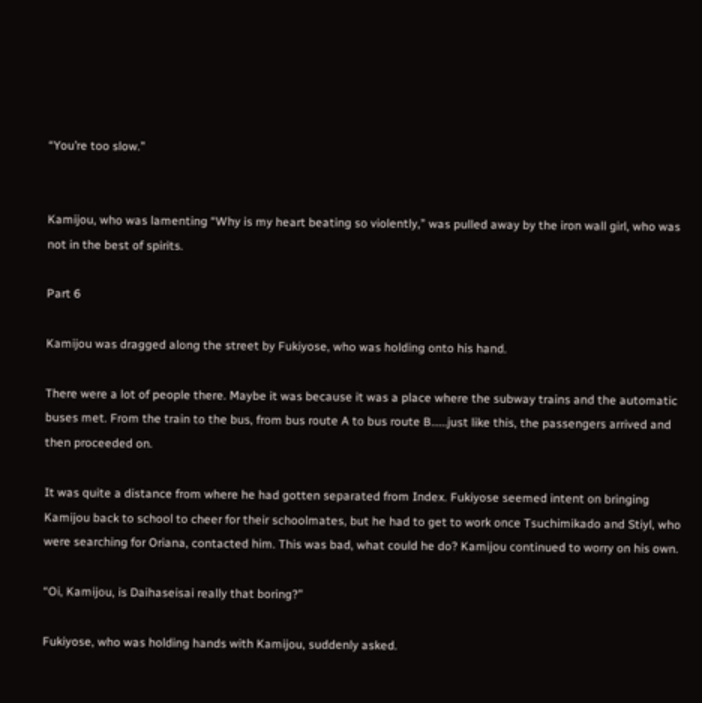“You’re too slow.”


Kamijou, who was lamenting “Why is my heart beating so violently,” was pulled away by the iron wall girl, who was not in the best of spirits.

Part 6

Kamijou was dragged along the street by Fukiyose, who was holding onto his hand.

There were a lot of people there. Maybe it was because it was a place where the subway trains and the automatic buses met. From the train to the bus, from bus route A to bus route B……just like this, the passengers arrived and then proceeded on.

It was quite a distance from where he had gotten separated from Index. Fukiyose seemed intent on bringing Kamijou back to school to cheer for their schoolmates, but he had to get to work once Tsuchimikado and Stiyl, who were searching for Oriana, contacted him. This was bad, what could he do? Kamijou continued to worry on his own.

“Oi, Kamijou, is Daihaseisai really that boring?”

Fukiyose, who was holding hands with Kamijou, suddenly asked.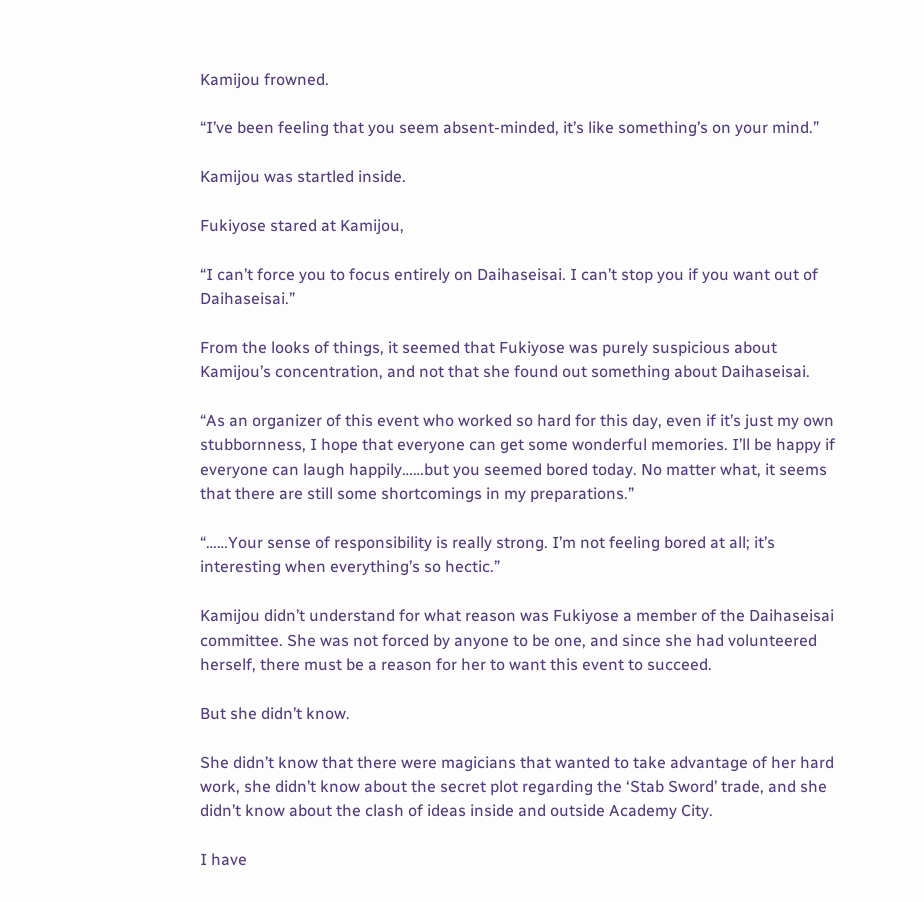Kamijou frowned.

“I’ve been feeling that you seem absent-minded, it’s like something’s on your mind.”

Kamijou was startled inside.

Fukiyose stared at Kamijou,

“I can’t force you to focus entirely on Daihaseisai. I can’t stop you if you want out of Daihaseisai.”

From the looks of things, it seemed that Fukiyose was purely suspicious about Kamijou’s concentration, and not that she found out something about Daihaseisai.

“As an organizer of this event who worked so hard for this day, even if it’s just my own stubbornness, I hope that everyone can get some wonderful memories. I’ll be happy if everyone can laugh happily……but you seemed bored today. No matter what, it seems that there are still some shortcomings in my preparations.”

“……Your sense of responsibility is really strong. I’m not feeling bored at all; it’s interesting when everything’s so hectic.”

Kamijou didn’t understand for what reason was Fukiyose a member of the Daihaseisai committee. She was not forced by anyone to be one, and since she had volunteered herself, there must be a reason for her to want this event to succeed.

But she didn’t know.

She didn’t know that there were magicians that wanted to take advantage of her hard work, she didn’t know about the secret plot regarding the ‘Stab Sword’ trade, and she didn’t know about the clash of ideas inside and outside Academy City.

I have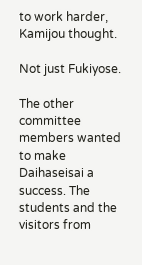to work harder, Kamijou thought.

Not just Fukiyose.

The other committee members wanted to make Daihaseisai a success. The students and the visitors from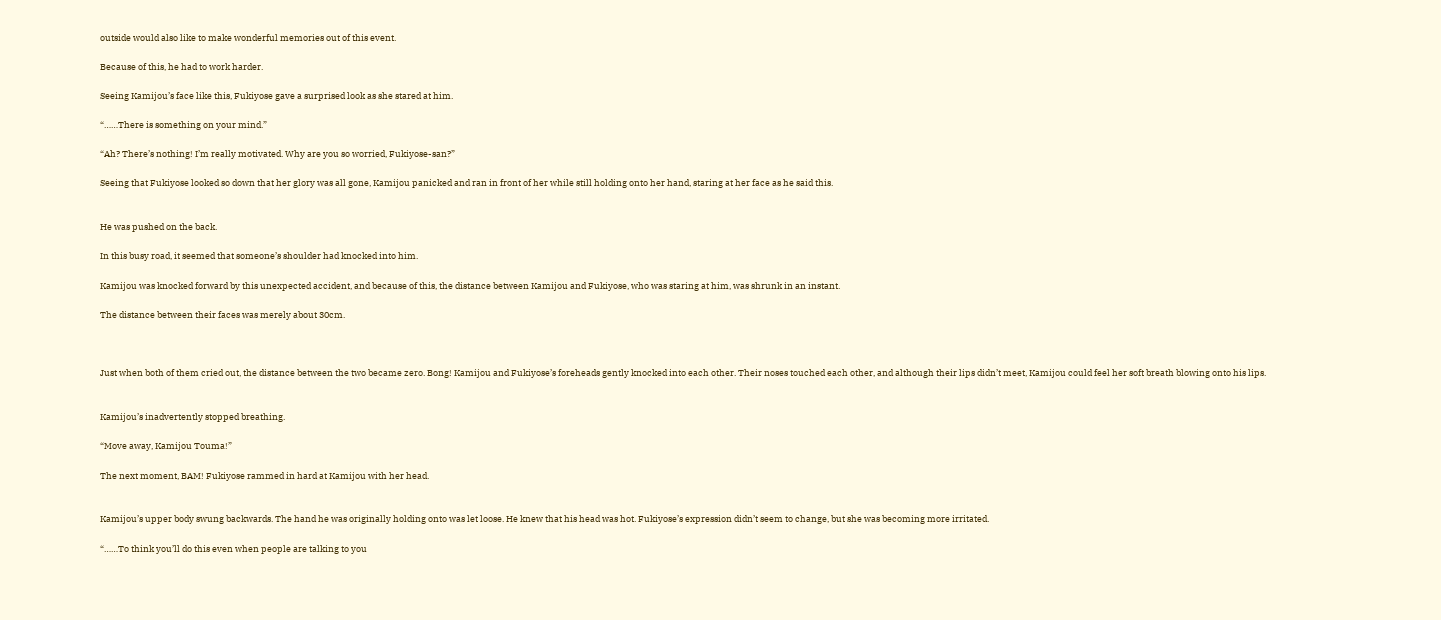outside would also like to make wonderful memories out of this event.

Because of this, he had to work harder.

Seeing Kamijou’s face like this, Fukiyose gave a surprised look as she stared at him.

“……There is something on your mind.”

“Ah? There’s nothing! I’m really motivated. Why are you so worried, Fukiyose-san?”

Seeing that Fukiyose looked so down that her glory was all gone, Kamijou panicked and ran in front of her while still holding onto her hand, staring at her face as he said this.


He was pushed on the back.

In this busy road, it seemed that someone’s shoulder had knocked into him.

Kamijou was knocked forward by this unexpected accident, and because of this, the distance between Kamijou and Fukiyose, who was staring at him, was shrunk in an instant.

The distance between their faces was merely about 30cm.



Just when both of them cried out, the distance between the two became zero. Bong! Kamijou and Fukiyose’s foreheads gently knocked into each other. Their noses touched each other, and although their lips didn’t meet, Kamijou could feel her soft breath blowing onto his lips.


Kamijou’s inadvertently stopped breathing.

“Move away, Kamijou Touma!”

The next moment, BAM! Fukiyose rammed in hard at Kamijou with her head.


Kamijou’s upper body swung backwards. The hand he was originally holding onto was let loose. He knew that his head was hot. Fukiyose’s expression didn’t seem to change, but she was becoming more irritated.

“……To think you’ll do this even when people are talking to you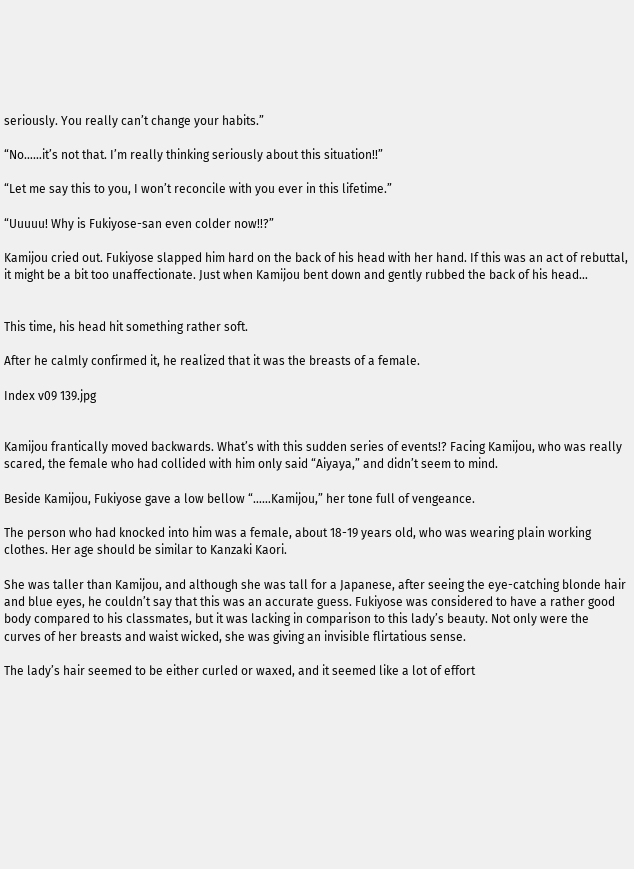seriously. You really can’t change your habits.”

“No……it’s not that. I’m really thinking seriously about this situation!!”

“Let me say this to you, I won’t reconcile with you ever in this lifetime.”

“Uuuuu! Why is Fukiyose-san even colder now!!?”

Kamijou cried out. Fukiyose slapped him hard on the back of his head with her hand. If this was an act of rebuttal, it might be a bit too unaffectionate. Just when Kamijou bent down and gently rubbed the back of his head…


This time, his head hit something rather soft.

After he calmly confirmed it, he realized that it was the breasts of a female.

Index v09 139.jpg


Kamijou frantically moved backwards. What’s with this sudden series of events!? Facing Kamijou, who was really scared, the female who had collided with him only said “Aiyaya,” and didn’t seem to mind.

Beside Kamijou, Fukiyose gave a low bellow “……Kamijou,” her tone full of vengeance.

The person who had knocked into him was a female, about 18-19 years old, who was wearing plain working clothes. Her age should be similar to Kanzaki Kaori.

She was taller than Kamijou, and although she was tall for a Japanese, after seeing the eye-catching blonde hair and blue eyes, he couldn’t say that this was an accurate guess. Fukiyose was considered to have a rather good body compared to his classmates, but it was lacking in comparison to this lady’s beauty. Not only were the curves of her breasts and waist wicked, she was giving an invisible flirtatious sense.

The lady’s hair seemed to be either curled or waxed, and it seemed like a lot of effort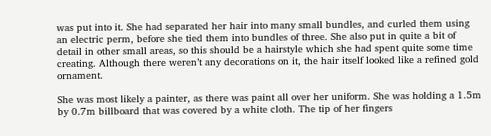was put into it. She had separated her hair into many small bundles, and curled them using an electric perm, before she tied them into bundles of three. She also put in quite a bit of detail in other small areas, so this should be a hairstyle which she had spent quite some time creating. Although there weren’t any decorations on it, the hair itself looked like a refined gold ornament.

She was most likely a painter, as there was paint all over her uniform. She was holding a 1.5m by 0.7m billboard that was covered by a white cloth. The tip of her fingers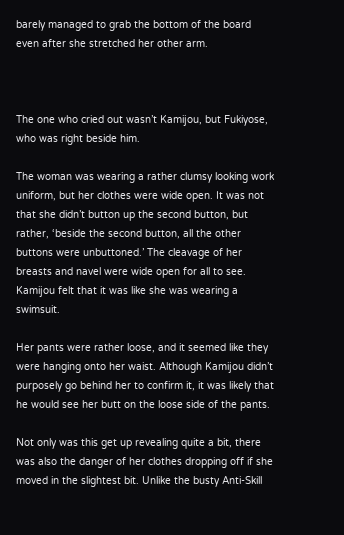barely managed to grab the bottom of the board even after she stretched her other arm.



The one who cried out wasn’t Kamijou, but Fukiyose, who was right beside him.

The woman was wearing a rather clumsy looking work uniform, but her clothes were wide open. It was not that she didn’t button up the second button, but rather, ‘beside the second button, all the other buttons were unbuttoned.’ The cleavage of her breasts and navel were wide open for all to see. Kamijou felt that it was like she was wearing a swimsuit.

Her pants were rather loose, and it seemed like they were hanging onto her waist. Although Kamijou didn’t purposely go behind her to confirm it, it was likely that he would see her butt on the loose side of the pants.

Not only was this get up revealing quite a bit, there was also the danger of her clothes dropping off if she moved in the slightest bit. Unlike the busty Anti-Skill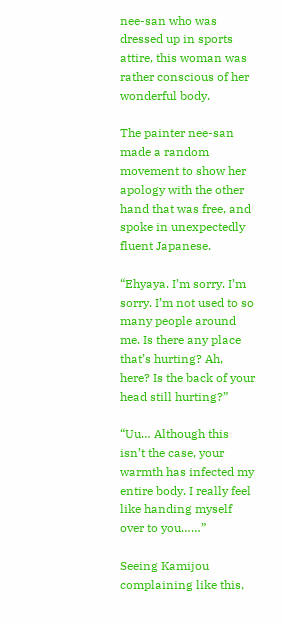nee-san who was dressed up in sports attire, this woman was rather conscious of her wonderful body.

The painter nee-san made a random movement to show her apology with the other hand that was free, and spoke in unexpectedly fluent Japanese.

“Ehyaya. I’m sorry. I’m sorry. I’m not used to so many people around me. Is there any place that’s hurting? Ah, here? Is the back of your head still hurting?”

“Uu… Although this isn’t the case, your warmth has infected my entire body. I really feel like handing myself over to you……”

Seeing Kamijou complaining like this,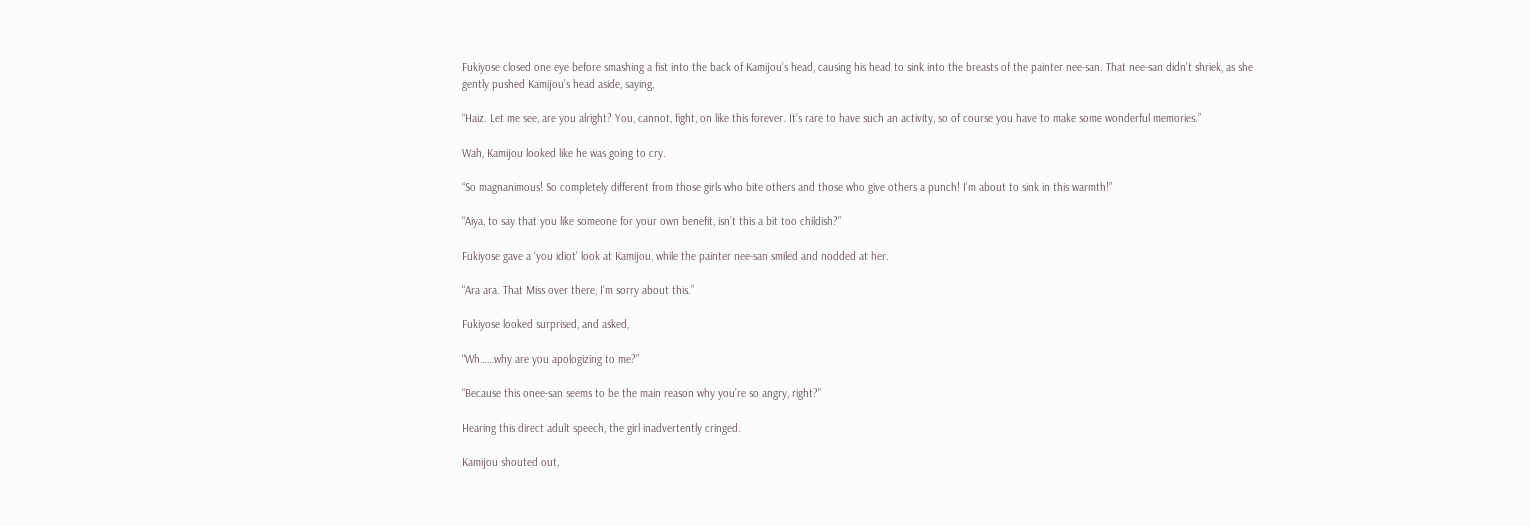Fukiyose closed one eye before smashing a fist into the back of Kamijou’s head, causing his head to sink into the breasts of the painter nee-san. That nee-san didn’t shriek, as she gently pushed Kamijou’s head aside, saying,

“Haiz. Let me see, are you alright? You, cannot, fight, on like this forever. It’s rare to have such an activity, so of course you have to make some wonderful memories.”

Wah, Kamijou looked like he was going to cry.

“So magnanimous! So completely different from those girls who bite others and those who give others a punch! I’m about to sink in this warmth!”

“Aiya, to say that you like someone for your own benefit, isn’t this a bit too childish?”

Fukiyose gave a ‘you idiot’ look at Kamijou, while the painter nee-san smiled and nodded at her.

“Ara ara. That Miss over there, I’m sorry about this.”

Fukiyose looked surprised, and asked,

“Wh……why are you apologizing to me?”

“Because this onee-san seems to be the main reason why you’re so angry, right?”

Hearing this direct adult speech, the girl inadvertently cringed.

Kamijou shouted out,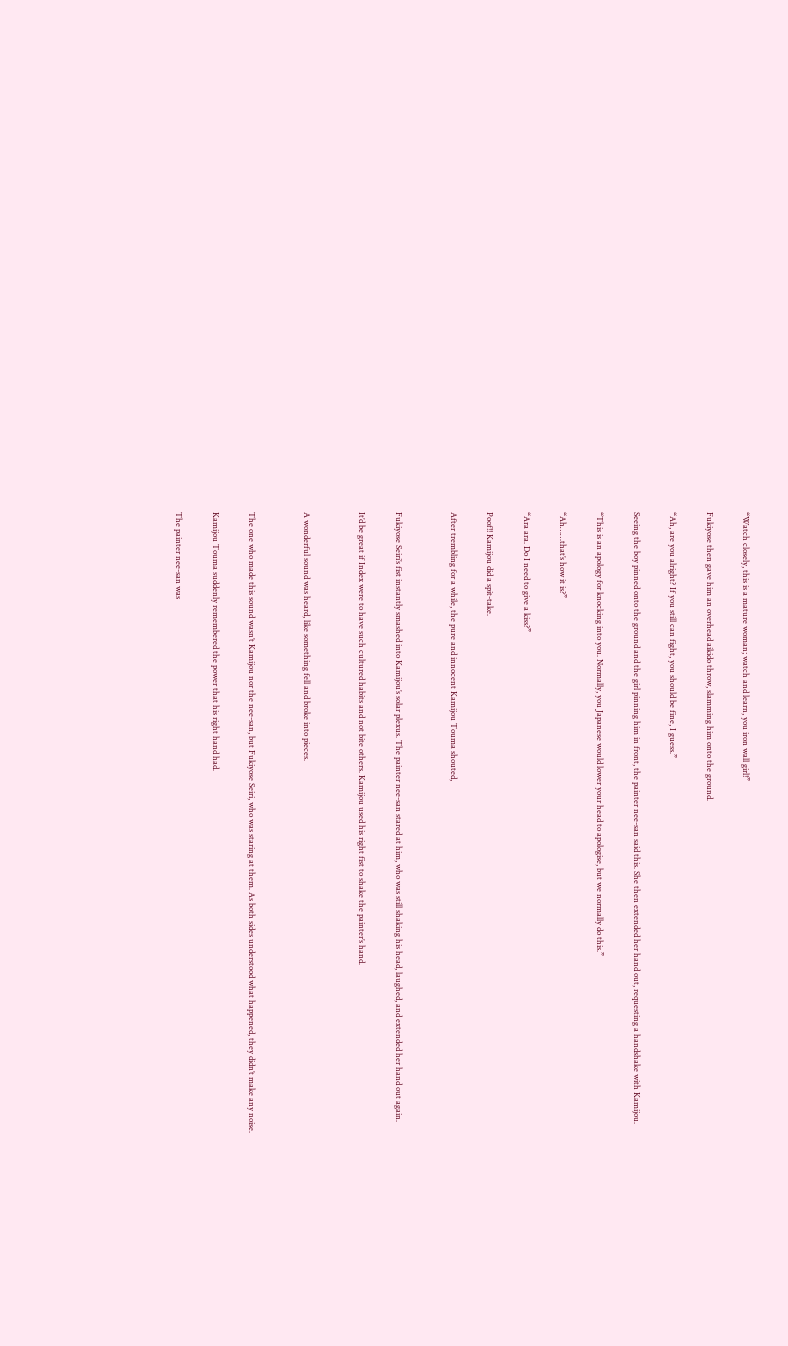“Watch closely, this is a mature woman; watch and learn, you iron wall girl!”

Fukiyose then gave him an overhead aikido throw, slamming him onto the ground.

“Ah, are you alright? If you still can fight, you should be fine, I guess.”

Seeing the boy pinned onto the ground and the girl pinning him in front, the painter nee-san said this. She then extended her hand out, requesting a handshake with Kamijou.

“This is an apology for knocking into you. Normally, you Japanese would lower your head to apologise, but we normally do this.”

“Ah……that’s how it is?”

“Ara ara. Do I need to give a kiss?”

Poof!! Kamijou did a spit-take.

After trembling for a while, the pure and innocent Kamijou Touma shouted,


Fukiyose Seiri’s fist instantly smashed into Kamijou’s solar plexus. The painter nee-san stared at him, who was still shaking his head, laughed, and extended her hand out again.

It’d be great if Index were to have such cultured habits and not bite others. Kamijou used his right fist to shake the painter’s hand.


A wonderful sound was heard, like something fell and broke into pieces.


The one who made this sound wasn’t Kamijou nor the nee-san, but Fukiyose Seiri, who was staring at them. As both sides understood what happened, they didn’t make any noise.

Kamijou Touma suddenly remembered the power that his right hand had.

The painter nee-san was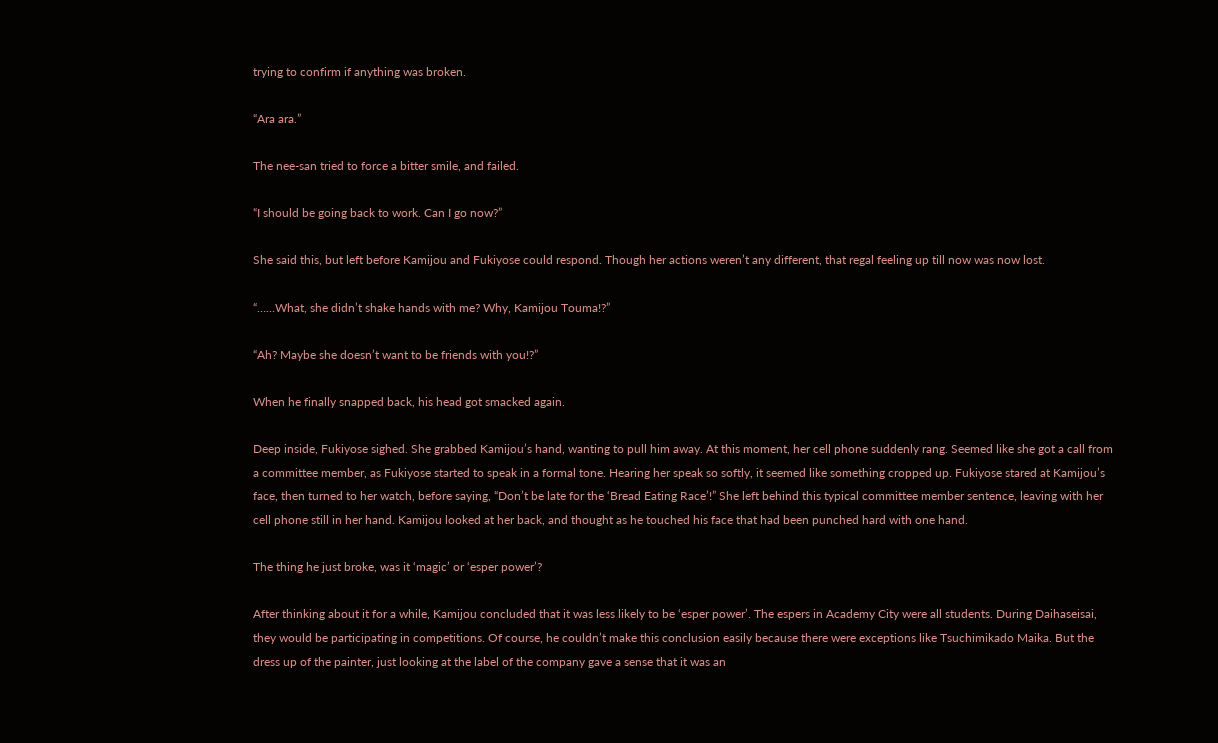trying to confirm if anything was broken.

“Ara ara.”

The nee-san tried to force a bitter smile, and failed.

“I should be going back to work. Can I go now?”

She said this, but left before Kamijou and Fukiyose could respond. Though her actions weren’t any different, that regal feeling up till now was now lost.

“……What, she didn’t shake hands with me? Why, Kamijou Touma!?”

“Ah? Maybe she doesn’t want to be friends with you!?”

When he finally snapped back, his head got smacked again.

Deep inside, Fukiyose sighed. She grabbed Kamijou’s hand, wanting to pull him away. At this moment, her cell phone suddenly rang. Seemed like she got a call from a committee member, as Fukiyose started to speak in a formal tone. Hearing her speak so softly, it seemed like something cropped up. Fukiyose stared at Kamijou’s face, then turned to her watch, before saying, “Don’t be late for the ‘Bread Eating Race’!” She left behind this typical committee member sentence, leaving with her cell phone still in her hand. Kamijou looked at her back, and thought as he touched his face that had been punched hard with one hand.

The thing he just broke, was it ‘magic’ or ‘esper power’?

After thinking about it for a while, Kamijou concluded that it was less likely to be ‘esper power’. The espers in Academy City were all students. During Daihaseisai, they would be participating in competitions. Of course, he couldn’t make this conclusion easily because there were exceptions like Tsuchimikado Maika. But the dress up of the painter, just looking at the label of the company gave a sense that it was an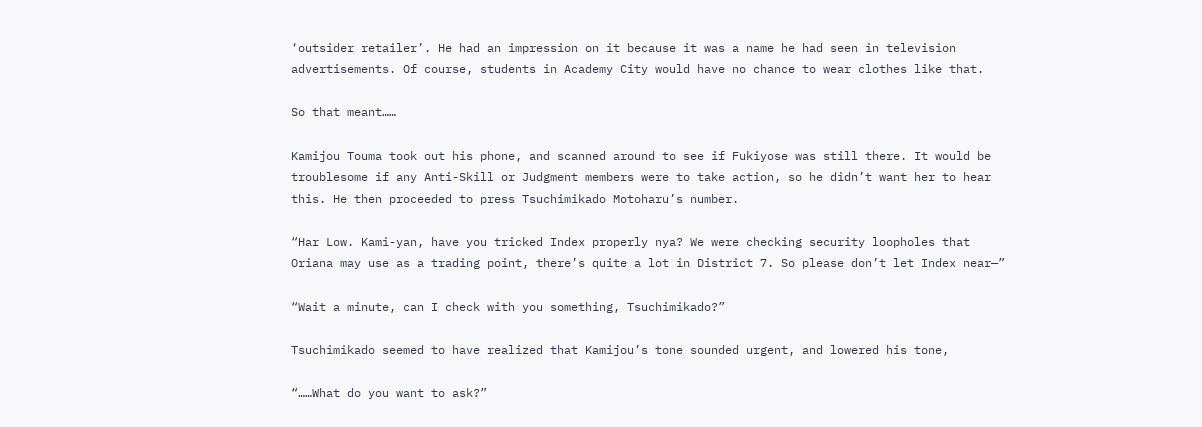‘outsider retailer’. He had an impression on it because it was a name he had seen in television advertisements. Of course, students in Academy City would have no chance to wear clothes like that.

So that meant……

Kamijou Touma took out his phone, and scanned around to see if Fukiyose was still there. It would be troublesome if any Anti-Skill or Judgment members were to take action, so he didn’t want her to hear this. He then proceeded to press Tsuchimikado Motoharu’s number.

“Har Low. Kami-yan, have you tricked Index properly nya? We were checking security loopholes that Oriana may use as a trading point, there’s quite a lot in District 7. So please don’t let Index near—”

“Wait a minute, can I check with you something, Tsuchimikado?”

Tsuchimikado seemed to have realized that Kamijou’s tone sounded urgent, and lowered his tone,

“……What do you want to ask?”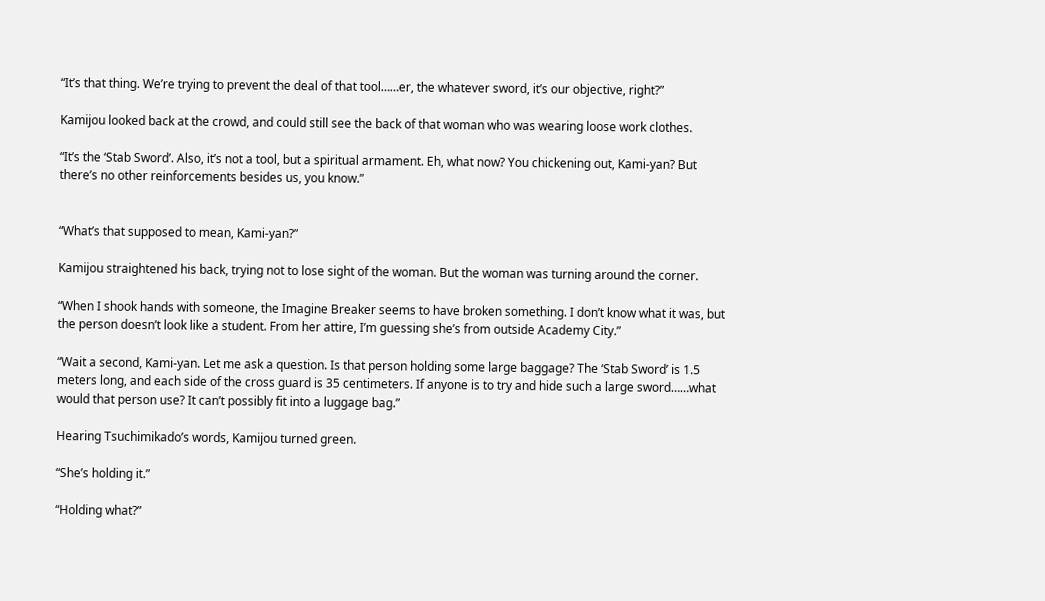“It’s that thing. We’re trying to prevent the deal of that tool……er, the whatever sword, it’s our objective, right?”

Kamijou looked back at the crowd, and could still see the back of that woman who was wearing loose work clothes.

“It’s the ‘Stab Sword’. Also, it’s not a tool, but a spiritual armament. Eh, what now? You chickening out, Kami-yan? But there’s no other reinforcements besides us, you know.”


“What’s that supposed to mean, Kami-yan?”

Kamijou straightened his back, trying not to lose sight of the woman. But the woman was turning around the corner.

“When I shook hands with someone, the Imagine Breaker seems to have broken something. I don’t know what it was, but the person doesn’t look like a student. From her attire, I’m guessing she’s from outside Academy City.”

“Wait a second, Kami-yan. Let me ask a question. Is that person holding some large baggage? The ‘Stab Sword’ is 1.5 meters long, and each side of the cross guard is 35 centimeters. If anyone is to try and hide such a large sword……what would that person use? It can’t possibly fit into a luggage bag.”

Hearing Tsuchimikado’s words, Kamijou turned green.

“She’s holding it.”

“Holding what?”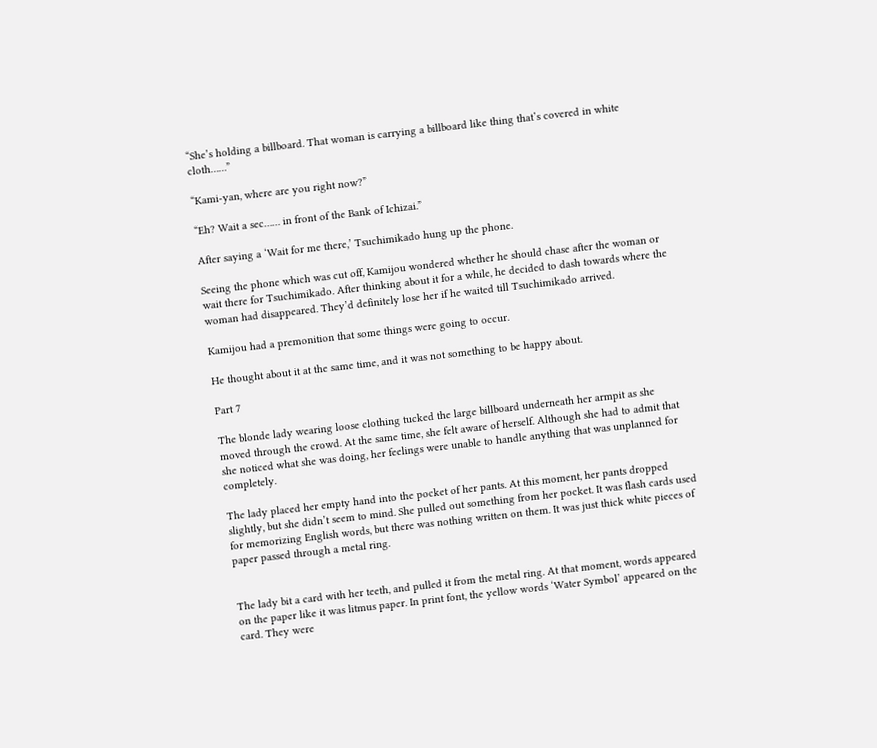“She’s holding a billboard. That woman is carrying a billboard like thing that’s covered in white cloth……”

“Kami-yan, where are you right now?”

“Eh? Wait a sec…… in front of the Bank of Ichizai.”

After saying a ‘Wait for me there,’ Tsuchimikado hung up the phone.

Seeing the phone which was cut off, Kamijou wondered whether he should chase after the woman or wait there for Tsuchimikado. After thinking about it for a while, he decided to dash towards where the woman had disappeared. They’d definitely lose her if he waited till Tsuchimikado arrived.

Kamijou had a premonition that some things were going to occur.

He thought about it at the same time, and it was not something to be happy about.

Part 7

The blonde lady wearing loose clothing tucked the large billboard underneath her armpit as she moved through the crowd. At the same time, she felt aware of herself. Although she had to admit that she noticed what she was doing, her feelings were unable to handle anything that was unplanned for completely.

The lady placed her empty hand into the pocket of her pants. At this moment, her pants dropped slightly, but she didn’t seem to mind. She pulled out something from her pocket. It was flash cards used for memorizing English words, but there was nothing written on them. It was just thick white pieces of paper passed through a metal ring.


The lady bit a card with her teeth, and pulled it from the metal ring. At that moment, words appeared on the paper like it was litmus paper. In print font, the yellow words ‘Water Symbol’ appeared on the card. They were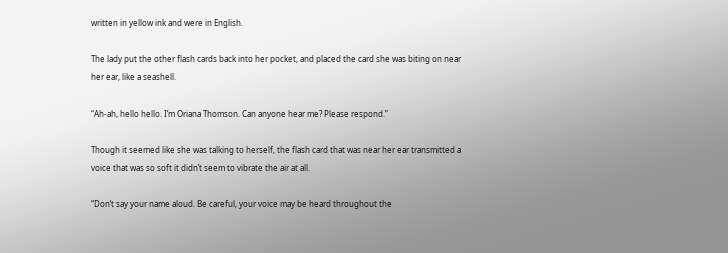written in yellow ink and were in English.

The lady put the other flash cards back into her pocket, and placed the card she was biting on near her ear, like a seashell.

“Ah-ah, hello hello. I’m Oriana Thomson. Can anyone hear me? Please respond.”

Though it seemed like she was talking to herself, the flash card that was near her ear transmitted a voice that was so soft it didn’t seem to vibrate the air at all.

“Don’t say your name aloud. Be careful, your voice may be heard throughout the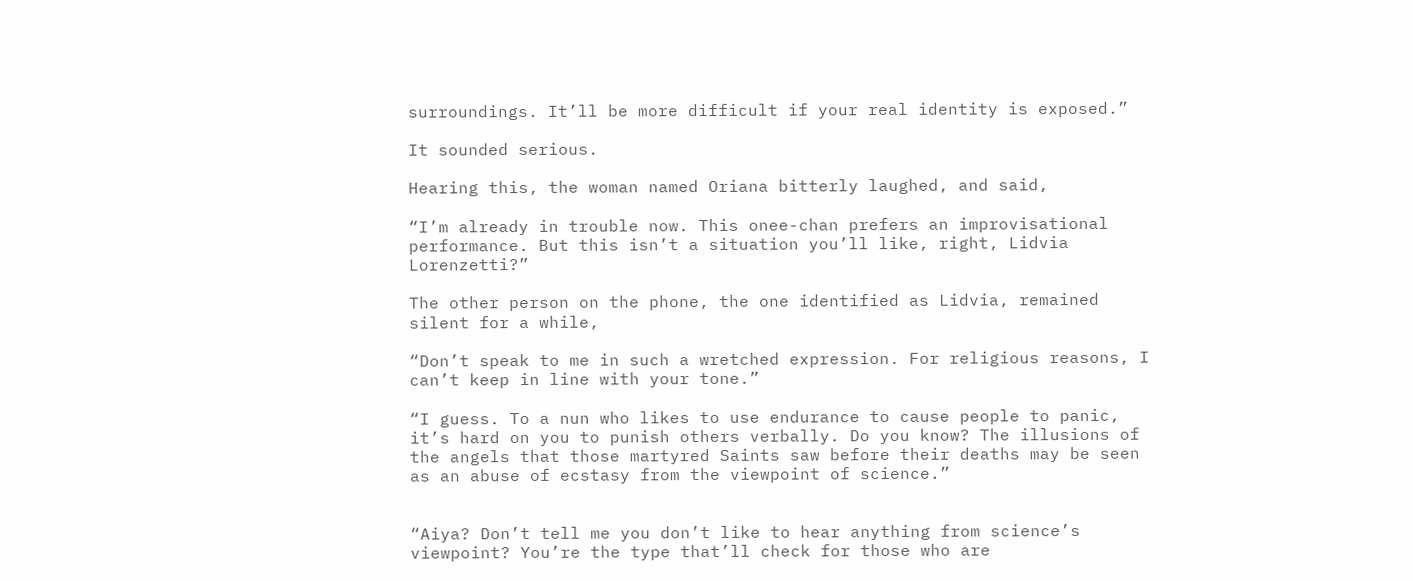surroundings. It’ll be more difficult if your real identity is exposed.”

It sounded serious.

Hearing this, the woman named Oriana bitterly laughed, and said,

“I’m already in trouble now. This onee-chan prefers an improvisational performance. But this isn’t a situation you’ll like, right, Lidvia Lorenzetti?”

The other person on the phone, the one identified as Lidvia, remained silent for a while,

“Don’t speak to me in such a wretched expression. For religious reasons, I can’t keep in line with your tone.”

“I guess. To a nun who likes to use endurance to cause people to panic, it’s hard on you to punish others verbally. Do you know? The illusions of the angels that those martyred Saints saw before their deaths may be seen as an abuse of ecstasy from the viewpoint of science.”


“Aiya? Don’t tell me you don’t like to hear anything from science’s viewpoint? You’re the type that’ll check for those who are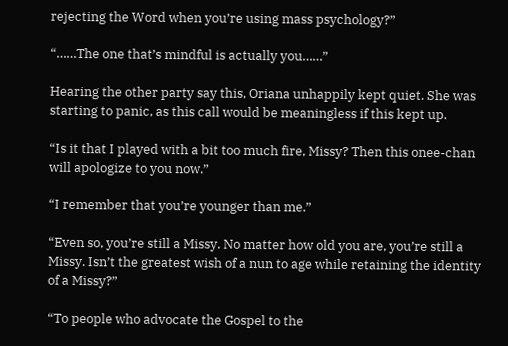rejecting the Word when you’re using mass psychology?”

“……The one that’s mindful is actually you……”

Hearing the other party say this, Oriana unhappily kept quiet. She was starting to panic, as this call would be meaningless if this kept up.

“Is it that I played with a bit too much fire, Missy? Then this onee-chan will apologize to you now.”

“I remember that you’re younger than me.”

“Even so, you’re still a Missy. No matter how old you are, you’re still a Missy. Isn’t the greatest wish of a nun to age while retaining the identity of a Missy?”

“To people who advocate the Gospel to the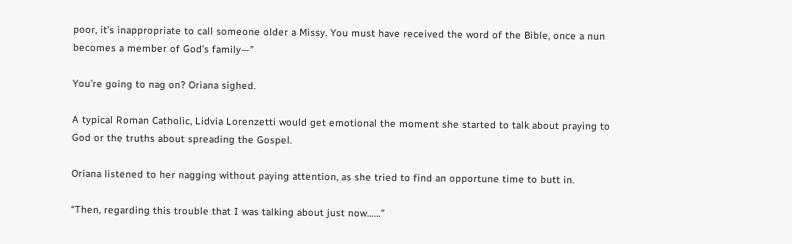poor, it’s inappropriate to call someone older a Missy. You must have received the word of the Bible, once a nun becomes a member of God’s family—”

You’re going to nag on? Oriana sighed.

A typical Roman Catholic, Lidvia Lorenzetti would get emotional the moment she started to talk about praying to God or the truths about spreading the Gospel.

Oriana listened to her nagging without paying attention, as she tried to find an opportune time to butt in.

“Then, regarding this trouble that I was talking about just now……”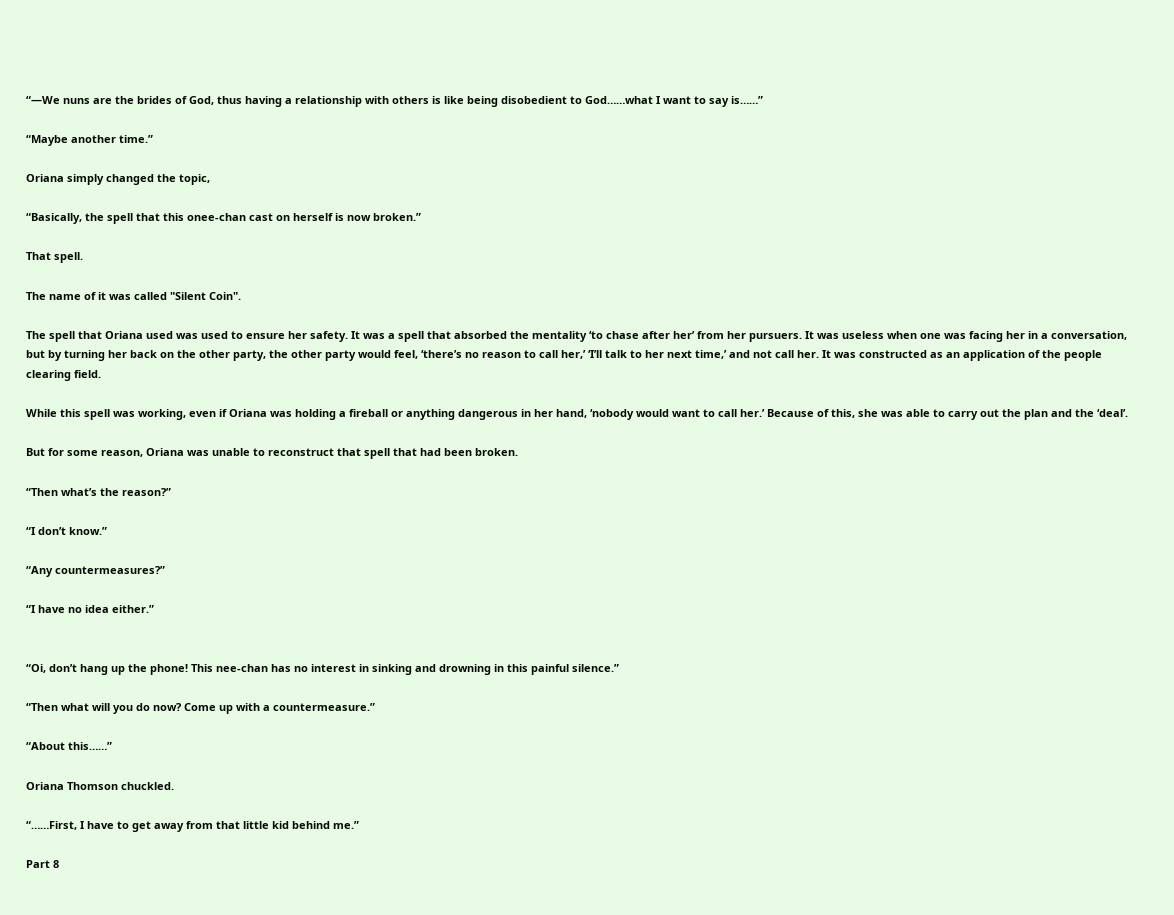“—We nuns are the brides of God, thus having a relationship with others is like being disobedient to God……what I want to say is……”

“Maybe another time.”

Oriana simply changed the topic,

“Basically, the spell that this onee-chan cast on herself is now broken.”

That spell.

The name of it was called "Silent Coin".

The spell that Oriana used was used to ensure her safety. It was a spell that absorbed the mentality ‘to chase after her’ from her pursuers. It was useless when one was facing her in a conversation, but by turning her back on the other party, the other party would feel, ‘there’s no reason to call her,’ ‘I’ll talk to her next time,’ and not call her. It was constructed as an application of the people clearing field.

While this spell was working, even if Oriana was holding a fireball or anything dangerous in her hand, ‘nobody would want to call her.’ Because of this, she was able to carry out the plan and the ‘deal’.

But for some reason, Oriana was unable to reconstruct that spell that had been broken.

“Then what’s the reason?”

“I don’t know.”

“Any countermeasures?”

“I have no idea either.”


“Oi, don’t hang up the phone! This nee-chan has no interest in sinking and drowning in this painful silence.”

“Then what will you do now? Come up with a countermeasure.”

“About this……”

Oriana Thomson chuckled.

“……First, I have to get away from that little kid behind me.”

Part 8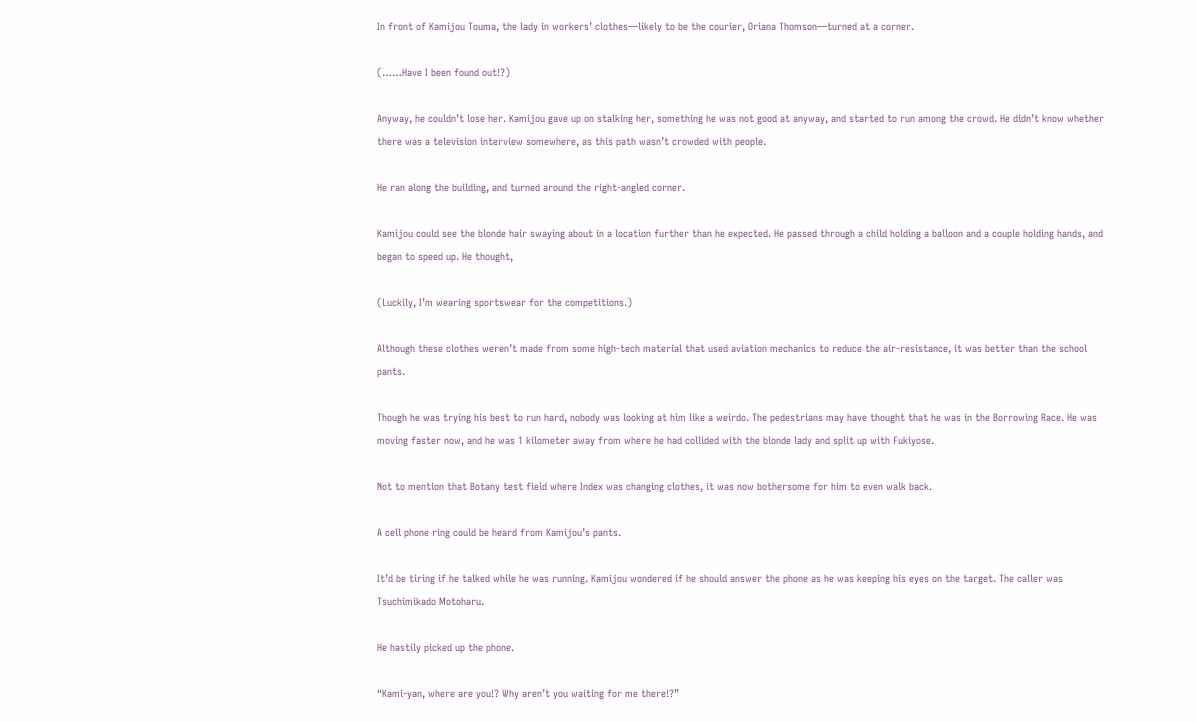In front of Kamijou Touma, the lady in workers’ clothes—likely to be the courier, Oriana Thomson—turned at a corner.

(……Have I been found out!?)

Anyway, he couldn’t lose her. Kamijou gave up on stalking her, something he was not good at anyway, and started to run among the crowd. He didn’t know whether there was a television interview somewhere, as this path wasn’t crowded with people.

He ran along the building, and turned around the right-angled corner.

Kamijou could see the blonde hair swaying about in a location further than he expected. He passed through a child holding a balloon and a couple holding hands, and began to speed up. He thought,

(Luckily, I’m wearing sportswear for the competitions.)

Although these clothes weren’t made from some high-tech material that used aviation mechanics to reduce the air-resistance, it was better than the school pants.

Though he was trying his best to run hard, nobody was looking at him like a weirdo. The pedestrians may have thought that he was in the Borrowing Race. He was moving faster now, and he was 1 kilometer away from where he had collided with the blonde lady and split up with Fukiyose.

Not to mention that Botany test field where Index was changing clothes, it was now bothersome for him to even walk back.

A cell phone ring could be heard from Kamijou’s pants.

It’d be tiring if he talked while he was running. Kamijou wondered if he should answer the phone as he was keeping his eyes on the target. The caller was Tsuchimikado Motoharu.

He hastily picked up the phone.

“Kami-yan, where are you!? Why aren’t you waiting for me there!?”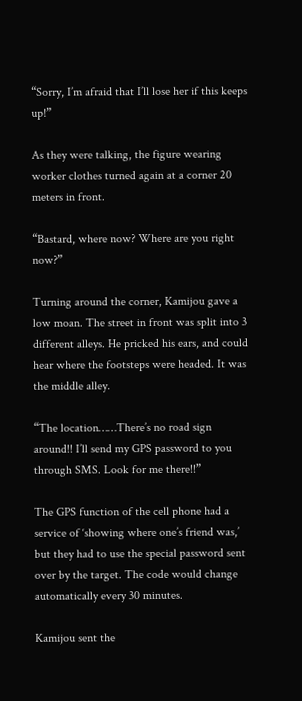“Sorry, I’m afraid that I’ll lose her if this keeps up!”

As they were talking, the figure wearing worker clothes turned again at a corner 20 meters in front.

“Bastard, where now? Where are you right now?”

Turning around the corner, Kamijou gave a low moan. The street in front was split into 3 different alleys. He pricked his ears, and could hear where the footsteps were headed. It was the middle alley.

“The location……There’s no road sign around!! I’ll send my GPS password to you through SMS. Look for me there!!”

The GPS function of the cell phone had a service of ‘showing where one’s friend was,’ but they had to use the special password sent over by the target. The code would change automatically every 30 minutes.

Kamijou sent the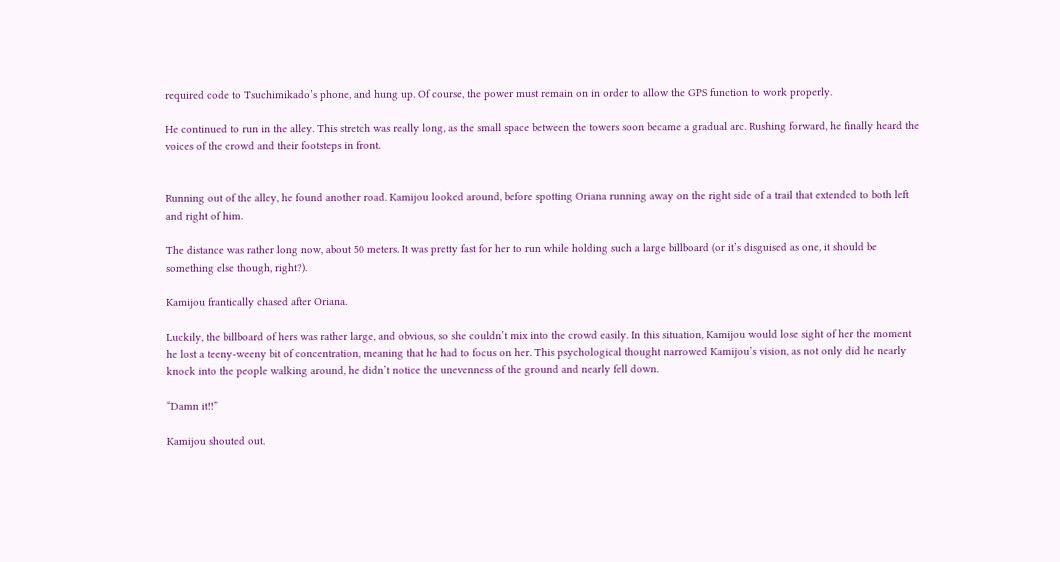required code to Tsuchimikado’s phone, and hung up. Of course, the power must remain on in order to allow the GPS function to work properly.

He continued to run in the alley. This stretch was really long, as the small space between the towers soon became a gradual arc. Rushing forward, he finally heard the voices of the crowd and their footsteps in front.


Running out of the alley, he found another road. Kamijou looked around, before spotting Oriana running away on the right side of a trail that extended to both left and right of him.

The distance was rather long now, about 50 meters. It was pretty fast for her to run while holding such a large billboard (or it’s disguised as one, it should be something else though, right?).

Kamijou frantically chased after Oriana.

Luckily, the billboard of hers was rather large, and obvious, so she couldn’t mix into the crowd easily. In this situation, Kamijou would lose sight of her the moment he lost a teeny-weeny bit of concentration, meaning that he had to focus on her. This psychological thought narrowed Kamijou’s vision, as not only did he nearly knock into the people walking around, he didn’t notice the unevenness of the ground and nearly fell down.

“Damn it!!”

Kamijou shouted out.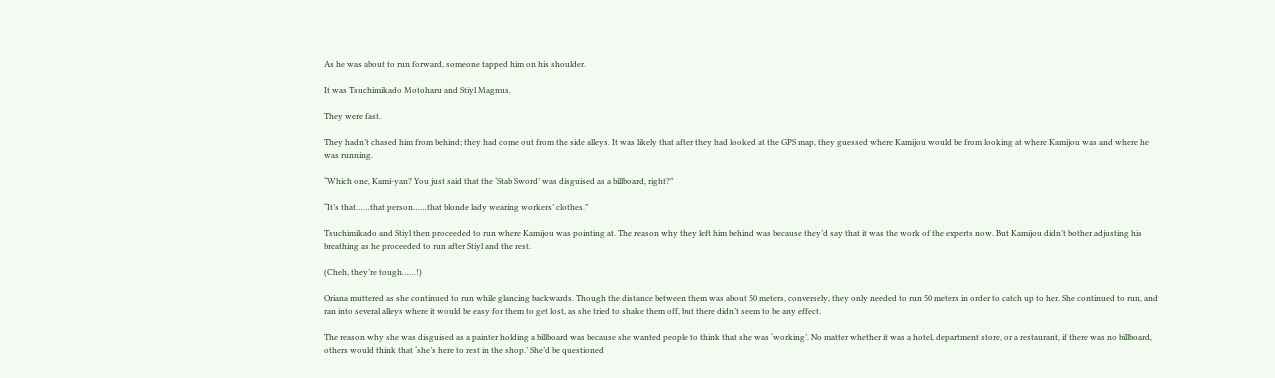As he was about to run forward, someone tapped him on his shoulder.

It was Tsuchimikado Motoharu and Stiyl Magnus.

They were fast.

They hadn’t chased him from behind; they had come out from the side alleys. It was likely that after they had looked at the GPS map, they guessed where Kamijou would be from looking at where Kamijou was and where he was running.

“Which one, Kami-yan? You just said that the ‘Stab Sword’ was disguised as a billboard, right?”

“It’s that……that person……that blonde lady wearing workers’ clothes.”

Tsuchimikado and Stiyl then proceeded to run where Kamijou was pointing at. The reason why they left him behind was because they’d say that it was the work of the experts now. But Kamijou didn’t bother adjusting his breathing as he proceeded to run after Stiyl and the rest.

(Cheh, they’re tough……!)

Oriana muttered as she continued to run while glancing backwards. Though the distance between them was about 50 meters, conversely, they only needed to run 50 meters in order to catch up to her. She continued to run, and ran into several alleys where it would be easy for them to get lost, as she tried to shake them off, but there didn’t seem to be any effect.

The reason why she was disguised as a painter holding a billboard was because she wanted people to think that she was ‘working’. No matter whether it was a hotel, department store, or a restaurant, if there was no billboard, others would think that ‘she’s here to rest in the shop.’ She’d be questioned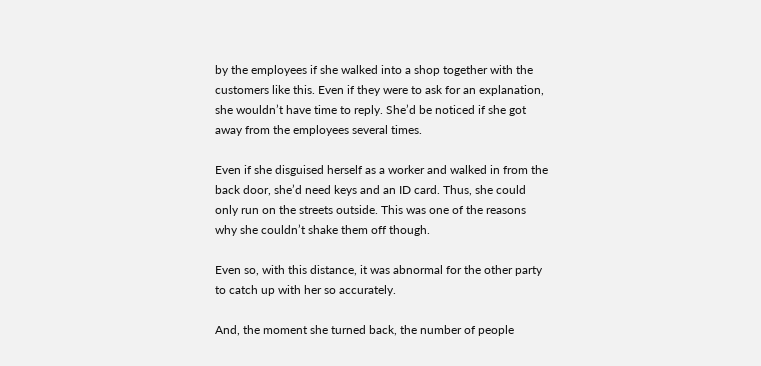by the employees if she walked into a shop together with the customers like this. Even if they were to ask for an explanation, she wouldn’t have time to reply. She’d be noticed if she got away from the employees several times.

Even if she disguised herself as a worker and walked in from the back door, she’d need keys and an ID card. Thus, she could only run on the streets outside. This was one of the reasons why she couldn’t shake them off though.

Even so, with this distance, it was abnormal for the other party to catch up with her so accurately.

And, the moment she turned back, the number of people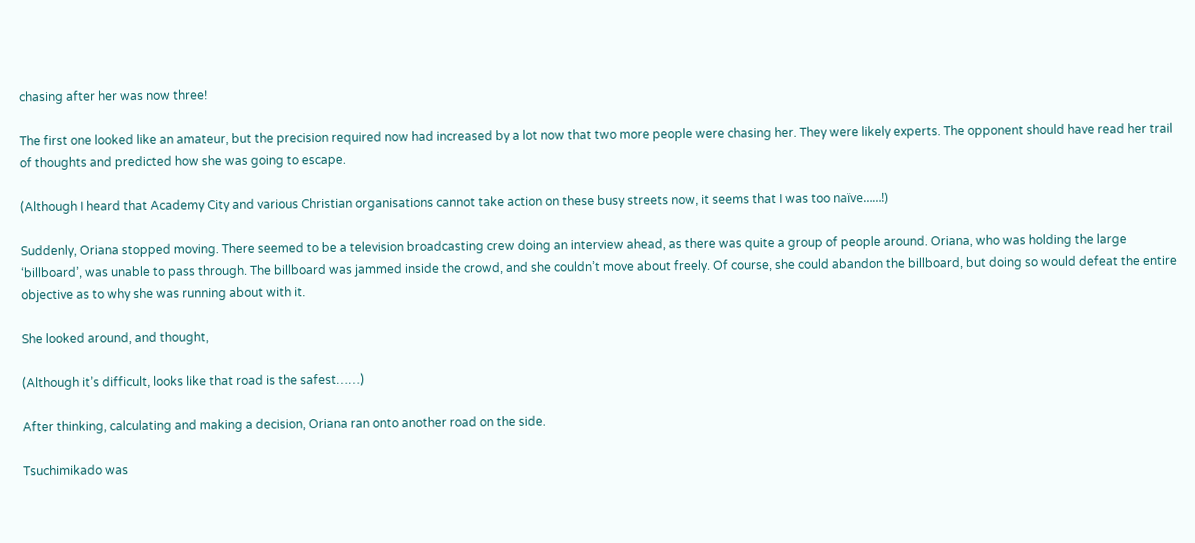chasing after her was now three!

The first one looked like an amateur, but the precision required now had increased by a lot now that two more people were chasing her. They were likely experts. The opponent should have read her trail of thoughts and predicted how she was going to escape.

(Although I heard that Academy City and various Christian organisations cannot take action on these busy streets now, it seems that I was too naïve……!)

Suddenly, Oriana stopped moving. There seemed to be a television broadcasting crew doing an interview ahead, as there was quite a group of people around. Oriana, who was holding the large ‘billboard’, was unable to pass through. The billboard was jammed inside the crowd, and she couldn’t move about freely. Of course, she could abandon the billboard, but doing so would defeat the entire objective as to why she was running about with it.

She looked around, and thought,

(Although it’s difficult, looks like that road is the safest……)

After thinking, calculating and making a decision, Oriana ran onto another road on the side.

Tsuchimikado was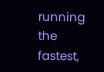running the fastest,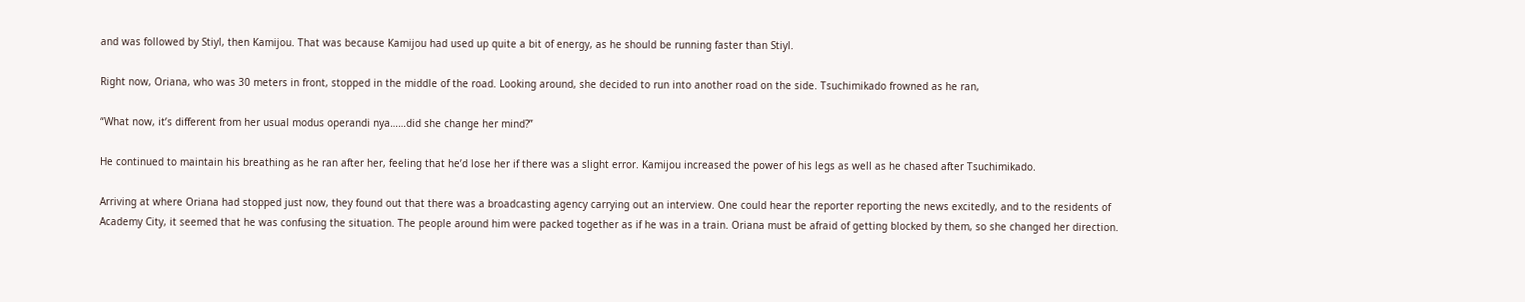and was followed by Stiyl, then Kamijou. That was because Kamijou had used up quite a bit of energy, as he should be running faster than Stiyl.

Right now, Oriana, who was 30 meters in front, stopped in the middle of the road. Looking around, she decided to run into another road on the side. Tsuchimikado frowned as he ran,

“What now, it’s different from her usual modus operandi nya……did she change her mind?”

He continued to maintain his breathing as he ran after her, feeling that he’d lose her if there was a slight error. Kamijou increased the power of his legs as well as he chased after Tsuchimikado.

Arriving at where Oriana had stopped just now, they found out that there was a broadcasting agency carrying out an interview. One could hear the reporter reporting the news excitedly, and to the residents of Academy City, it seemed that he was confusing the situation. The people around him were packed together as if he was in a train. Oriana must be afraid of getting blocked by them, so she changed her direction.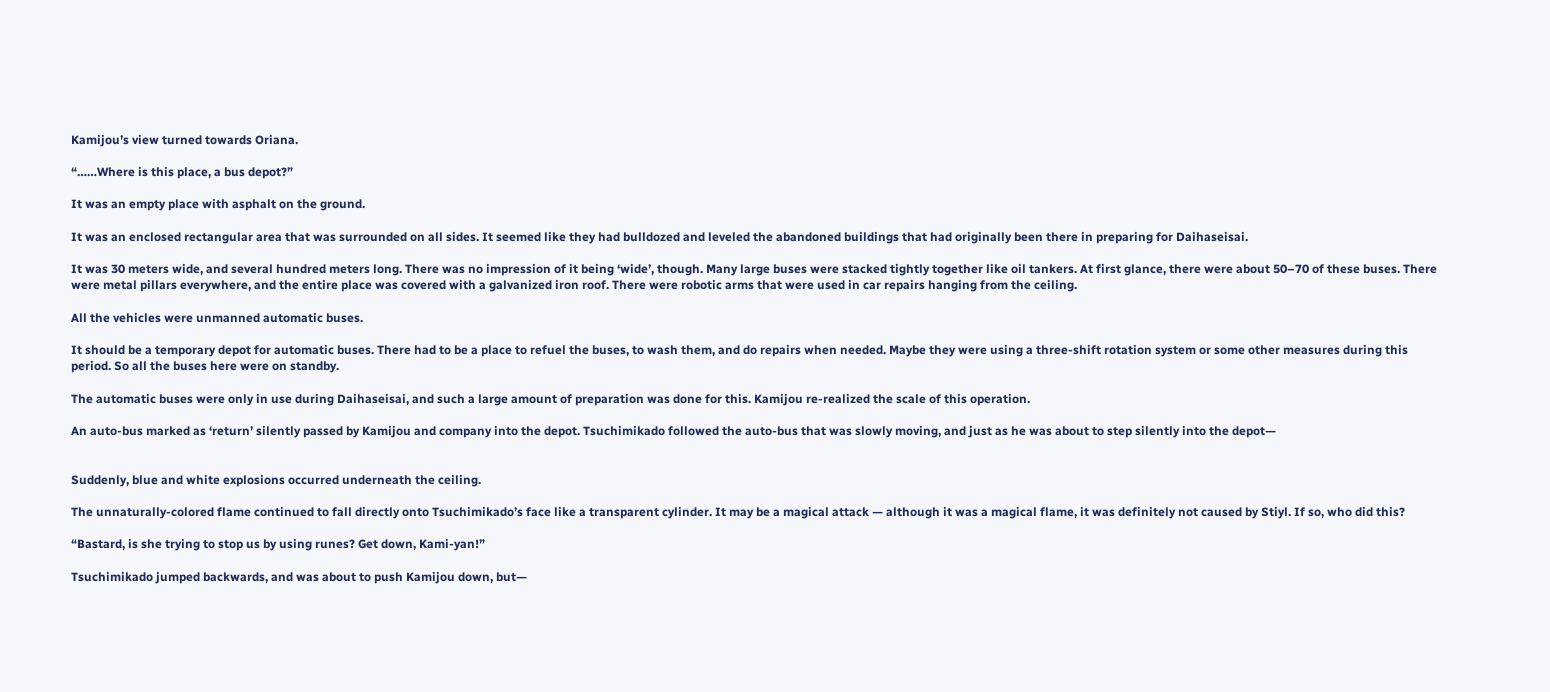Kamijou’s view turned towards Oriana.

“……Where is this place, a bus depot?”

It was an empty place with asphalt on the ground.

It was an enclosed rectangular area that was surrounded on all sides. It seemed like they had bulldozed and leveled the abandoned buildings that had originally been there in preparing for Daihaseisai.

It was 30 meters wide, and several hundred meters long. There was no impression of it being ‘wide’, though. Many large buses were stacked tightly together like oil tankers. At first glance, there were about 50–70 of these buses. There were metal pillars everywhere, and the entire place was covered with a galvanized iron roof. There were robotic arms that were used in car repairs hanging from the ceiling.

All the vehicles were unmanned automatic buses.

It should be a temporary depot for automatic buses. There had to be a place to refuel the buses, to wash them, and do repairs when needed. Maybe they were using a three-shift rotation system or some other measures during this period. So all the buses here were on standby.

The automatic buses were only in use during Daihaseisai, and such a large amount of preparation was done for this. Kamijou re-realized the scale of this operation.

An auto-bus marked as ‘return’ silently passed by Kamijou and company into the depot. Tsuchimikado followed the auto-bus that was slowly moving, and just as he was about to step silently into the depot—


Suddenly, blue and white explosions occurred underneath the ceiling.

The unnaturally-colored flame continued to fall directly onto Tsuchimikado’s face like a transparent cylinder. It may be a magical attack — although it was a magical flame, it was definitely not caused by Stiyl. If so, who did this?

“Bastard, is she trying to stop us by using runes? Get down, Kami-yan!”

Tsuchimikado jumped backwards, and was about to push Kamijou down, but—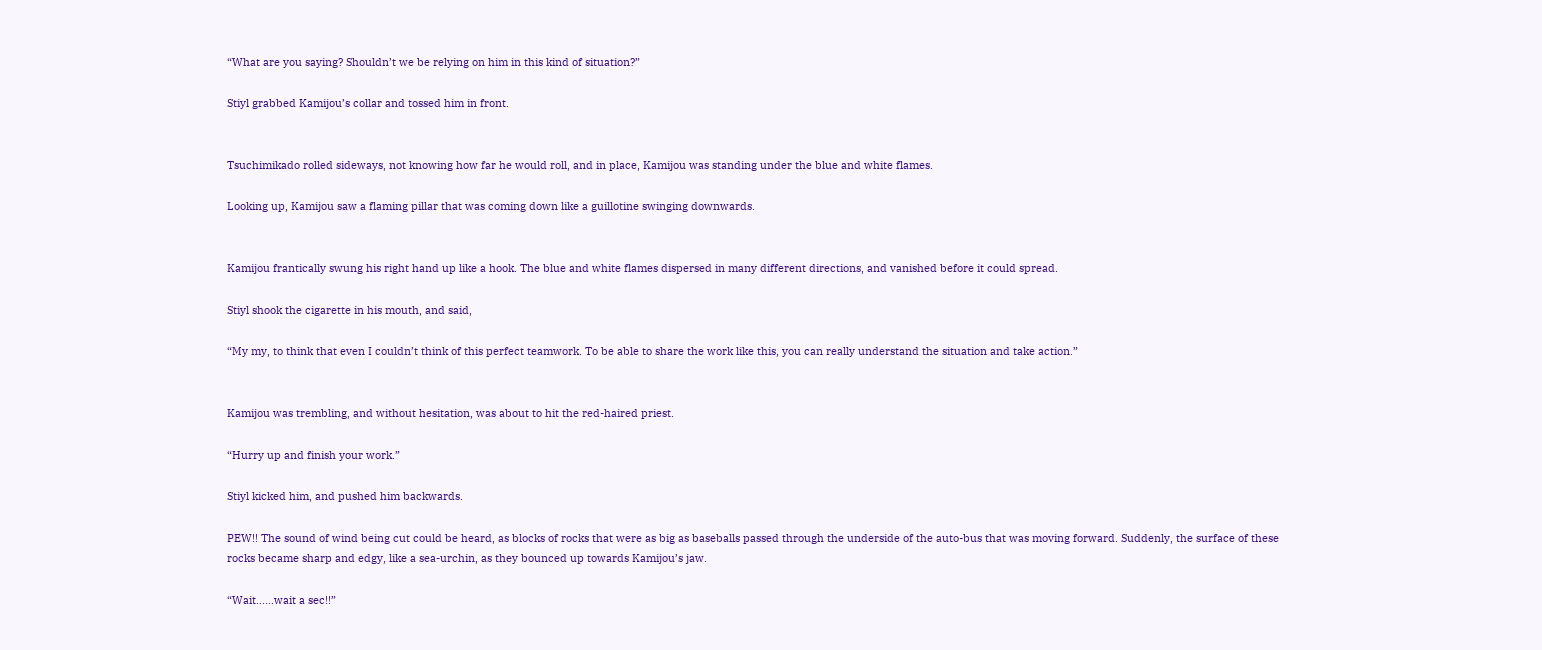“What are you saying? Shouldn’t we be relying on him in this kind of situation?”

Stiyl grabbed Kamijou’s collar and tossed him in front.


Tsuchimikado rolled sideways, not knowing how far he would roll, and in place, Kamijou was standing under the blue and white flames.

Looking up, Kamijou saw a flaming pillar that was coming down like a guillotine swinging downwards.


Kamijou frantically swung his right hand up like a hook. The blue and white flames dispersed in many different directions, and vanished before it could spread.

Stiyl shook the cigarette in his mouth, and said,

“My my, to think that even I couldn’t think of this perfect teamwork. To be able to share the work like this, you can really understand the situation and take action.”


Kamijou was trembling, and without hesitation, was about to hit the red-haired priest.

“Hurry up and finish your work.”

Stiyl kicked him, and pushed him backwards.

PEW!! The sound of wind being cut could be heard, as blocks of rocks that were as big as baseballs passed through the underside of the auto-bus that was moving forward. Suddenly, the surface of these rocks became sharp and edgy, like a sea-urchin, as they bounced up towards Kamijou’s jaw.

“Wait……wait a sec!!”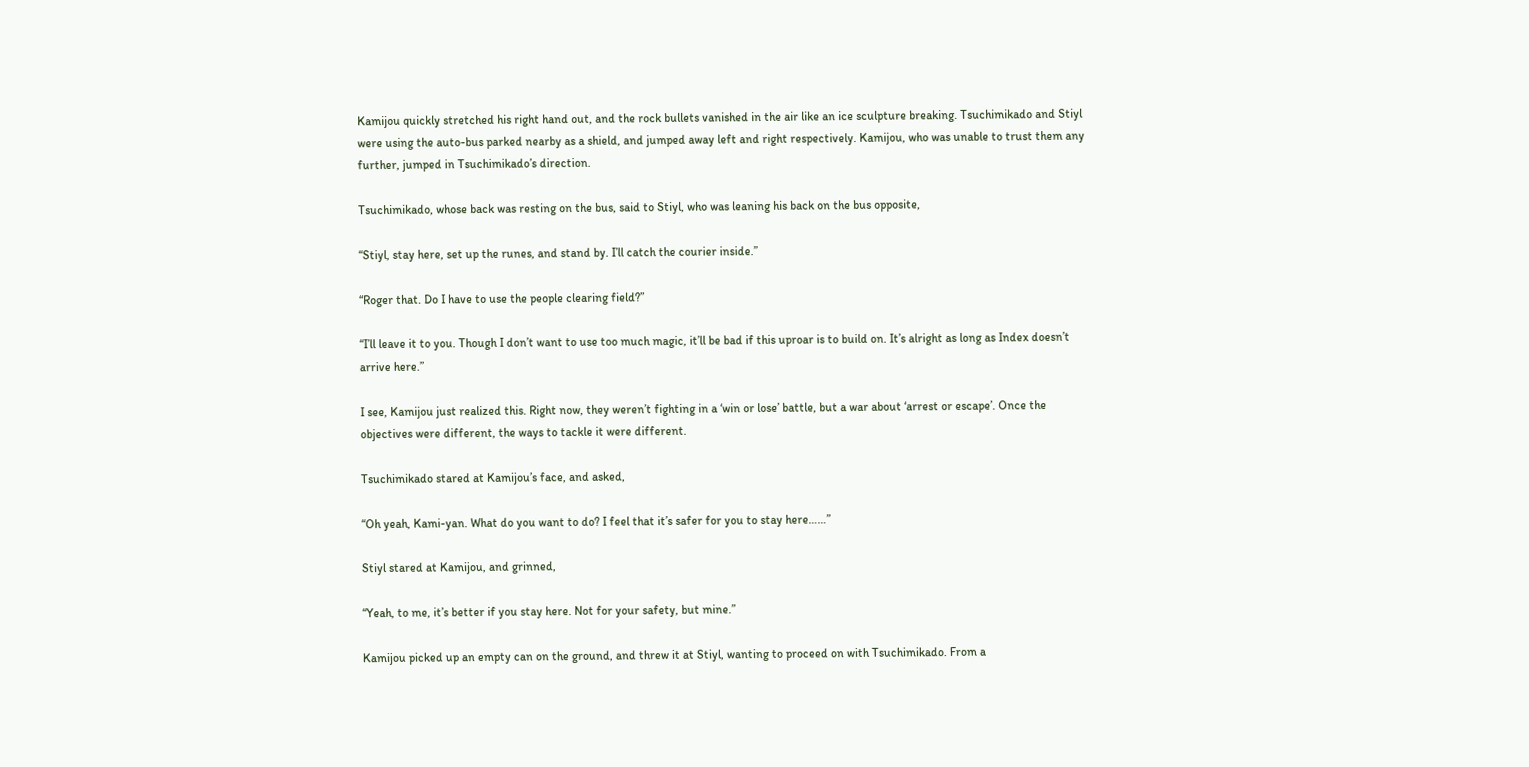Kamijou quickly stretched his right hand out, and the rock bullets vanished in the air like an ice sculpture breaking. Tsuchimikado and Stiyl were using the auto-bus parked nearby as a shield, and jumped away left and right respectively. Kamijou, who was unable to trust them any further, jumped in Tsuchimikado’s direction.

Tsuchimikado, whose back was resting on the bus, said to Stiyl, who was leaning his back on the bus opposite,

“Stiyl, stay here, set up the runes, and stand by. I’ll catch the courier inside.”

“Roger that. Do I have to use the people clearing field?”

“I’ll leave it to you. Though I don’t want to use too much magic, it’ll be bad if this uproar is to build on. It’s alright as long as Index doesn’t arrive here.”

I see, Kamijou just realized this. Right now, they weren’t fighting in a ‘win or lose’ battle, but a war about ‘arrest or escape’. Once the objectives were different, the ways to tackle it were different.

Tsuchimikado stared at Kamijou’s face, and asked,

“Oh yeah, Kami-yan. What do you want to do? I feel that it’s safer for you to stay here……”

Stiyl stared at Kamijou, and grinned,

“Yeah, to me, it’s better if you stay here. Not for your safety, but mine.”

Kamijou picked up an empty can on the ground, and threw it at Stiyl, wanting to proceed on with Tsuchimikado. From a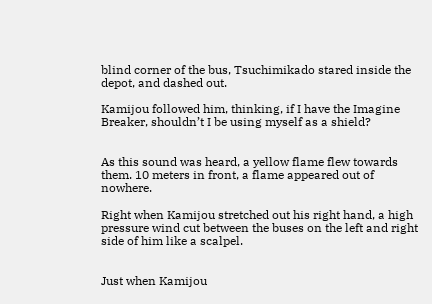blind corner of the bus, Tsuchimikado stared inside the depot, and dashed out.

Kamijou followed him, thinking, if I have the Imagine Breaker, shouldn’t I be using myself as a shield?


As this sound was heard, a yellow flame flew towards them. 10 meters in front, a flame appeared out of nowhere.

Right when Kamijou stretched out his right hand, a high pressure wind cut between the buses on the left and right side of him like a scalpel.


Just when Kamijou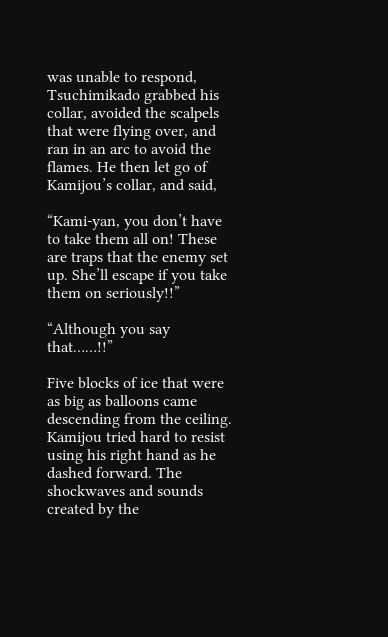was unable to respond, Tsuchimikado grabbed his collar, avoided the scalpels that were flying over, and ran in an arc to avoid the flames. He then let go of Kamijou’s collar, and said,

“Kami-yan, you don’t have to take them all on! These are traps that the enemy set up. She’ll escape if you take them on seriously!!”

“Although you say that……!!”

Five blocks of ice that were as big as balloons came descending from the ceiling. Kamijou tried hard to resist using his right hand as he dashed forward. The shockwaves and sounds created by the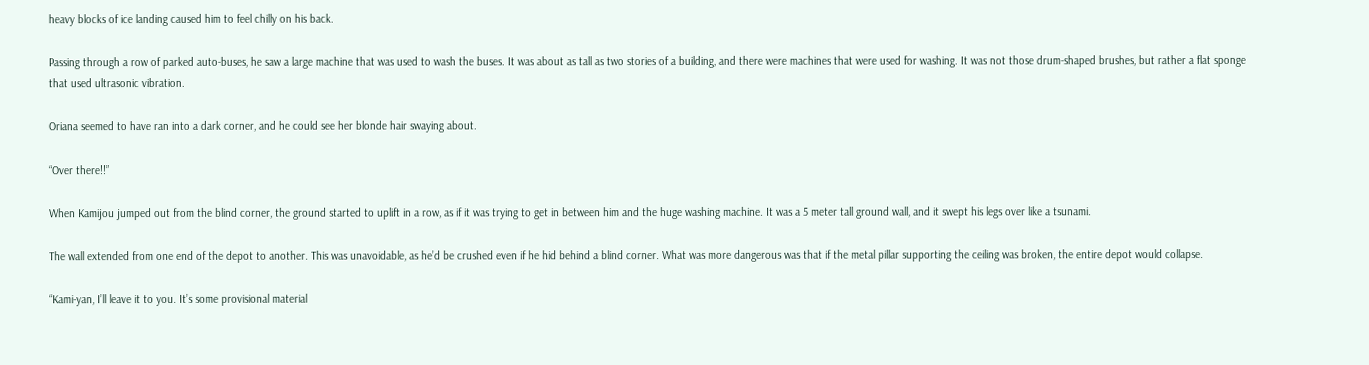heavy blocks of ice landing caused him to feel chilly on his back.

Passing through a row of parked auto-buses, he saw a large machine that was used to wash the buses. It was about as tall as two stories of a building, and there were machines that were used for washing. It was not those drum-shaped brushes, but rather a flat sponge that used ultrasonic vibration.

Oriana seemed to have ran into a dark corner, and he could see her blonde hair swaying about.

“Over there!!”

When Kamijou jumped out from the blind corner, the ground started to uplift in a row, as if it was trying to get in between him and the huge washing machine. It was a 5 meter tall ground wall, and it swept his legs over like a tsunami.

The wall extended from one end of the depot to another. This was unavoidable, as he’d be crushed even if he hid behind a blind corner. What was more dangerous was that if the metal pillar supporting the ceiling was broken, the entire depot would collapse.

“Kami-yan, I’ll leave it to you. It’s some provisional material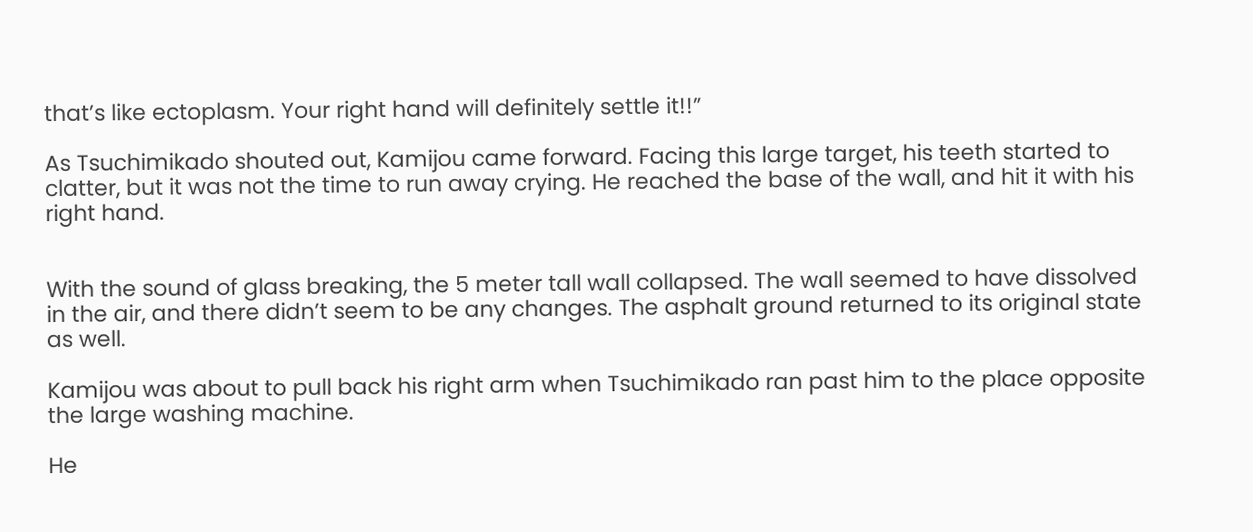that’s like ectoplasm. Your right hand will definitely settle it!!”

As Tsuchimikado shouted out, Kamijou came forward. Facing this large target, his teeth started to clatter, but it was not the time to run away crying. He reached the base of the wall, and hit it with his right hand.


With the sound of glass breaking, the 5 meter tall wall collapsed. The wall seemed to have dissolved in the air, and there didn’t seem to be any changes. The asphalt ground returned to its original state as well.

Kamijou was about to pull back his right arm when Tsuchimikado ran past him to the place opposite the large washing machine.

He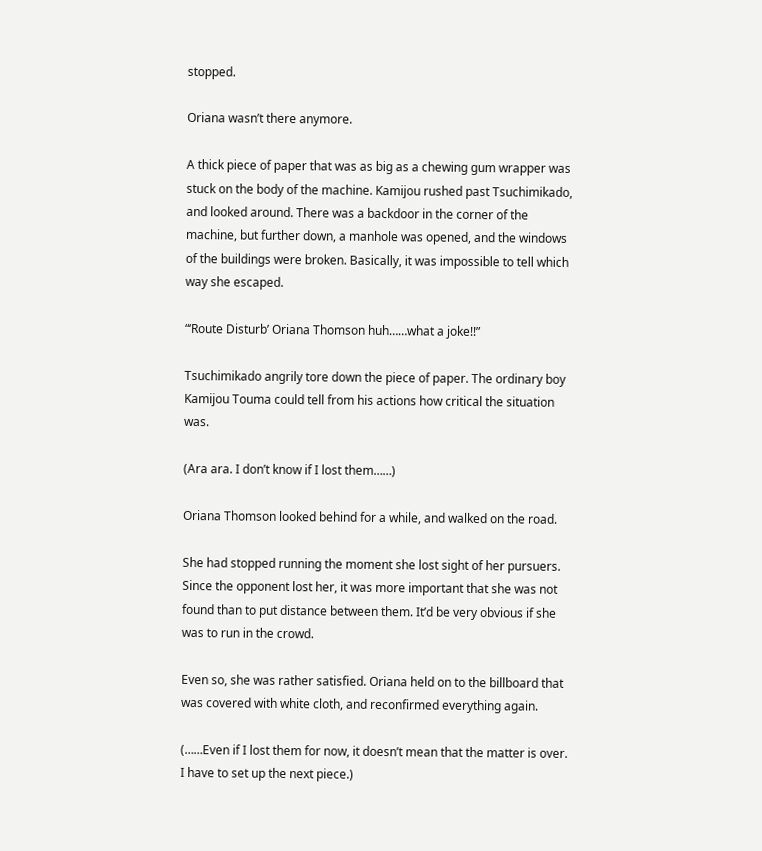stopped.

Oriana wasn’t there anymore.

A thick piece of paper that was as big as a chewing gum wrapper was stuck on the body of the machine. Kamijou rushed past Tsuchimikado, and looked around. There was a backdoor in the corner of the machine, but further down, a manhole was opened, and the windows of the buildings were broken. Basically, it was impossible to tell which way she escaped.

“‘Route Disturb’ Oriana Thomson huh……what a joke!!”

Tsuchimikado angrily tore down the piece of paper. The ordinary boy Kamijou Touma could tell from his actions how critical the situation was.

(Ara ara. I don’t know if I lost them……)

Oriana Thomson looked behind for a while, and walked on the road.

She had stopped running the moment she lost sight of her pursuers. Since the opponent lost her, it was more important that she was not found than to put distance between them. It’d be very obvious if she was to run in the crowd.

Even so, she was rather satisfied. Oriana held on to the billboard that was covered with white cloth, and reconfirmed everything again.

(……Even if I lost them for now, it doesn’t mean that the matter is over. I have to set up the next piece.)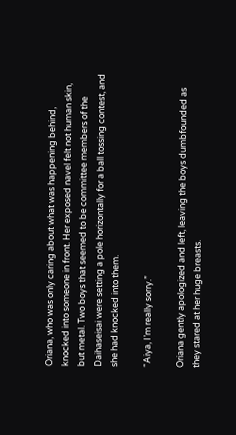Oriana, who was only caring about what was happening behind, knocked into someone in front. Her exposed navel felt not human skin, but metal. Two boys that seemed to be committee members of the Daihaseisai were setting a pole horizontally for a ball tossing contest, and she had knocked into them.

“Aiya, I’m really sorry.”

Oriana gently apologized and left, leaving the boys dumbfounded as they stared at her huge breasts.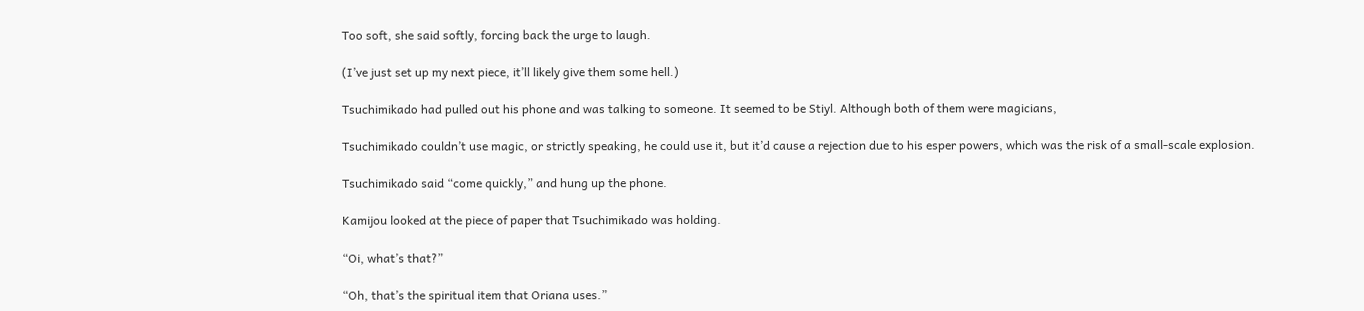Too soft, she said softly, forcing back the urge to laugh.

(I’ve just set up my next piece, it’ll likely give them some hell.)

Tsuchimikado had pulled out his phone and was talking to someone. It seemed to be Stiyl. Although both of them were magicians,

Tsuchimikado couldn’t use magic, or strictly speaking, he could use it, but it’d cause a rejection due to his esper powers, which was the risk of a small-scale explosion.

Tsuchimikado said “come quickly,” and hung up the phone.

Kamijou looked at the piece of paper that Tsuchimikado was holding.

“Oi, what’s that?”

“Oh, that’s the spiritual item that Oriana uses.”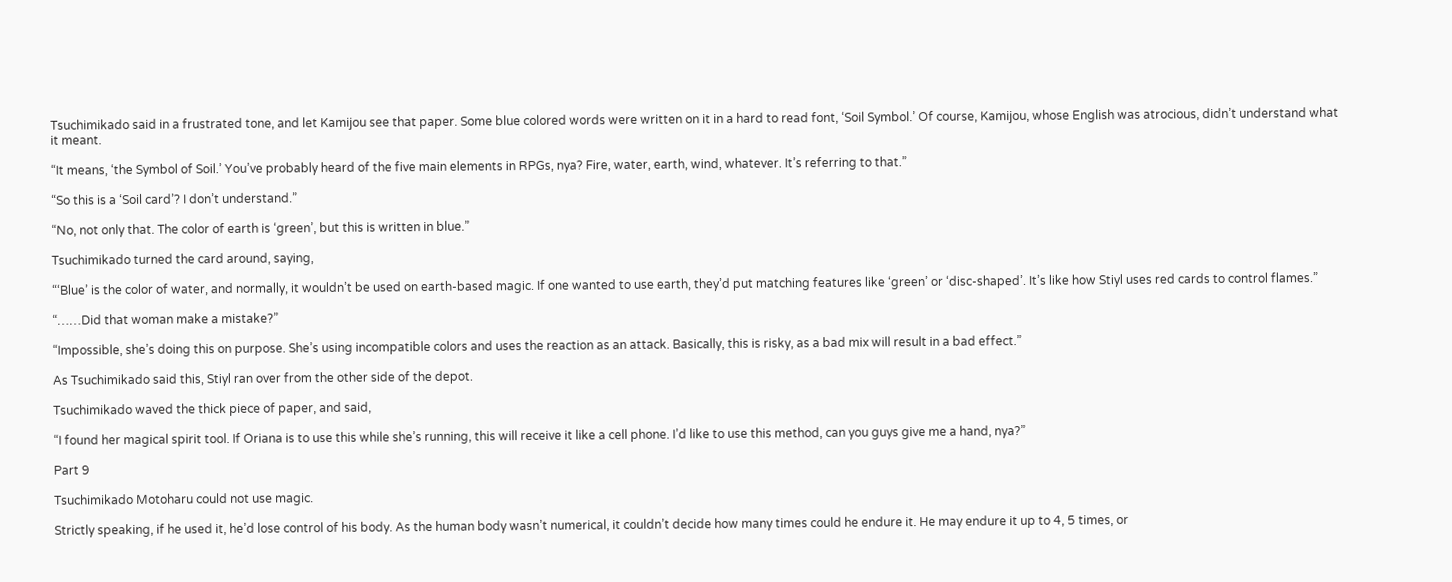Tsuchimikado said in a frustrated tone, and let Kamijou see that paper. Some blue colored words were written on it in a hard to read font, ‘Soil Symbol.’ Of course, Kamijou, whose English was atrocious, didn’t understand what it meant.

“It means, ‘the Symbol of Soil.’ You’ve probably heard of the five main elements in RPGs, nya? Fire, water, earth, wind, whatever. It’s referring to that.”

“So this is a ‘Soil card’? I don’t understand.”

“No, not only that. The color of earth is ‘green’, but this is written in blue.”

Tsuchimikado turned the card around, saying,

“‘Blue’ is the color of water, and normally, it wouldn’t be used on earth-based magic. If one wanted to use earth, they’d put matching features like ‘green’ or ‘disc-shaped’. It’s like how Stiyl uses red cards to control flames.”

“……Did that woman make a mistake?”

“Impossible, she’s doing this on purpose. She’s using incompatible colors and uses the reaction as an attack. Basically, this is risky, as a bad mix will result in a bad effect.”

As Tsuchimikado said this, Stiyl ran over from the other side of the depot.

Tsuchimikado waved the thick piece of paper, and said,

“I found her magical spirit tool. If Oriana is to use this while she’s running, this will receive it like a cell phone. I’d like to use this method, can you guys give me a hand, nya?”

Part 9

Tsuchimikado Motoharu could not use magic.

Strictly speaking, if he used it, he’d lose control of his body. As the human body wasn’t numerical, it couldn’t decide how many times could he endure it. He may endure it up to 4, 5 times, or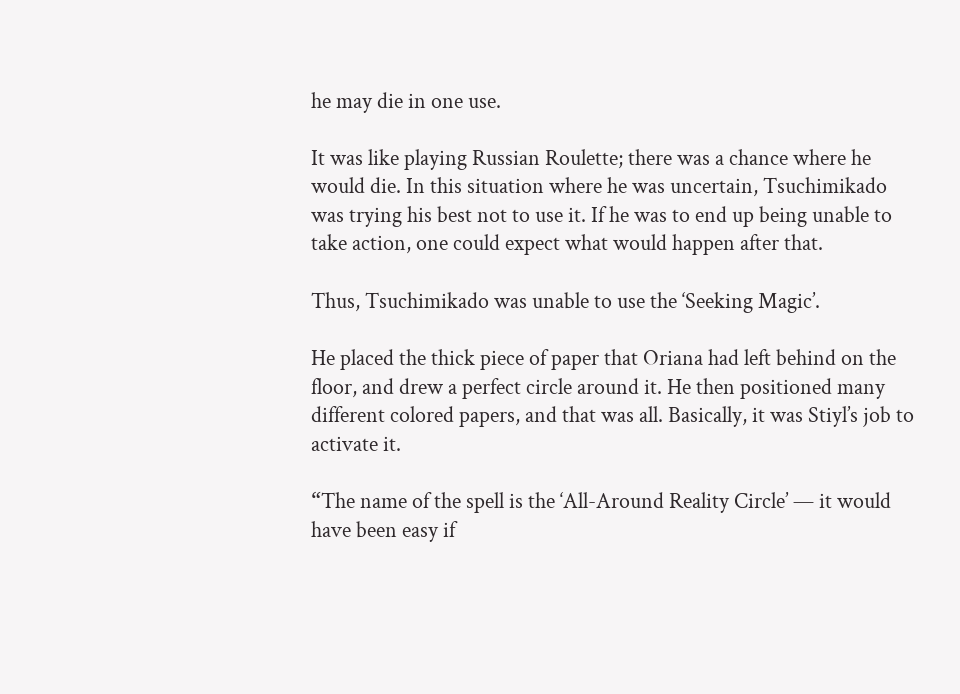he may die in one use.

It was like playing Russian Roulette; there was a chance where he would die. In this situation where he was uncertain, Tsuchimikado was trying his best not to use it. If he was to end up being unable to take action, one could expect what would happen after that.

Thus, Tsuchimikado was unable to use the ‘Seeking Magic’.

He placed the thick piece of paper that Oriana had left behind on the floor, and drew a perfect circle around it. He then positioned many different colored papers, and that was all. Basically, it was Stiyl’s job to activate it.

“The name of the spell is the ‘All-Around Reality Circle’ — it would have been easy if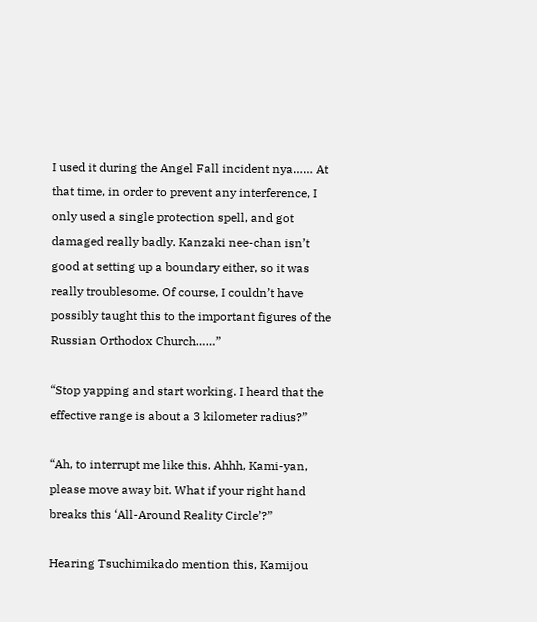I used it during the Angel Fall incident nya…… At that time, in order to prevent any interference, I only used a single protection spell, and got damaged really badly. Kanzaki nee-chan isn’t good at setting up a boundary either, so it was really troublesome. Of course, I couldn’t have possibly taught this to the important figures of the Russian Orthodox Church……”

“Stop yapping and start working. I heard that the effective range is about a 3 kilometer radius?”

“Ah, to interrupt me like this. Ahhh, Kami-yan, please move away bit. What if your right hand breaks this ‘All-Around Reality Circle’?”

Hearing Tsuchimikado mention this, Kamijou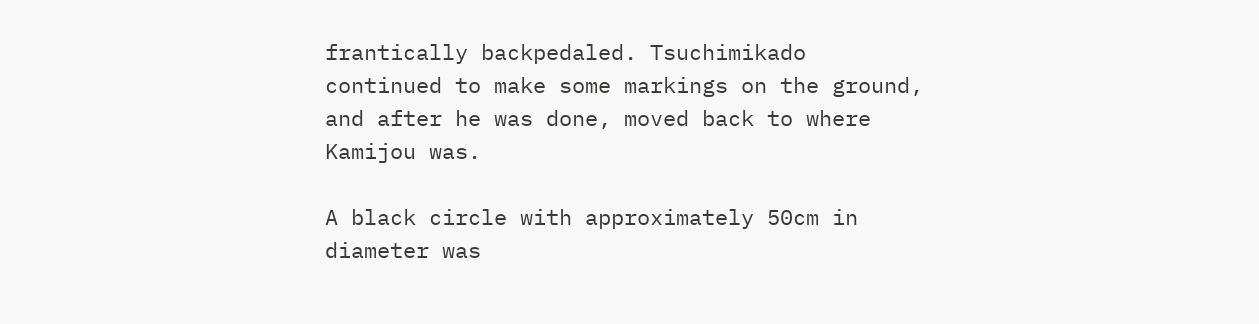frantically backpedaled. Tsuchimikado continued to make some markings on the ground, and after he was done, moved back to where Kamijou was.

A black circle with approximately 50cm in diameter was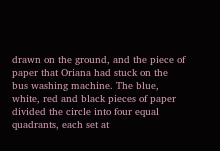drawn on the ground, and the piece of paper that Oriana had stuck on the bus washing machine. The blue, white, red and black pieces of paper divided the circle into four equal quadrants, each set at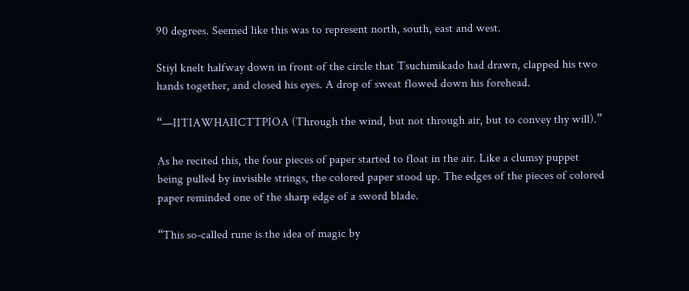90 degrees. Seemed like this was to represent north, south, east and west.

Stiyl knelt halfway down in front of the circle that Tsuchimikado had drawn, clapped his two hands together, and closed his eyes. A drop of sweat flowed down his forehead.

“—IITIAWHAIICTTPIOA (Through the wind, but not through air, but to convey thy will).”

As he recited this, the four pieces of paper started to float in the air. Like a clumsy puppet being pulled by invisible strings, the colored paper stood up. The edges of the pieces of colored paper reminded one of the sharp edge of a sword blade.

“This so-called rune is the idea of magic by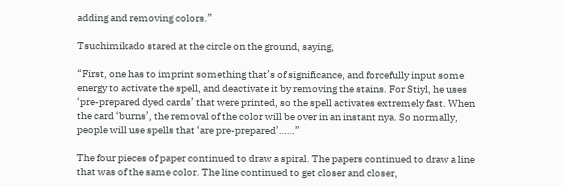adding and removing colors.”

Tsuchimikado stared at the circle on the ground, saying,

“First, one has to imprint something that’s of significance, and forcefully input some energy to activate the spell, and deactivate it by removing the stains. For Stiyl, he uses ‘pre-prepared dyed cards’ that were printed, so the spell activates extremely fast. When the card ‘burns’, the removal of the color will be over in an instant nya. So normally, people will use spells that ‘are pre-prepared’……”

The four pieces of paper continued to draw a spiral. The papers continued to draw a line that was of the same color. The line continued to get closer and closer,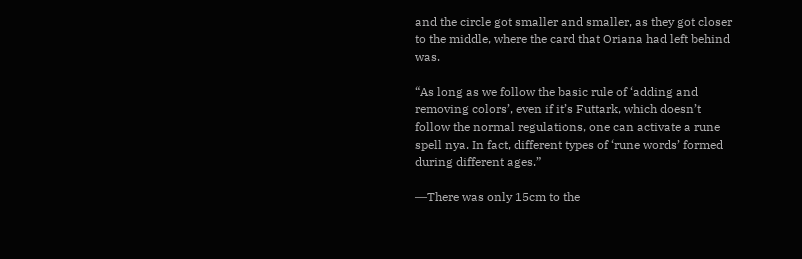and the circle got smaller and smaller, as they got closer to the middle, where the card that Oriana had left behind was.

“As long as we follow the basic rule of ‘adding and removing colors’, even if it’s Futtark, which doesn’t follow the normal regulations, one can activate a rune spell nya. In fact, different types of ‘rune words’ formed during different ages.”

―There was only 15cm to the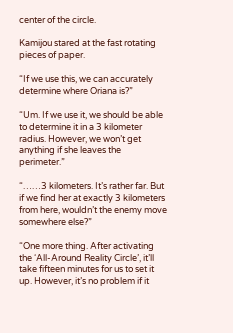center of the circle.

Kamijou stared at the fast rotating pieces of paper.

“If we use this, we can accurately determine where Oriana is?”

“Um. If we use it, we should be able to determine it in a 3 kilometer radius. However, we won’t get anything if she leaves the perimeter.”

“……3 kilometers. It’s rather far. But if we find her at exactly 3 kilometers from here, wouldn’t the enemy move somewhere else?”

“One more thing. After activating the ‘All-Around Reality Circle’, it’ll take fifteen minutes for us to set it up. However, it’s no problem if it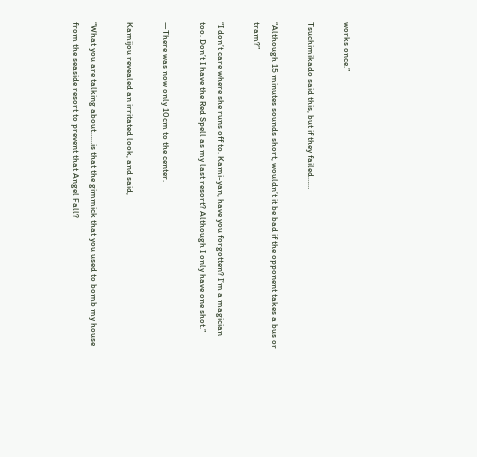works once.”

Tsuchimikado said this, but if they failed……

“Although 15 minutes sounds short, wouldn’t it be bad if the opponent takes a bus or tram?”

“I don’t care where she runs off to. Kami-yan, have you forgotten? I’m a magician too. Don’t I have the Red Spell as my last resort? Although I only have one shot.”

―There was now only 10cm to the center.

Kamijou revealed an irritated look, and said,

“What you are talking about……is that the gimmick that you used to bomb my house from the seaside resort to prevent that Angel Fall?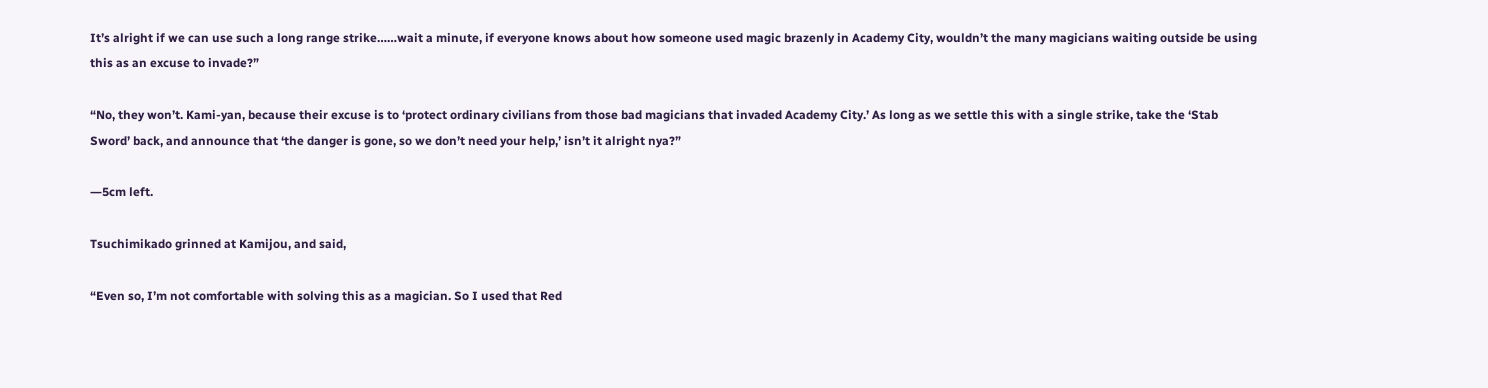It’s alright if we can use such a long range strike……wait a minute, if everyone knows about how someone used magic brazenly in Academy City, wouldn’t the many magicians waiting outside be using this as an excuse to invade?”

“No, they won’t. Kami-yan, because their excuse is to ‘protect ordinary civilians from those bad magicians that invaded Academy City.’ As long as we settle this with a single strike, take the ‘Stab Sword’ back, and announce that ‘the danger is gone, so we don’t need your help,’ isn’t it alright nya?”

―5cm left.

Tsuchimikado grinned at Kamijou, and said,

“Even so, I’m not comfortable with solving this as a magician. So I used that Red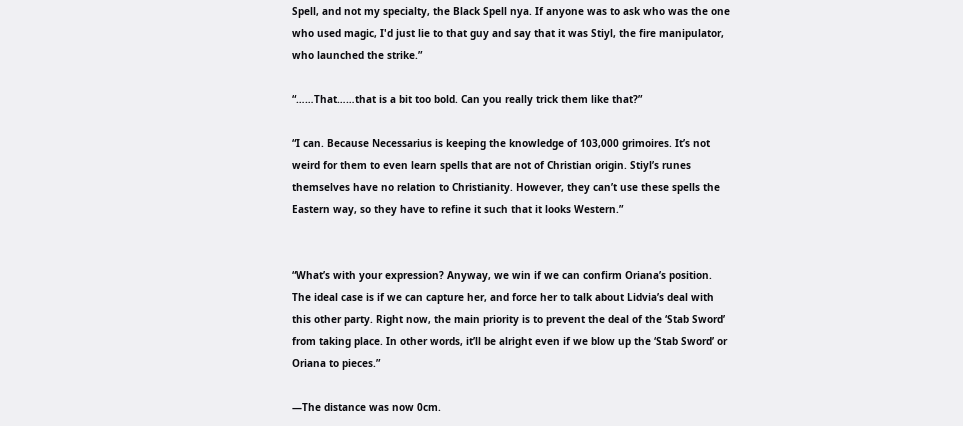Spell, and not my specialty, the Black Spell nya. If anyone was to ask who was the one who used magic, I'd just lie to that guy and say that it was Stiyl, the fire manipulator, who launched the strike.”

“……That……that is a bit too bold. Can you really trick them like that?”

“I can. Because Necessarius is keeping the knowledge of 103,000 grimoires. It’s not weird for them to even learn spells that are not of Christian origin. Stiyl’s runes themselves have no relation to Christianity. However, they can’t use these spells the Eastern way, so they have to refine it such that it looks Western.”


“What’s with your expression? Anyway, we win if we can confirm Oriana’s position. The ideal case is if we can capture her, and force her to talk about Lidvia’s deal with this other party. Right now, the main priority is to prevent the deal of the ‘Stab Sword’ from taking place. In other words, it’ll be alright even if we blow up the ‘Stab Sword’ or Oriana to pieces.”

―The distance was now 0cm.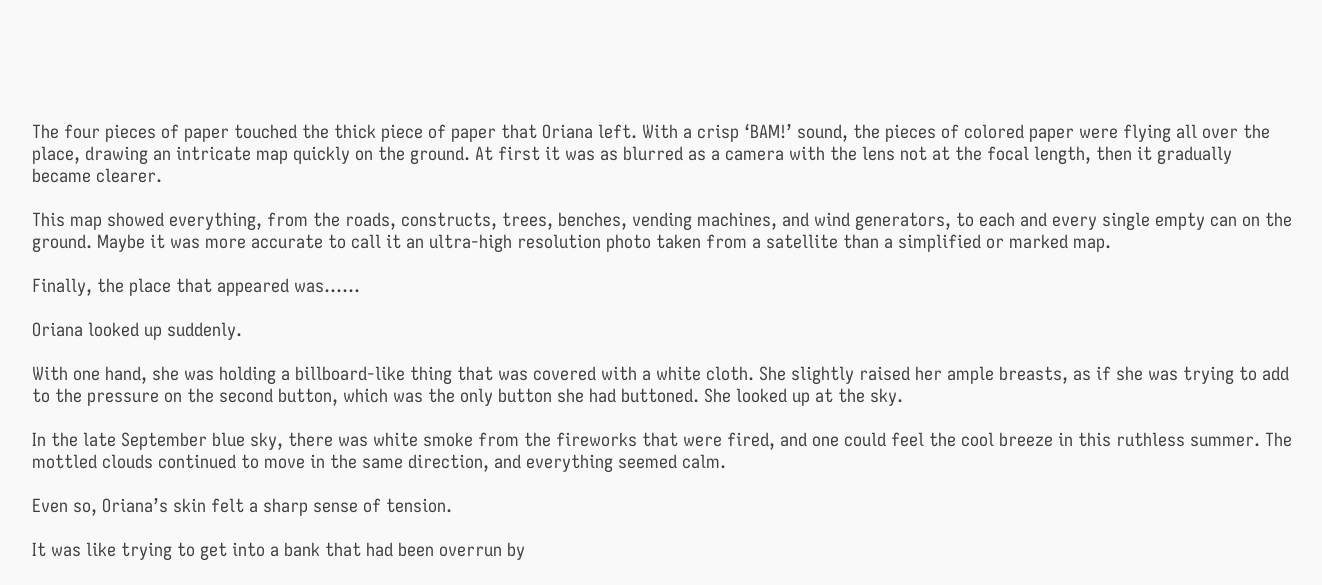The four pieces of paper touched the thick piece of paper that Oriana left. With a crisp ‘BAM!’ sound, the pieces of colored paper were flying all over the place, drawing an intricate map quickly on the ground. At first it was as blurred as a camera with the lens not at the focal length, then it gradually became clearer.

This map showed everything, from the roads, constructs, trees, benches, vending machines, and wind generators, to each and every single empty can on the ground. Maybe it was more accurate to call it an ultra-high resolution photo taken from a satellite than a simplified or marked map.

Finally, the place that appeared was……

Oriana looked up suddenly.

With one hand, she was holding a billboard-like thing that was covered with a white cloth. She slightly raised her ample breasts, as if she was trying to add to the pressure on the second button, which was the only button she had buttoned. She looked up at the sky.

In the late September blue sky, there was white smoke from the fireworks that were fired, and one could feel the cool breeze in this ruthless summer. The mottled clouds continued to move in the same direction, and everything seemed calm.

Even so, Oriana’s skin felt a sharp sense of tension.

It was like trying to get into a bank that had been overrun by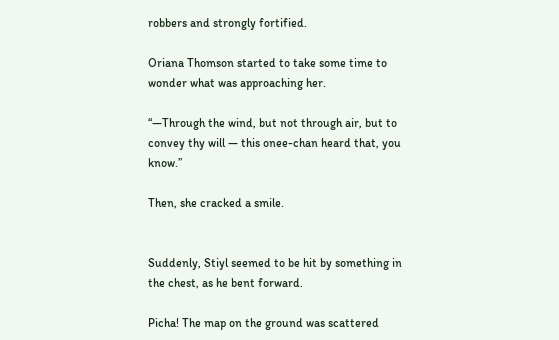robbers and strongly fortified.

Oriana Thomson started to take some time to wonder what was approaching her.

“―Through the wind, but not through air, but to convey thy will — this onee-chan heard that, you know.”

Then, she cracked a smile.


Suddenly, Stiyl seemed to be hit by something in the chest, as he bent forward.

Picha! The map on the ground was scattered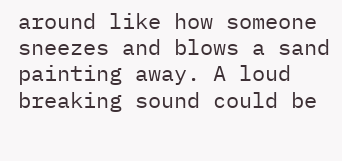around like how someone sneezes and blows a sand painting away. A loud breaking sound could be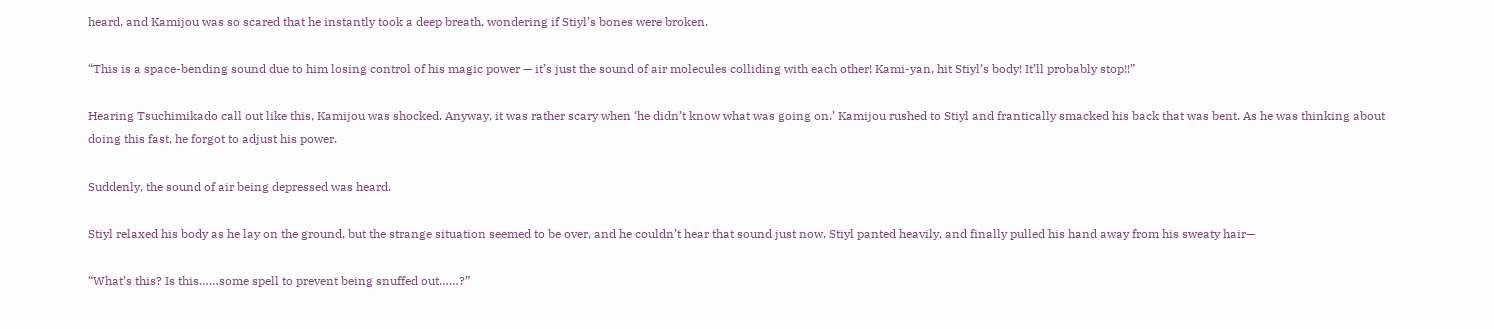heard, and Kamijou was so scared that he instantly took a deep breath, wondering if Stiyl’s bones were broken.

“This is a space-bending sound due to him losing control of his magic power — it’s just the sound of air molecules colliding with each other! Kami-yan, hit Stiyl’s body! It’ll probably stop!!”

Hearing Tsuchimikado call out like this, Kamijou was shocked. Anyway, it was rather scary when ‘he didn’t know what was going on.’ Kamijou rushed to Stiyl and frantically smacked his back that was bent. As he was thinking about doing this fast, he forgot to adjust his power.

Suddenly, the sound of air being depressed was heard.

Stiyl relaxed his body as he lay on the ground, but the strange situation seemed to be over, and he couldn’t hear that sound just now. Stiyl panted heavily, and finally pulled his hand away from his sweaty hair—

“What’s this? Is this……some spell to prevent being snuffed out……?”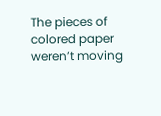The pieces of colored paper weren’t moving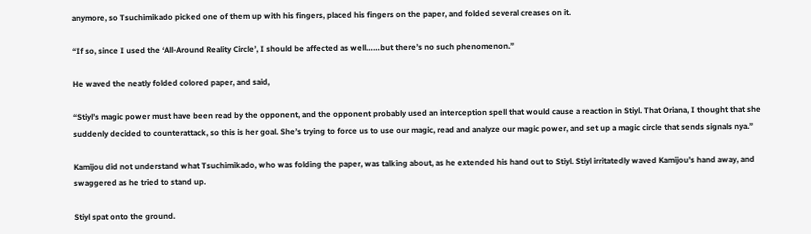anymore, so Tsuchimikado picked one of them up with his fingers, placed his fingers on the paper, and folded several creases on it.

“If so, since I used the ‘All-Around Reality Circle’, I should be affected as well……but there’s no such phenomenon.”

He waved the neatly folded colored paper, and said,

“Stiyl’s magic power must have been read by the opponent, and the opponent probably used an interception spell that would cause a reaction in Stiyl. That Oriana, I thought that she suddenly decided to counterattack, so this is her goal. She’s trying to force us to use our magic, read and analyze our magic power, and set up a magic circle that sends signals nya.”

Kamijou did not understand what Tsuchimikado, who was folding the paper, was talking about, as he extended his hand out to Stiyl. Stiyl irritatedly waved Kamijou’s hand away, and swaggered as he tried to stand up.

Stiyl spat onto the ground.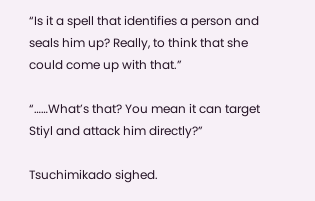“Is it a spell that identifies a person and seals him up? Really, to think that she could come up with that.”

“……What’s that? You mean it can target Stiyl and attack him directly?”

Tsuchimikado sighed.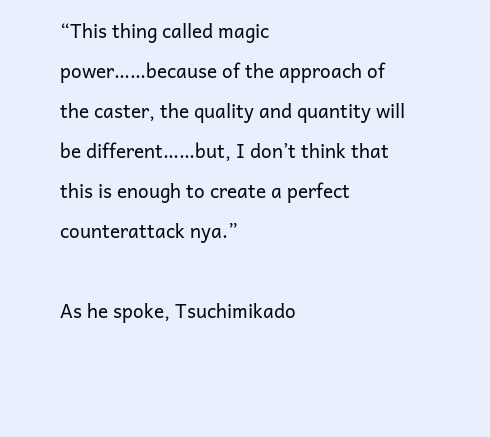“This thing called magic power……because of the approach of the caster, the quality and quantity will be different……but, I don’t think that this is enough to create a perfect counterattack nya.”

As he spoke, Tsuchimikado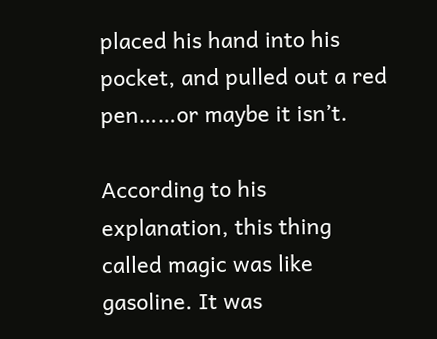placed his hand into his pocket, and pulled out a red pen……or maybe it isn’t.

According to his explanation, this thing called magic was like gasoline. It was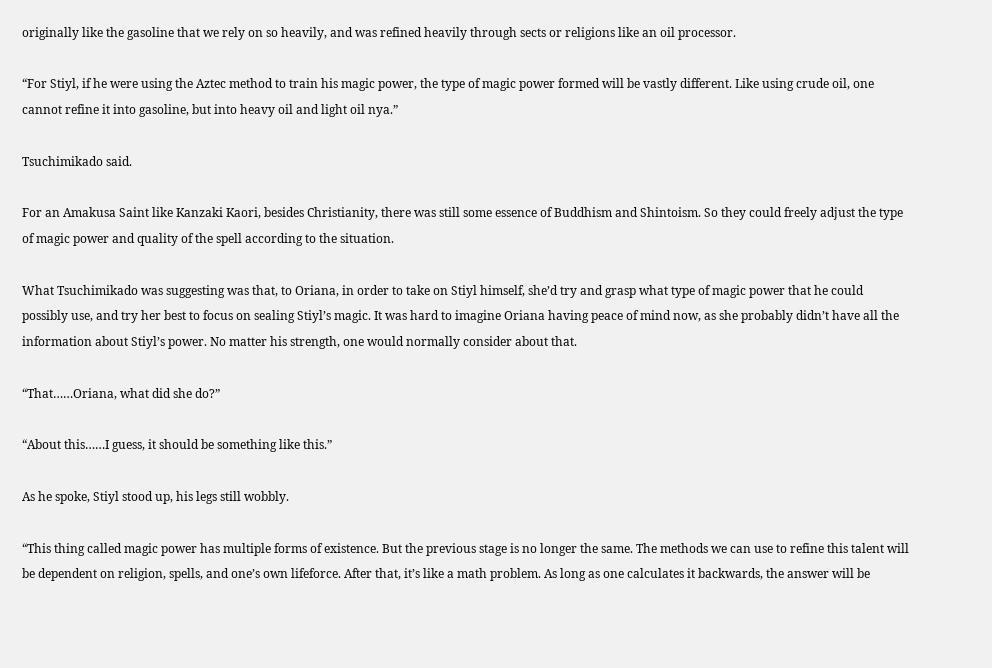originally like the gasoline that we rely on so heavily, and was refined heavily through sects or religions like an oil processor.

“For Stiyl, if he were using the Aztec method to train his magic power, the type of magic power formed will be vastly different. Like using crude oil, one cannot refine it into gasoline, but into heavy oil and light oil nya.”

Tsuchimikado said.

For an Amakusa Saint like Kanzaki Kaori, besides Christianity, there was still some essence of Buddhism and Shintoism. So they could freely adjust the type of magic power and quality of the spell according to the situation.

What Tsuchimikado was suggesting was that, to Oriana, in order to take on Stiyl himself, she’d try and grasp what type of magic power that he could possibly use, and try her best to focus on sealing Stiyl’s magic. It was hard to imagine Oriana having peace of mind now, as she probably didn’t have all the information about Stiyl’s power. No matter his strength, one would normally consider about that.

“That……Oriana, what did she do?”

“About this……I guess, it should be something like this.”

As he spoke, Stiyl stood up, his legs still wobbly.

“This thing called magic power has multiple forms of existence. But the previous stage is no longer the same. The methods we can use to refine this talent will be dependent on religion, spells, and one’s own lifeforce. After that, it’s like a math problem. As long as one calculates it backwards, the answer will be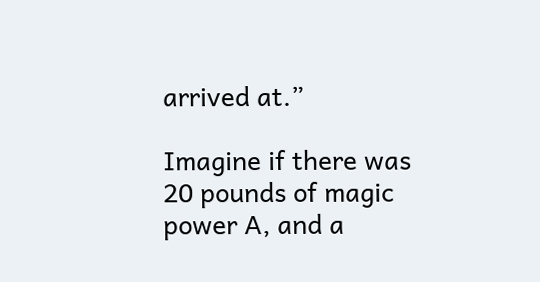arrived at.”

Imagine if there was 20 pounds of magic power A, and a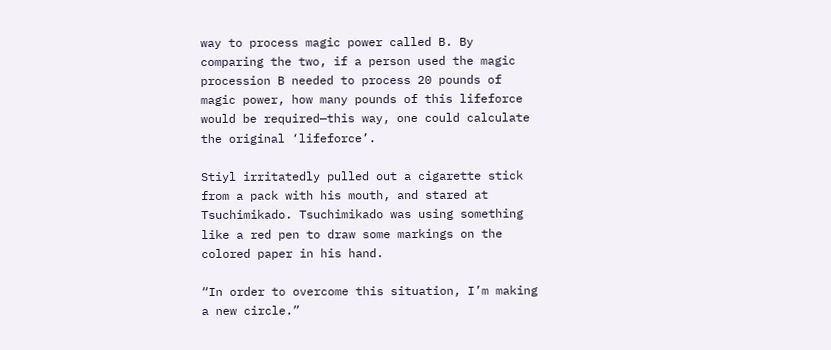way to process magic power called B. By comparing the two, if a person used the magic procession B needed to process 20 pounds of magic power, how many pounds of this lifeforce would be required—this way, one could calculate the original ‘lifeforce’.

Stiyl irritatedly pulled out a cigarette stick from a pack with his mouth, and stared at Tsuchimikado. Tsuchimikado was using something like a red pen to draw some markings on the colored paper in his hand.

“In order to overcome this situation, I’m making a new circle.”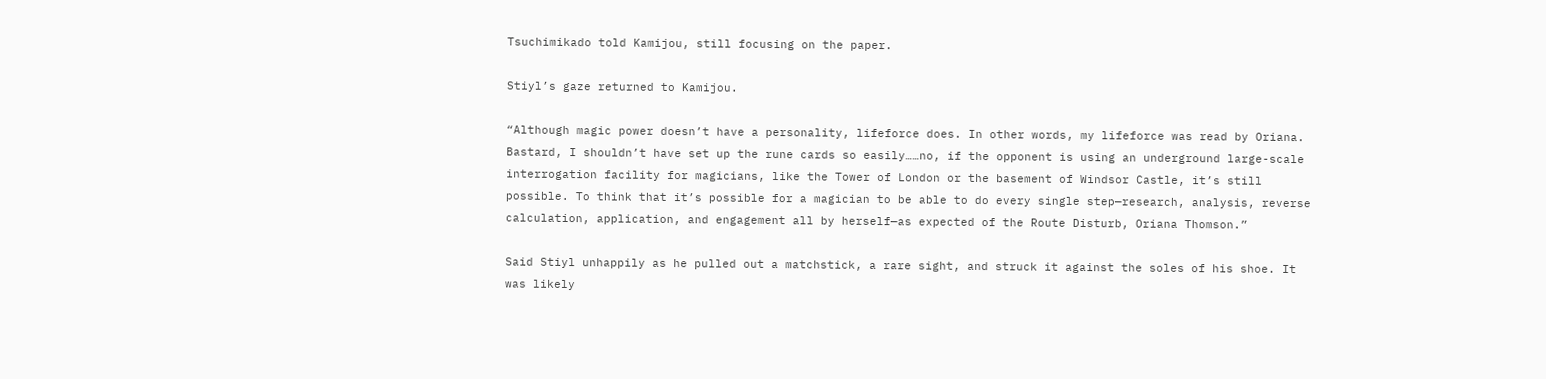Tsuchimikado told Kamijou, still focusing on the paper.

Stiyl’s gaze returned to Kamijou.

“Although magic power doesn’t have a personality, lifeforce does. In other words, my lifeforce was read by Oriana. Bastard, I shouldn’t have set up the rune cards so easily……no, if the opponent is using an underground large-scale interrogation facility for magicians, like the Tower of London or the basement of Windsor Castle, it’s still possible. To think that it’s possible for a magician to be able to do every single step—research, analysis, reverse calculation, application, and engagement all by herself—as expected of the Route Disturb, Oriana Thomson.”

Said Stiyl unhappily as he pulled out a matchstick, a rare sight, and struck it against the soles of his shoe. It was likely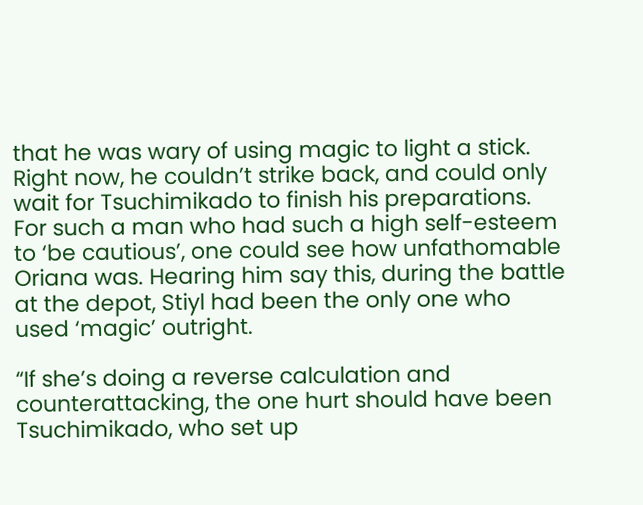that he was wary of using magic to light a stick. Right now, he couldn’t strike back, and could only wait for Tsuchimikado to finish his preparations. For such a man who had such a high self-esteem to ‘be cautious’, one could see how unfathomable Oriana was. Hearing him say this, during the battle at the depot, Stiyl had been the only one who used ‘magic’ outright.

“If she’s doing a reverse calculation and counterattacking, the one hurt should have been Tsuchimikado, who set up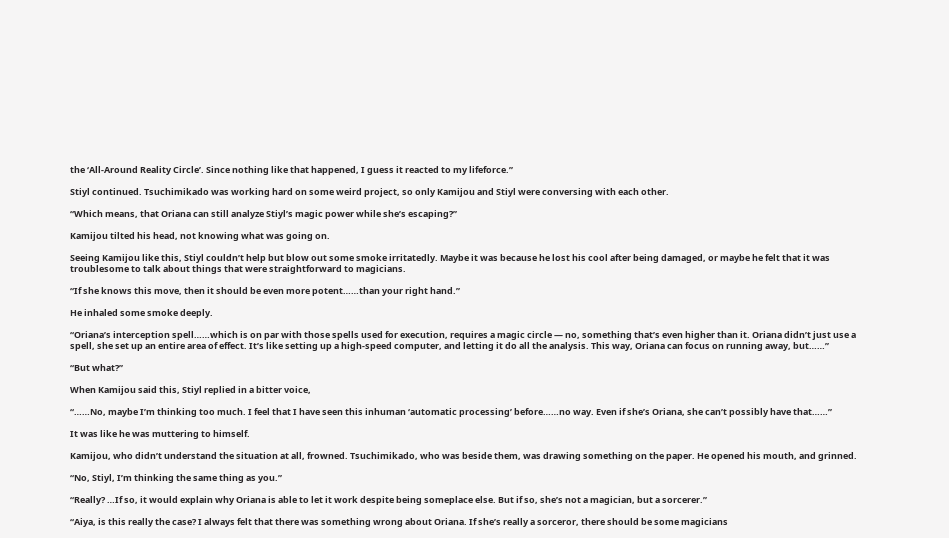the ‘All-Around Reality Circle’. Since nothing like that happened, I guess it reacted to my lifeforce.”

Stiyl continued. Tsuchimikado was working hard on some weird project, so only Kamijou and Stiyl were conversing with each other.

“Which means, that Oriana can still analyze Stiyl’s magic power while she’s escaping?”

Kamijou tilted his head, not knowing what was going on.

Seeing Kamijou like this, Stiyl couldn’t help but blow out some smoke irritatedly. Maybe it was because he lost his cool after being damaged, or maybe he felt that it was troublesome to talk about things that were straightforward to magicians.

“If she knows this move, then it should be even more potent……than your right hand.”

He inhaled some smoke deeply.

“Oriana’s interception spell……which is on par with those spells used for execution, requires a magic circle — no, something that’s even higher than it. Oriana didn’t just use a spell, she set up an entire area of effect. It’s like setting up a high-speed computer, and letting it do all the analysis. This way, Oriana can focus on running away, but……”

“But what?”

When Kamijou said this, Stiyl replied in a bitter voice,

“……No, maybe I’m thinking too much. I feel that I have seen this inhuman ‘automatic processing’ before……no way. Even if she’s Oriana, she can’t possibly have that……”

It was like he was muttering to himself.

Kamijou, who didn’t understand the situation at all, frowned. Tsuchimikado, who was beside them, was drawing something on the paper. He opened his mouth, and grinned.

“No, Stiyl, I’m thinking the same thing as you.”

“Really? …If so, it would explain why Oriana is able to let it work despite being someplace else. But if so, she’s not a magician, but a sorcerer.”

“Aiya, is this really the case? I always felt that there was something wrong about Oriana. If she’s really a sorceror, there should be some magicians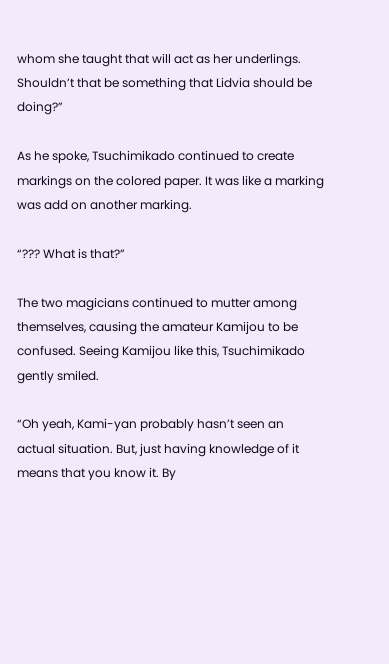whom she taught that will act as her underlings. Shouldn’t that be something that Lidvia should be doing?”

As he spoke, Tsuchimikado continued to create markings on the colored paper. It was like a marking was add on another marking.

“??? What is that?”

The two magicians continued to mutter among themselves, causing the amateur Kamijou to be confused. Seeing Kamijou like this, Tsuchimikado gently smiled.

“Oh yeah, Kami-yan probably hasn’t seen an actual situation. But, just having knowledge of it means that you know it. By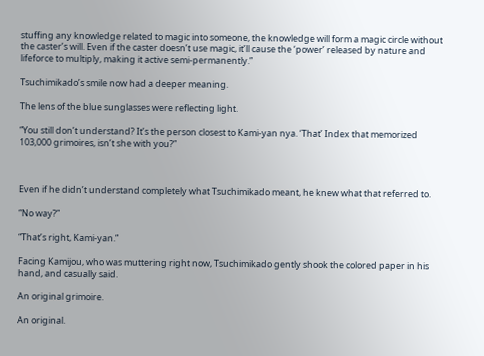stuffing any knowledge related to magic into someone, the knowledge will form a magic circle without the caster’s will. Even if the caster doesn’t use magic, it’ll cause the ‘power’ released by nature and lifeforce to multiply, making it active semi-permanently.”

Tsuchimikado’s smile now had a deeper meaning.

The lens of the blue sunglasses were reflecting light.

“You still don’t understand? It’s the person closest to Kami-yan nya. ‘That’ Index that memorized 103,000 grimoires, isn’t she with you?”



Even if he didn’t understand completely what Tsuchimikado meant, he knew what that referred to.

“No way?”

“That’s right, Kami-yan.”

Facing Kamijou, who was muttering right now, Tsuchimikado gently shook the colored paper in his hand, and casually said.

An original grimoire.

An original.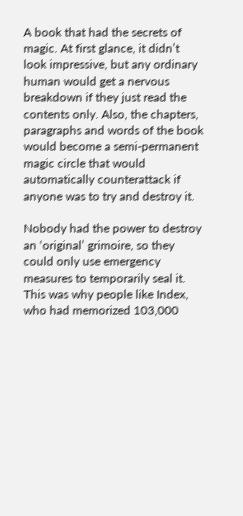A book that had the secrets of magic. At first glance, it didn’t look impressive, but any ordinary human would get a nervous breakdown if they just read the contents only. Also, the chapters, paragraphs and words of the book would become a semi-permanent magic circle that would automatically counterattack if anyone was to try and destroy it.

Nobody had the power to destroy an ‘original’ grimoire, so they could only use emergency measures to temporarily seal it. This was why people like Index, who had memorized 103,000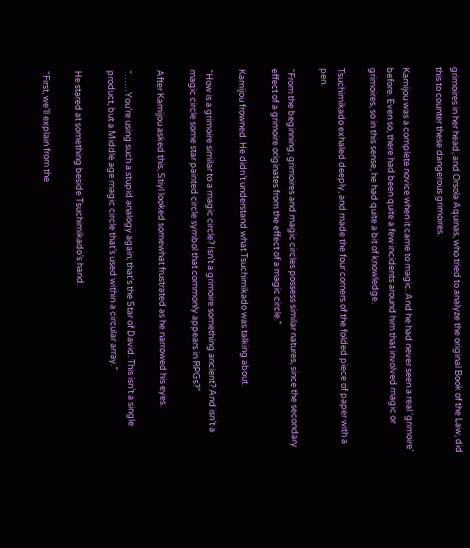grimoires in her head, and Orsola Aquinas, who tried to analyze the original Book of the Law, did this to counter these dangerous grimoires.

Kamijou was a complete novice when it came to magic. And he had never seen a real ‘grimoire’ before. Even so, there had been quite a few incidents around him that involved magic or grimoires, so in this sense, he had quite a bit of knowledge.

Tsuchimikado exhaled deeply, and made the four corners of the folded piece of paper with a pen.

“From the beginning, grimoires and magic circles possess similar natures, since the secondary effect of a grimoire originates from the effect of a magic circle.”

Kamijou frowned. He didn’t understand what Tsuchimikado was talking about.

“How is a grimoire similar to a magic circle? Isn’t a grimoire something ancient? And isn’t a magic circle some star painted circle symbol that commonly appears in RPGs?”

After Kamijou asked this, Stiyl looked somewhat frustrated as he narrowed his eyes.

“……You’re using such a stupid analogy again; that’s the Star of David. This isn’t a single product, but a Middle age magic circle that’s used within a circular array.”

He stared at something beside Tsuchimikado’s hand.

“First, we’ll explain from the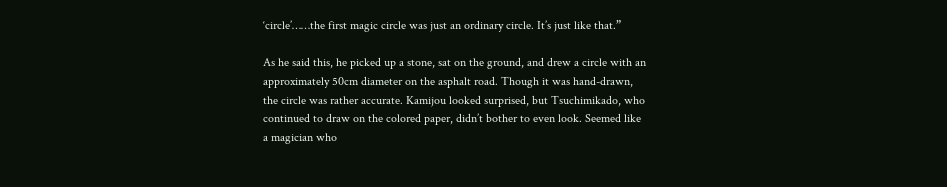‘circle’……the first magic circle was just an ordinary circle. It’s just like that.”

As he said this, he picked up a stone, sat on the ground, and drew a circle with an approximately 50cm diameter on the asphalt road. Though it was hand-drawn, the circle was rather accurate. Kamijou looked surprised, but Tsuchimikado, who continued to draw on the colored paper, didn’t bother to even look. Seemed like a magician who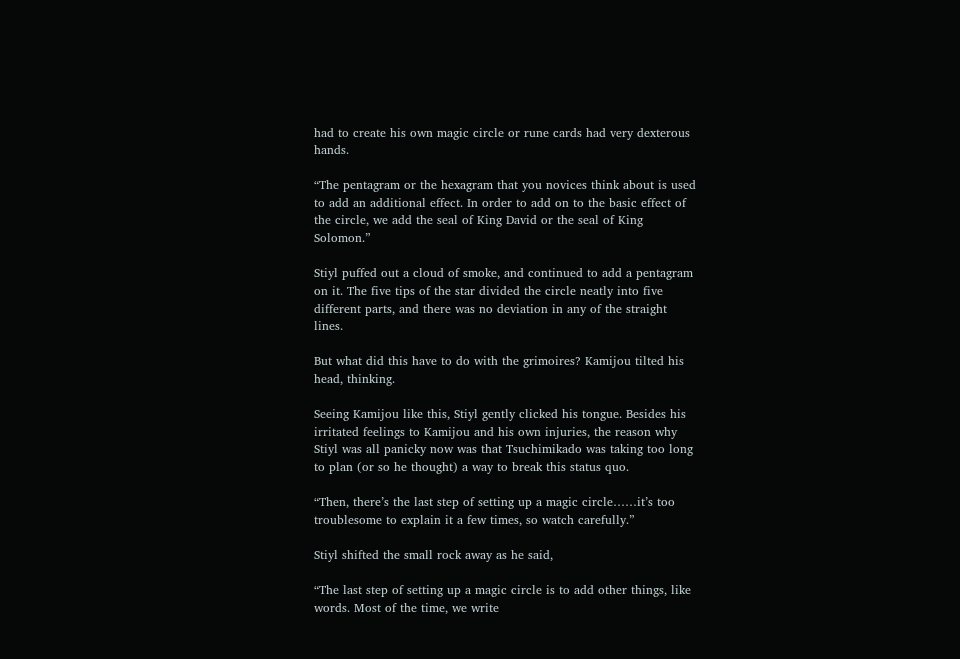had to create his own magic circle or rune cards had very dexterous hands.

“The pentagram or the hexagram that you novices think about is used to add an additional effect. In order to add on to the basic effect of the circle, we add the seal of King David or the seal of King Solomon.”

Stiyl puffed out a cloud of smoke, and continued to add a pentagram on it. The five tips of the star divided the circle neatly into five different parts, and there was no deviation in any of the straight lines.

But what did this have to do with the grimoires? Kamijou tilted his head, thinking.

Seeing Kamijou like this, Stiyl gently clicked his tongue. Besides his irritated feelings to Kamijou and his own injuries, the reason why Stiyl was all panicky now was that Tsuchimikado was taking too long to plan (or so he thought) a way to break this status quo.

“Then, there’s the last step of setting up a magic circle……it’s too troublesome to explain it a few times, so watch carefully.”

Stiyl shifted the small rock away as he said,

“The last step of setting up a magic circle is to add other things, like words. Most of the time, we write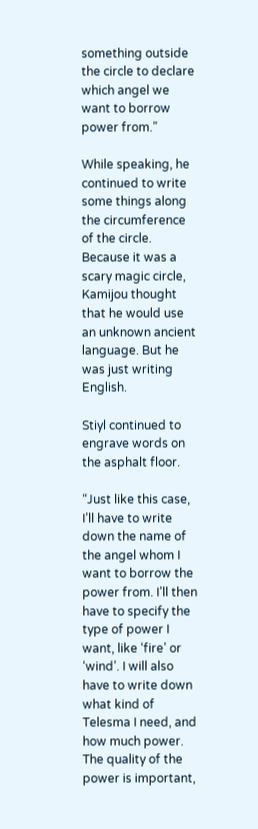something outside the circle to declare which angel we want to borrow power from.”

While speaking, he continued to write some things along the circumference of the circle. Because it was a scary magic circle, Kamijou thought that he would use an unknown ancient language. But he was just writing English.

Stiyl continued to engrave words on the asphalt floor.

“Just like this case, I’ll have to write down the name of the angel whom I want to borrow the power from. I’ll then have to specify the type of power I want, like ‘fire’ or ‘wind’. I will also have to write down what kind of Telesma I need, and how much power. The quality of the power is important,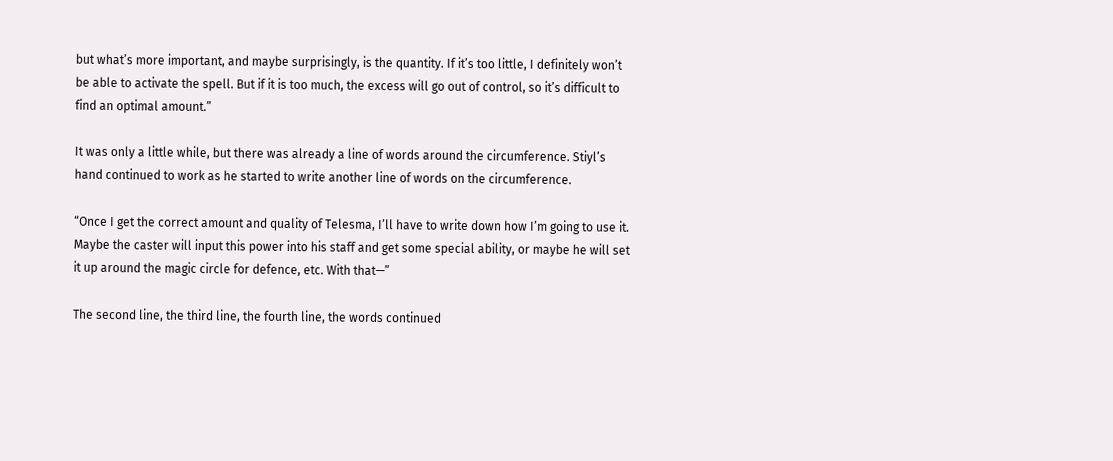but what’s more important, and maybe surprisingly, is the quantity. If it’s too little, I definitely won’t be able to activate the spell. But if it is too much, the excess will go out of control, so it’s difficult to find an optimal amount.”

It was only a little while, but there was already a line of words around the circumference. Stiyl’s hand continued to work as he started to write another line of words on the circumference.

“Once I get the correct amount and quality of Telesma, I’ll have to write down how I’m going to use it. Maybe the caster will input this power into his staff and get some special ability, or maybe he will set it up around the magic circle for defence, etc. With that—”

The second line, the third line, the fourth line, the words continued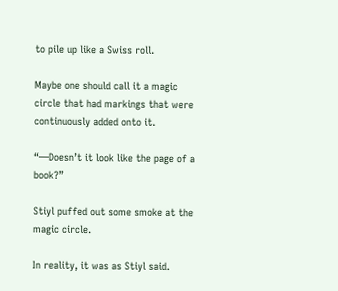to pile up like a Swiss roll.

Maybe one should call it a magic circle that had markings that were continuously added onto it.

“—Doesn’t it look like the page of a book?”

Stiyl puffed out some smoke at the magic circle.

In reality, it was as Stiyl said.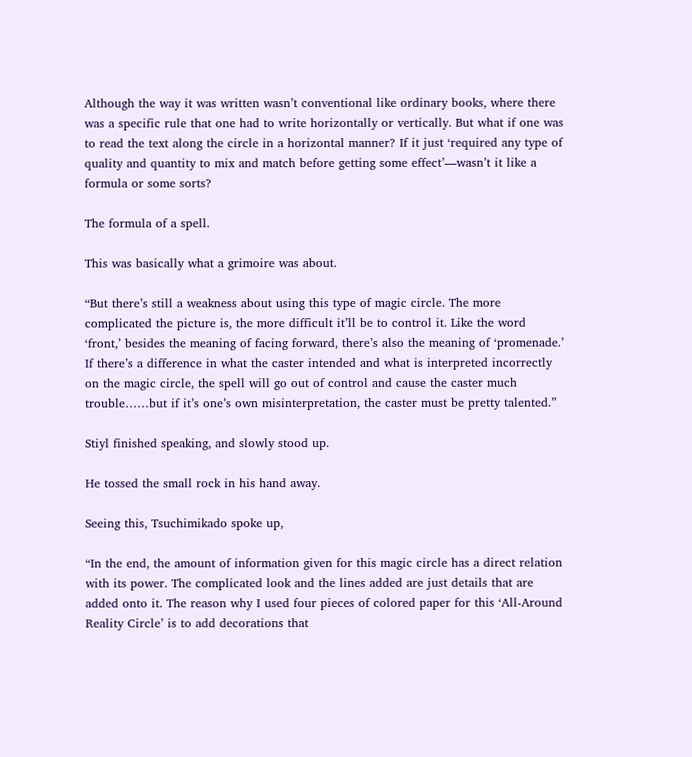Although the way it was written wasn’t conventional like ordinary books, where there was a specific rule that one had to write horizontally or vertically. But what if one was to read the text along the circle in a horizontal manner? If it just ‘required any type of quality and quantity to mix and match before getting some effect’—wasn’t it like a formula or some sorts?

The formula of a spell.

This was basically what a grimoire was about.

“But there’s still a weakness about using this type of magic circle. The more complicated the picture is, the more difficult it’ll be to control it. Like the word ‘front,’ besides the meaning of facing forward, there’s also the meaning of ‘promenade.’ If there’s a difference in what the caster intended and what is interpreted incorrectly on the magic circle, the spell will go out of control and cause the caster much trouble……but if it’s one’s own misinterpretation, the caster must be pretty talented.”

Stiyl finished speaking, and slowly stood up.

He tossed the small rock in his hand away.

Seeing this, Tsuchimikado spoke up,

“In the end, the amount of information given for this magic circle has a direct relation with its power. The complicated look and the lines added are just details that are added onto it. The reason why I used four pieces of colored paper for this ‘All-Around Reality Circle’ is to add decorations that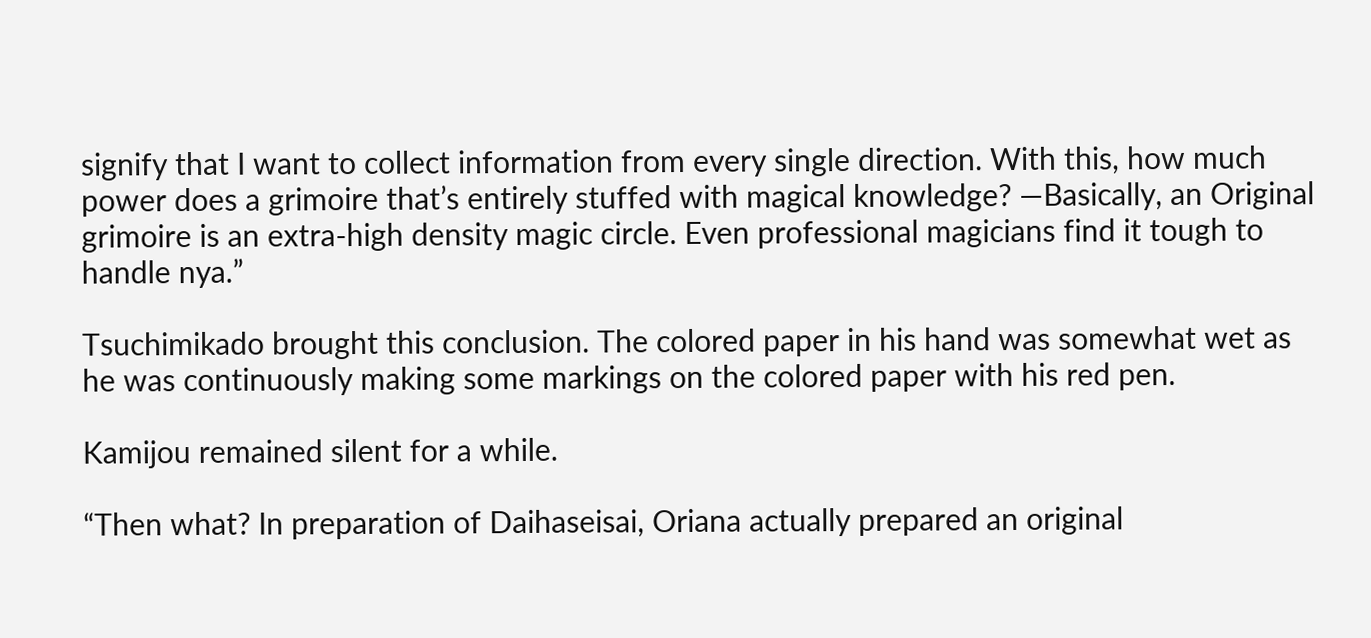signify that I want to collect information from every single direction. With this, how much power does a grimoire that’s entirely stuffed with magical knowledge? —Basically, an Original grimoire is an extra-high density magic circle. Even professional magicians find it tough to handle nya.”

Tsuchimikado brought this conclusion. The colored paper in his hand was somewhat wet as he was continuously making some markings on the colored paper with his red pen.

Kamijou remained silent for a while.

“Then what? In preparation of Daihaseisai, Oriana actually prepared an original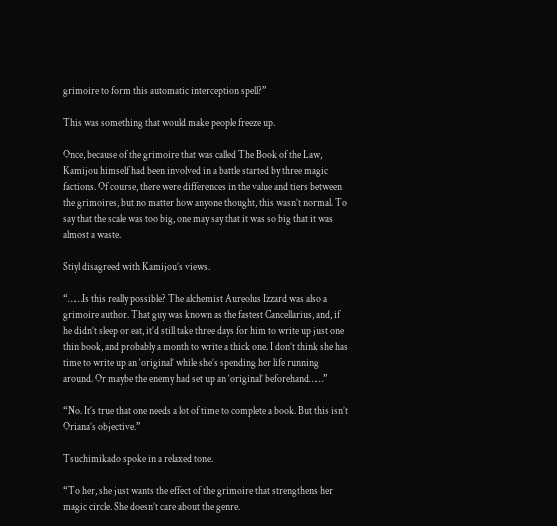grimoire to form this automatic interception spell?”

This was something that would make people freeze up.

Once, because of the grimoire that was called The Book of the Law, Kamijou himself had been involved in a battle started by three magic factions. Of course, there were differences in the value and tiers between the grimoires, but no matter how anyone thought, this wasn’t normal. To say that the scale was too big, one may say that it was so big that it was almost a waste.

Stiyl disagreed with Kamijou’s views.

“……Is this really possible? The alchemist Aureolus Izzard was also a grimoire author. That guy was known as the fastest Cancellarius, and, if he didn’t sleep or eat, it’d still take three days for him to write up just one thin book, and probably a month to write a thick one. I don’t think she has time to write up an ‘original’ while she’s spending her life running around. Or maybe the enemy had set up an ‘original’ beforehand……”

“No. It’s true that one needs a lot of time to complete a book. But this isn’t Oriana’s objective.”

Tsuchimikado spoke in a relaxed tone.

“To her, she just wants the effect of the grimoire that strengthens her magic circle. She doesn’t care about the genre.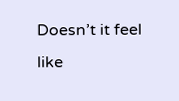Doesn’t it feel like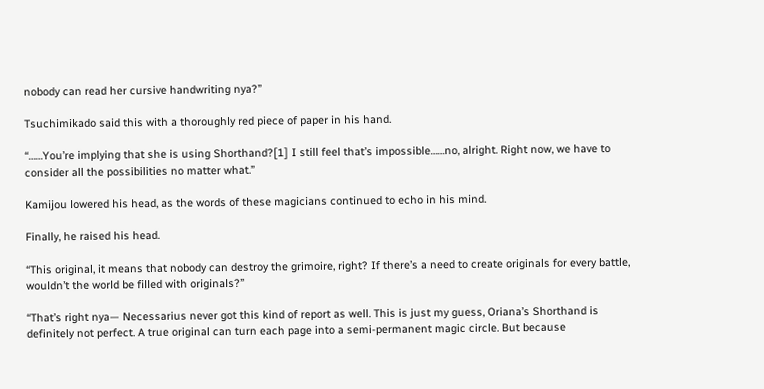nobody can read her cursive handwriting nya?”

Tsuchimikado said this with a thoroughly red piece of paper in his hand.

“……You’re implying that she is using Shorthand?[1] I still feel that’s impossible……no, alright. Right now, we have to consider all the possibilities no matter what.”

Kamijou lowered his head, as the words of these magicians continued to echo in his mind.

Finally, he raised his head.

“This original, it means that nobody can destroy the grimoire, right? If there’s a need to create originals for every battle, wouldn’t the world be filled with originals?”

“That’s right nya— Necessarius never got this kind of report as well. This is just my guess, Oriana’s Shorthand is definitely not perfect. A true original can turn each page into a semi-permanent magic circle. But because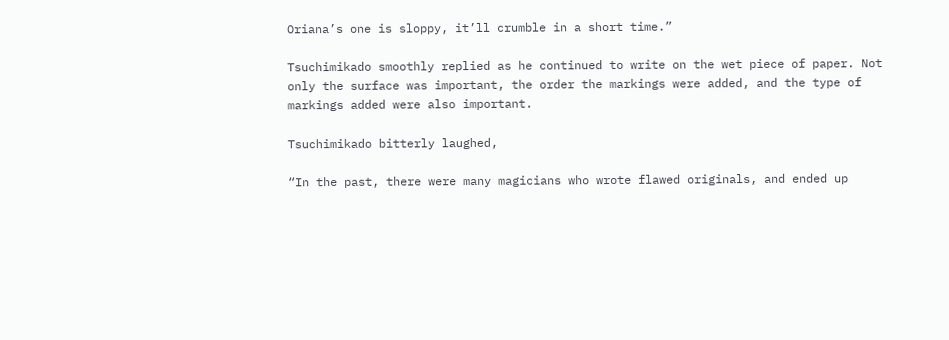Oriana’s one is sloppy, it’ll crumble in a short time.”

Tsuchimikado smoothly replied as he continued to write on the wet piece of paper. Not only the surface was important, the order the markings were added, and the type of markings added were also important.

Tsuchimikado bitterly laughed,

“In the past, there were many magicians who wrote flawed originals, and ended up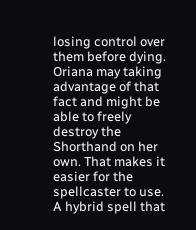losing control over them before dying. Oriana may taking advantage of that fact and might be able to freely destroy the Shorthand on her own. That makes it easier for the spellcaster to use. A hybrid spell that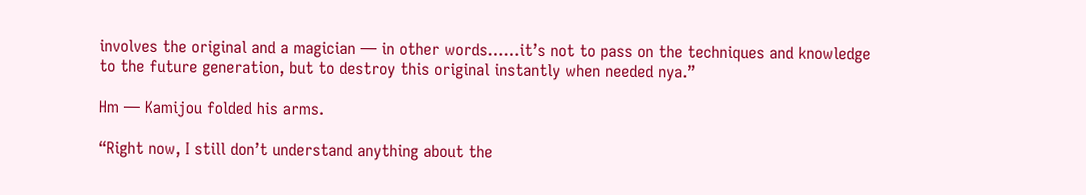involves the original and a magician — in other words……it’s not to pass on the techniques and knowledge to the future generation, but to destroy this original instantly when needed nya.”

Hm — Kamijou folded his arms.

“Right now, I still don’t understand anything about the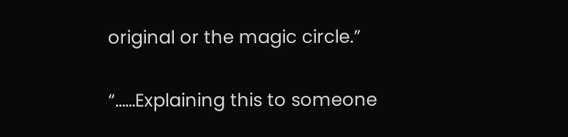original or the magic circle.”

“……Explaining this to someone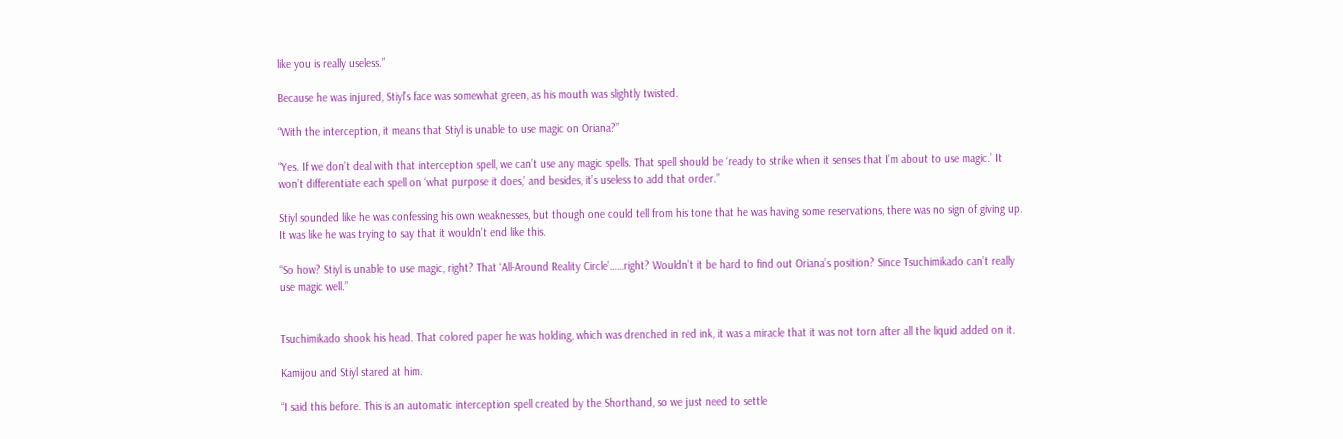like you is really useless.”

Because he was injured, Stiyl’s face was somewhat green, as his mouth was slightly twisted.

“With the interception, it means that Stiyl is unable to use magic on Oriana?”

“Yes. If we don’t deal with that interception spell, we can’t use any magic spells. That spell should be ‘ready to strike when it senses that I’m about to use magic.’ It won’t differentiate each spell on ‘what purpose it does,’ and besides, it’s useless to add that order.”

Stiyl sounded like he was confessing his own weaknesses, but though one could tell from his tone that he was having some reservations, there was no sign of giving up. It was like he was trying to say that it wouldn’t end like this.

“So how? Stiyl is unable to use magic, right? That ‘All-Around Reality Circle’……right? Wouldn’t it be hard to find out Oriana’s position? Since Tsuchimikado can’t really use magic well.”


Tsuchimikado shook his head. That colored paper he was holding, which was drenched in red ink, it was a miracle that it was not torn after all the liquid added on it.

Kamijou and Stiyl stared at him.

“I said this before. This is an automatic interception spell created by the Shorthand, so we just need to settle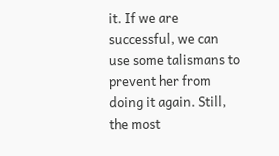it. If we are successful, we can use some talismans to prevent her from doing it again. Still, the most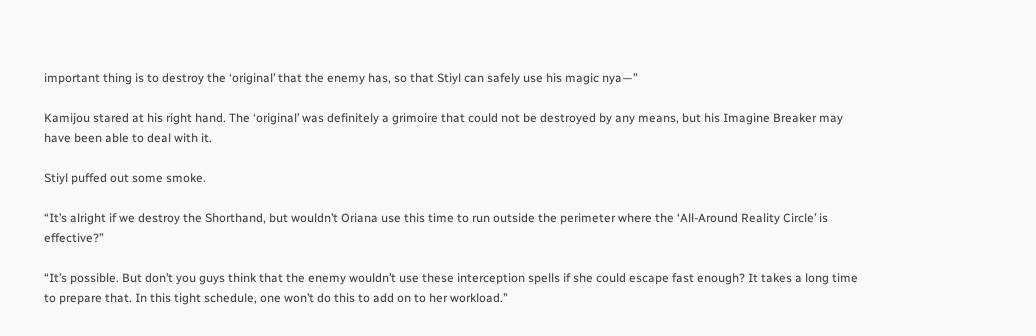important thing is to destroy the ‘original’ that the enemy has, so that Stiyl can safely use his magic nya—”

Kamijou stared at his right hand. The ‘original’ was definitely a grimoire that could not be destroyed by any means, but his Imagine Breaker may have been able to deal with it.

Stiyl puffed out some smoke.

“It’s alright if we destroy the Shorthand, but wouldn’t Oriana use this time to run outside the perimeter where the ‘All-Around Reality Circle’ is effective?”

“It’s possible. But don’t you guys think that the enemy wouldn’t use these interception spells if she could escape fast enough? It takes a long time to prepare that. In this tight schedule, one won’t do this to add on to her workload.”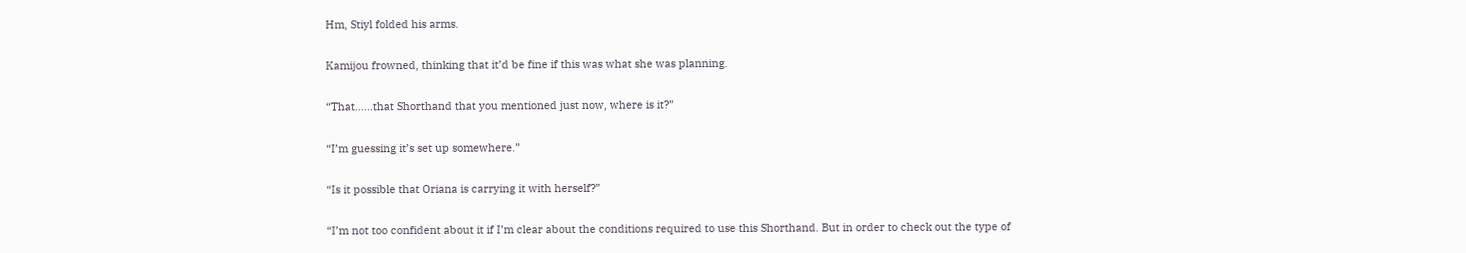Hm, Stiyl folded his arms.

Kamijou frowned, thinking that it’d be fine if this was what she was planning.

“That……that Shorthand that you mentioned just now, where is it?”

“I’m guessing it’s set up somewhere.”

“Is it possible that Oriana is carrying it with herself?”

“I’m not too confident about it if I’m clear about the conditions required to use this Shorthand. But in order to check out the type of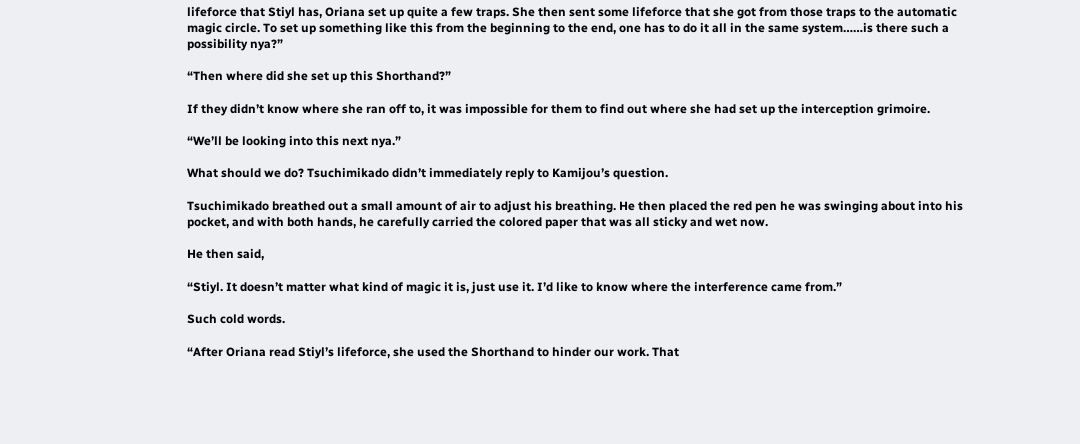lifeforce that Stiyl has, Oriana set up quite a few traps. She then sent some lifeforce that she got from those traps to the automatic magic circle. To set up something like this from the beginning to the end, one has to do it all in the same system……is there such a possibility nya?”

“Then where did she set up this Shorthand?”

If they didn’t know where she ran off to, it was impossible for them to find out where she had set up the interception grimoire.

“We’ll be looking into this next nya.”

What should we do? Tsuchimikado didn’t immediately reply to Kamijou’s question.

Tsuchimikado breathed out a small amount of air to adjust his breathing. He then placed the red pen he was swinging about into his pocket, and with both hands, he carefully carried the colored paper that was all sticky and wet now.

He then said,

“Stiyl. It doesn’t matter what kind of magic it is, just use it. I’d like to know where the interference came from.”

Such cold words.

“After Oriana read Stiyl’s lifeforce, she used the Shorthand to hinder our work. That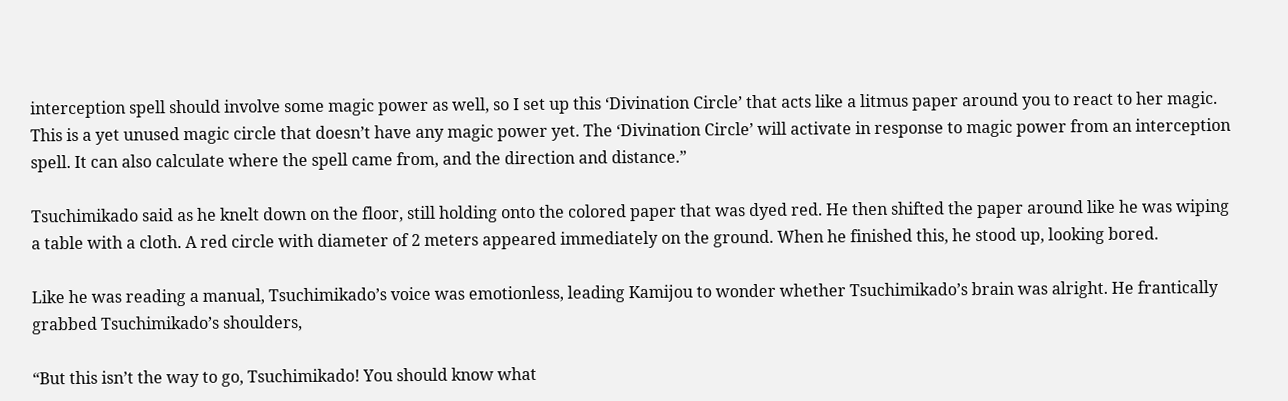interception spell should involve some magic power as well, so I set up this ‘Divination Circle’ that acts like a litmus paper around you to react to her magic. This is a yet unused magic circle that doesn’t have any magic power yet. The ‘Divination Circle’ will activate in response to magic power from an interception spell. It can also calculate where the spell came from, and the direction and distance.”

Tsuchimikado said as he knelt down on the floor, still holding onto the colored paper that was dyed red. He then shifted the paper around like he was wiping a table with a cloth. A red circle with diameter of 2 meters appeared immediately on the ground. When he finished this, he stood up, looking bored.

Like he was reading a manual, Tsuchimikado’s voice was emotionless, leading Kamijou to wonder whether Tsuchimikado’s brain was alright. He frantically grabbed Tsuchimikado’s shoulders,

“But this isn’t the way to go, Tsuchimikado! You should know what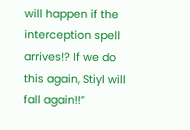will happen if the interception spell arrives!? If we do this again, Stiyl will fall again!!”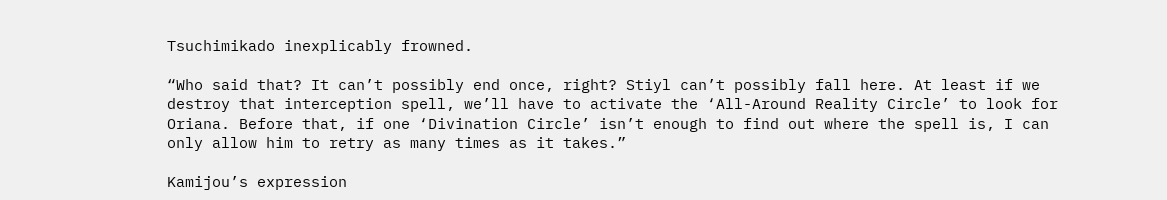Tsuchimikado inexplicably frowned.

“Who said that? It can’t possibly end once, right? Stiyl can’t possibly fall here. At least if we destroy that interception spell, we’ll have to activate the ‘All-Around Reality Circle’ to look for Oriana. Before that, if one ‘Divination Circle’ isn’t enough to find out where the spell is, I can only allow him to retry as many times as it takes.”

Kamijou’s expression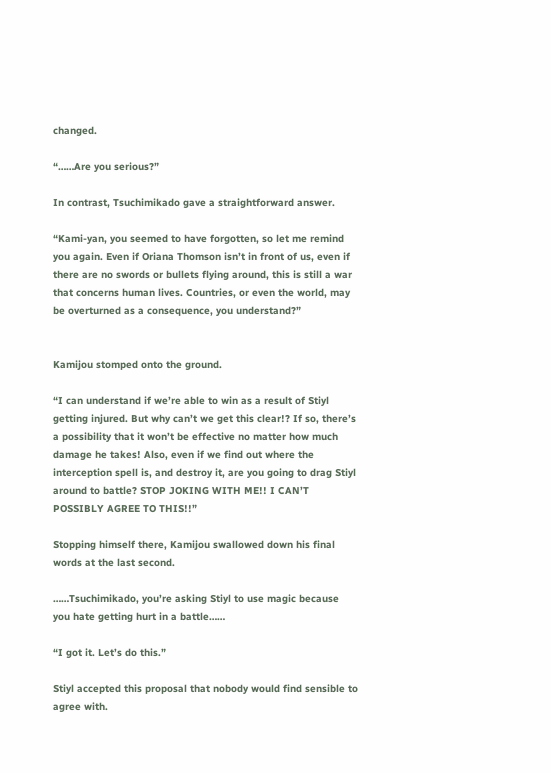changed.

“……Are you serious?”

In contrast, Tsuchimikado gave a straightforward answer.

“Kami-yan, you seemed to have forgotten, so let me remind you again. Even if Oriana Thomson isn’t in front of us, even if there are no swords or bullets flying around, this is still a war that concerns human lives. Countries, or even the world, may be overturned as a consequence, you understand?”


Kamijou stomped onto the ground.

“I can understand if we’re able to win as a result of Stiyl getting injured. But why can’t we get this clear!? If so, there’s a possibility that it won’t be effective no matter how much damage he takes! Also, even if we find out where the interception spell is, and destroy it, are you going to drag Stiyl around to battle? STOP JOKING WITH ME!! I CAN’T POSSIBLY AGREE TO THIS!!”

Stopping himself there, Kamijou swallowed down his final words at the last second.

……Tsuchimikado, you’re asking Stiyl to use magic because you hate getting hurt in a battle……

“I got it. Let’s do this.”

Stiyl accepted this proposal that nobody would find sensible to agree with.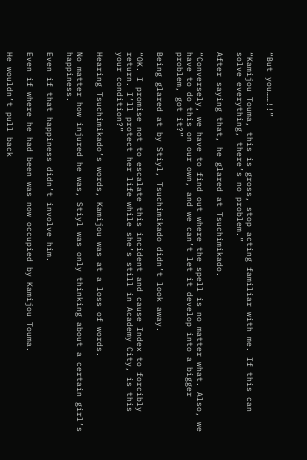“But you……!!”

“Kamijou Touma, this is gross, stop acting familiar with me. If this can solve everything, there’s no problem.”

After saying that, he glared at Tsuchimikado.

“Conversely, we have to find out where the spell is no matter what. Also, we have to do this on our own, and we can’t let it develop into a bigger problem, got it?”

Being glared at by Stiyl, Tsuchimikado didn’t look away.

“OK. I promise not to escalate this incident and cause Index to forcibly return. I’ll protect her life while she’s still in Academy City, is this your condition?”

Hearing Tsuchimikado’s words, Kamijou was at a loss of words.

No matter how injured he was, Stiyl was only thinking about a certain girl’s happiness.

Even if that happiness didn’t involve him.

Even if where he had been was now occupied by Kamijou Touma.

He wouldn’t pull back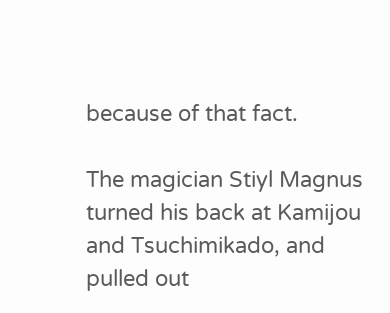because of that fact.

The magician Stiyl Magnus turned his back at Kamijou and Tsuchimikado, and pulled out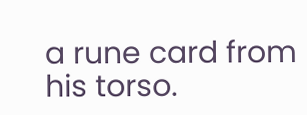a rune card from his torso.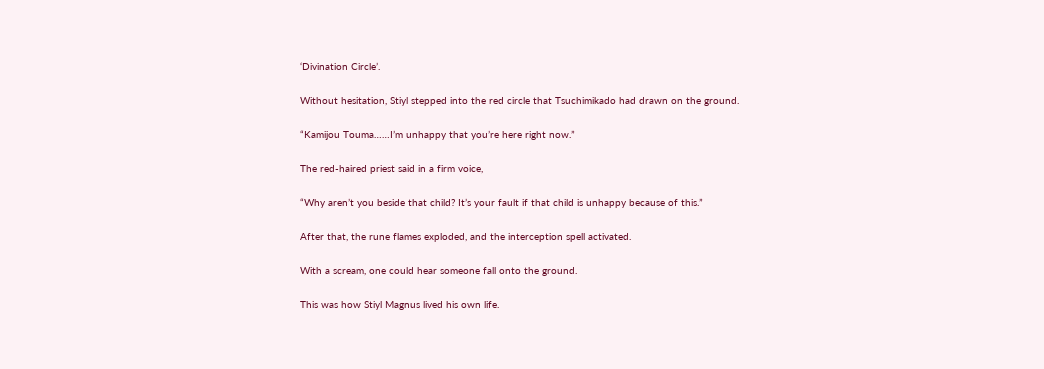‘Divination Circle’.

Without hesitation, Stiyl stepped into the red circle that Tsuchimikado had drawn on the ground.

“Kamijou Touma……I’m unhappy that you’re here right now.”

The red-haired priest said in a firm voice,

“Why aren’t you beside that child? It’s your fault if that child is unhappy because of this.”

After that, the rune flames exploded, and the interception spell activated.

With a scream, one could hear someone fall onto the ground.

This was how Stiyl Magnus lived his own life.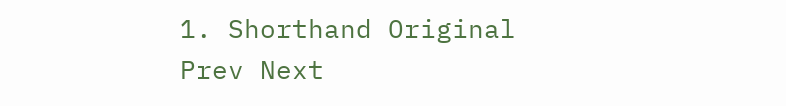1. Shorthand Original
Prev Next